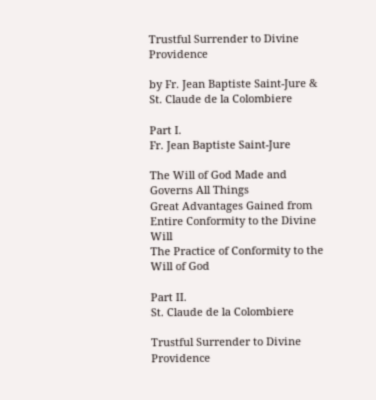Trustful Surrender to Divine Providence

by Fr. Jean Baptiste Saint-Jure & St. Claude de la Colombiere

Part I.
Fr. Jean Baptiste Saint-Jure

The Will of God Made and Governs All Things
Great Advantages Gained from Entire Conformity to the Divine Will
The Practice of Conformity to the Will of God

Part II.
St. Claude de la Colombiere

Trustful Surrender to Divine Providence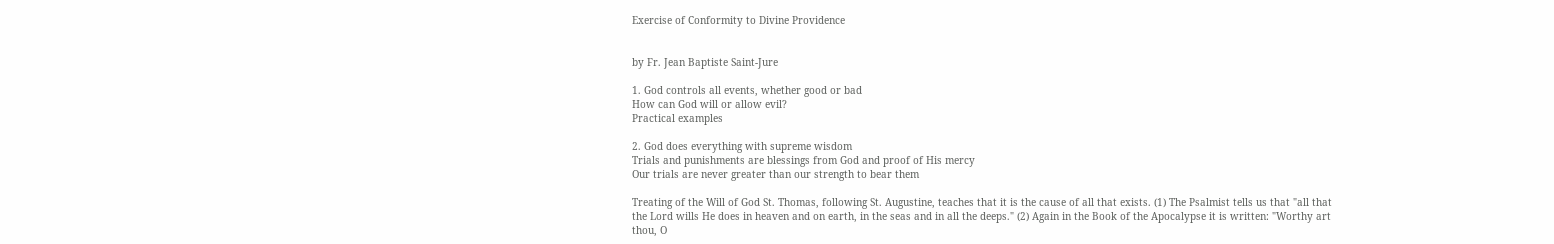Exercise of Conformity to Divine Providence


by Fr. Jean Baptiste Saint-Jure

1. God controls all events, whether good or bad
How can God will or allow evil?
Practical examples

2. God does everything with supreme wisdom
Trials and punishments are blessings from God and proof of His mercy
Our trials are never greater than our strength to bear them

Treating of the Will of God St. Thomas, following St. Augustine, teaches that it is the cause of all that exists. (1) The Psalmist tells us that "all that the Lord wills He does in heaven and on earth, in the seas and in all the deeps." (2) Again in the Book of the Apocalypse it is written: "Worthy art thou, O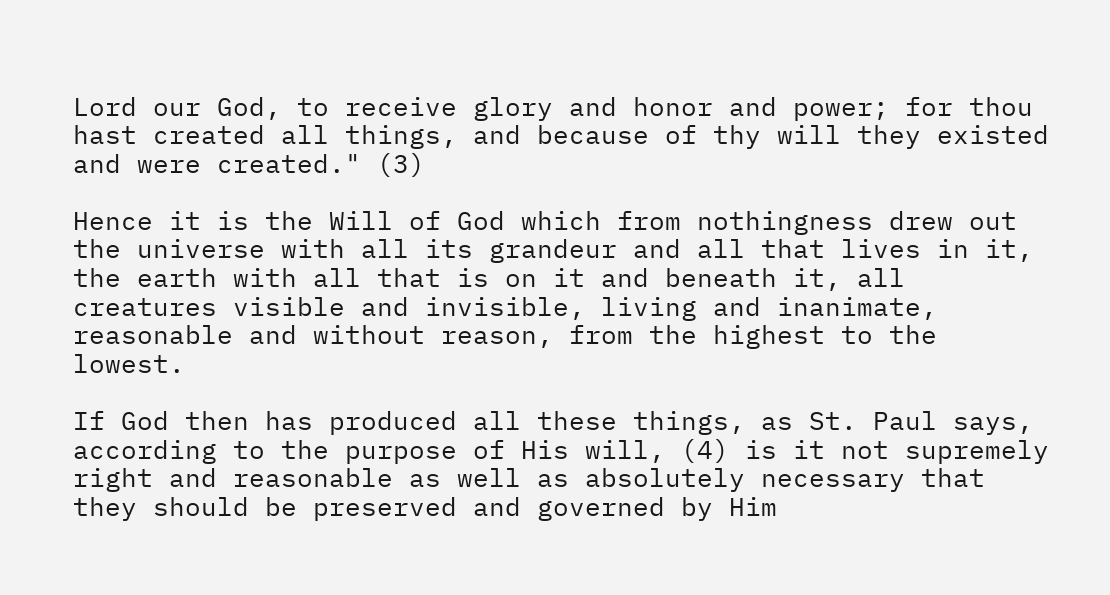Lord our God, to receive glory and honor and power; for thou hast created all things, and because of thy will they existed and were created." (3)

Hence it is the Will of God which from nothingness drew out the universe with all its grandeur and all that lives in it, the earth with all that is on it and beneath it, all creatures visible and invisible, living and inanimate, reasonable and without reason, from the highest to the lowest.

If God then has produced all these things, as St. Paul says, according to the purpose of His will, (4) is it not supremely right and reasonable as well as absolutely necessary that they should be preserved and governed by Him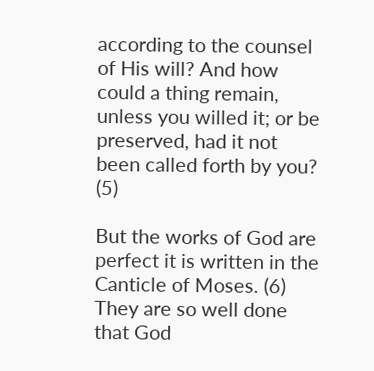according to the counsel of His will? And how could a thing remain, unless you willed it; or be preserved, had it not been called forth by you? (5)

But the works of God are perfect it is written in the Canticle of Moses. (6) They are so well done that God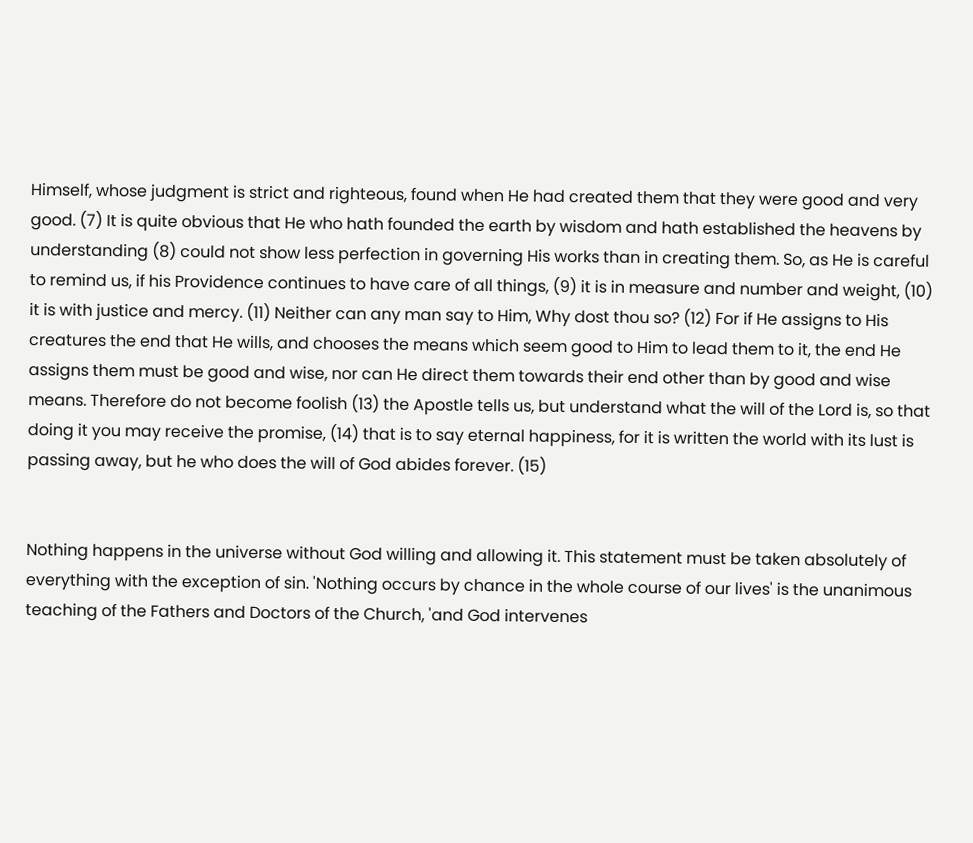Himself, whose judgment is strict and righteous, found when He had created them that they were good and very good. (7) It is quite obvious that He who hath founded the earth by wisdom and hath established the heavens by understanding (8) could not show less perfection in governing His works than in creating them. So, as He is careful to remind us, if his Providence continues to have care of all things, (9) it is in measure and number and weight, (10) it is with justice and mercy. (11) Neither can any man say to Him, Why dost thou so? (12) For if He assigns to His creatures the end that He wills, and chooses the means which seem good to Him to lead them to it, the end He assigns them must be good and wise, nor can He direct them towards their end other than by good and wise means. Therefore do not become foolish (13) the Apostle tells us, but understand what the will of the Lord is, so that doing it you may receive the promise, (14) that is to say eternal happiness, for it is written the world with its lust is passing away, but he who does the will of God abides forever. (15)


Nothing happens in the universe without God willing and allowing it. This statement must be taken absolutely of everything with the exception of sin. 'Nothing occurs by chance in the whole course of our lives' is the unanimous teaching of the Fathers and Doctors of the Church, 'and God intervenes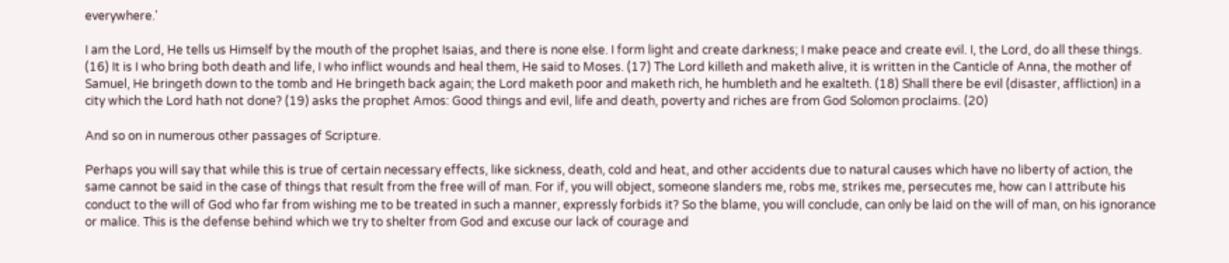everywhere.'

I am the Lord, He tells us Himself by the mouth of the prophet Isaias, and there is none else. I form light and create darkness; I make peace and create evil. I, the Lord, do all these things. (16) It is I who bring both death and life, I who inflict wounds and heal them, He said to Moses. (17) The Lord killeth and maketh alive, it is written in the Canticle of Anna, the mother of Samuel, He bringeth down to the tomb and He bringeth back again; the Lord maketh poor and maketh rich, he humbleth and he exalteth. (18) Shall there be evil (disaster, affliction) in a city which the Lord hath not done? (19) asks the prophet Amos: Good things and evil, life and death, poverty and riches are from God Solomon proclaims. (20)

And so on in numerous other passages of Scripture.

Perhaps you will say that while this is true of certain necessary effects, like sickness, death, cold and heat, and other accidents due to natural causes which have no liberty of action, the same cannot be said in the case of things that result from the free will of man. For if, you will object, someone slanders me, robs me, strikes me, persecutes me, how can I attribute his conduct to the will of God who far from wishing me to be treated in such a manner, expressly forbids it? So the blame, you will conclude, can only be laid on the will of man, on his ignorance or malice. This is the defense behind which we try to shelter from God and excuse our lack of courage and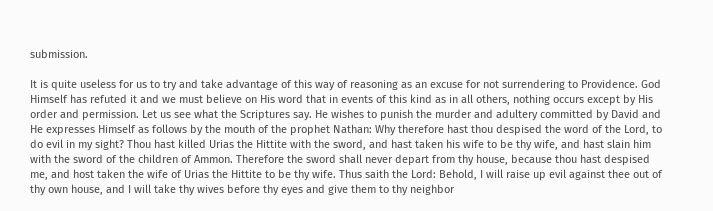submission.

It is quite useless for us to try and take advantage of this way of reasoning as an excuse for not surrendering to Providence. God Himself has refuted it and we must believe on His word that in events of this kind as in all others, nothing occurs except by His order and permission. Let us see what the Scriptures say. He wishes to punish the murder and adultery committed by David and He expresses Himself as follows by the mouth of the prophet Nathan: Why therefore hast thou despised the word of the Lord, to do evil in my sight? Thou hast killed Urias the Hittite with the sword, and hast taken his wife to be thy wife, and hast slain him with the sword of the children of Ammon. Therefore the sword shall never depart from thy house, because thou hast despised me, and host taken the wife of Urias the Hittite to be thy wife. Thus saith the Lord: Behold, I will raise up evil against thee out of thy own house, and I will take thy wives before thy eyes and give them to thy neighbor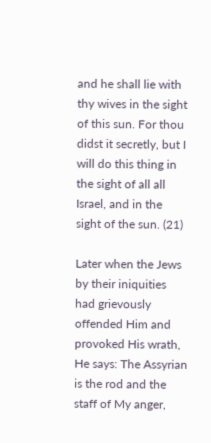and he shall lie with thy wives in the sight of this sun. For thou didst it secretly, but I will do this thing in the sight of all all Israel, and in the sight of the sun. (21)

Later when the Jews by their iniquities had grievously offended Him and provoked His wrath, He says: The Assyrian is the rod and the staff of My anger,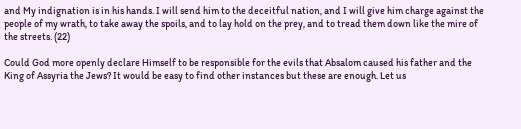and My indignation is in his hands. I will send him to the deceitful nation, and I will give him charge against the people of my wrath, to take away the spoils, and to lay hold on the prey, and to tread them down like the mire of the streets. (22)

Could God more openly declare Himself to be responsible for the evils that Absalom caused his father and the King of Assyria the Jews? It would be easy to find other instances but these are enough. Let us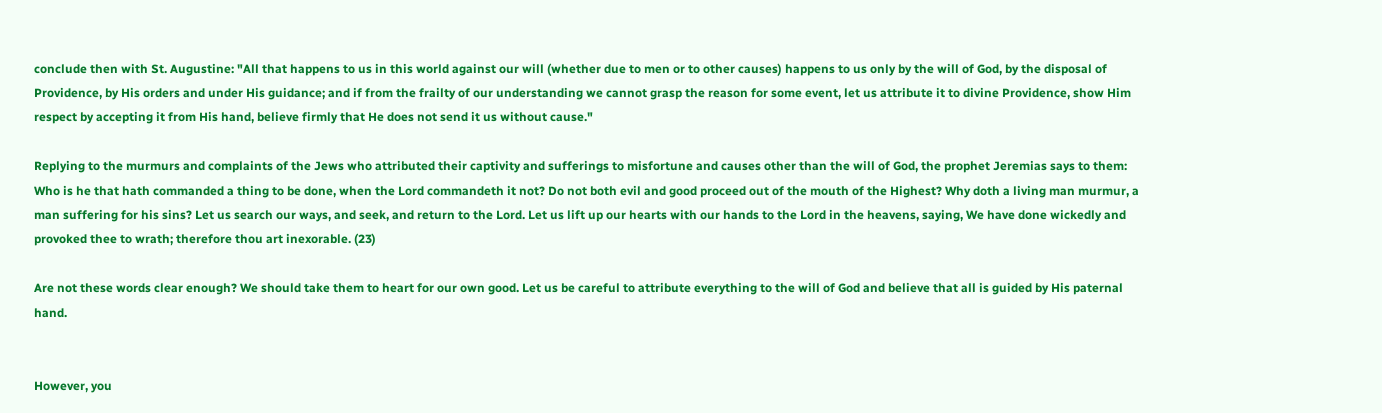conclude then with St. Augustine: "All that happens to us in this world against our will (whether due to men or to other causes) happens to us only by the will of God, by the disposal of Providence, by His orders and under His guidance; and if from the frailty of our understanding we cannot grasp the reason for some event, let us attribute it to divine Providence, show Him respect by accepting it from His hand, believe firmly that He does not send it us without cause."

Replying to the murmurs and complaints of the Jews who attributed their captivity and sufferings to misfortune and causes other than the will of God, the prophet Jeremias says to them: Who is he that hath commanded a thing to be done, when the Lord commandeth it not? Do not both evil and good proceed out of the mouth of the Highest? Why doth a living man murmur, a man suffering for his sins? Let us search our ways, and seek, and return to the Lord. Let us lift up our hearts with our hands to the Lord in the heavens, saying, We have done wickedly and provoked thee to wrath; therefore thou art inexorable. (23)

Are not these words clear enough? We should take them to heart for our own good. Let us be careful to attribute everything to the will of God and believe that all is guided by His paternal hand.


However, you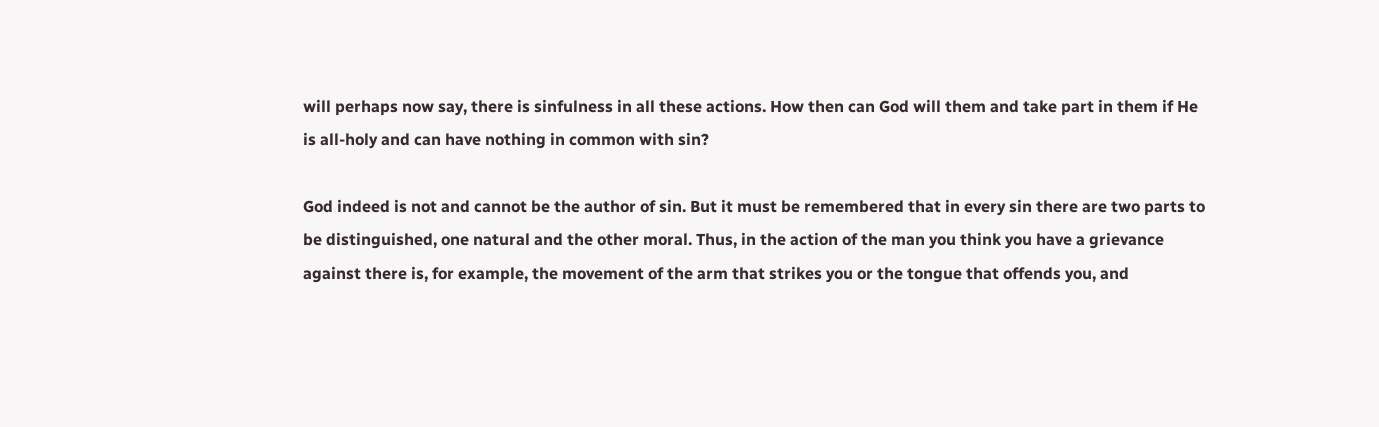will perhaps now say, there is sinfulness in all these actions. How then can God will them and take part in them if He is all-holy and can have nothing in common with sin?

God indeed is not and cannot be the author of sin. But it must be remembered that in every sin there are two parts to be distinguished, one natural and the other moral. Thus, in the action of the man you think you have a grievance against there is, for example, the movement of the arm that strikes you or the tongue that offends you, and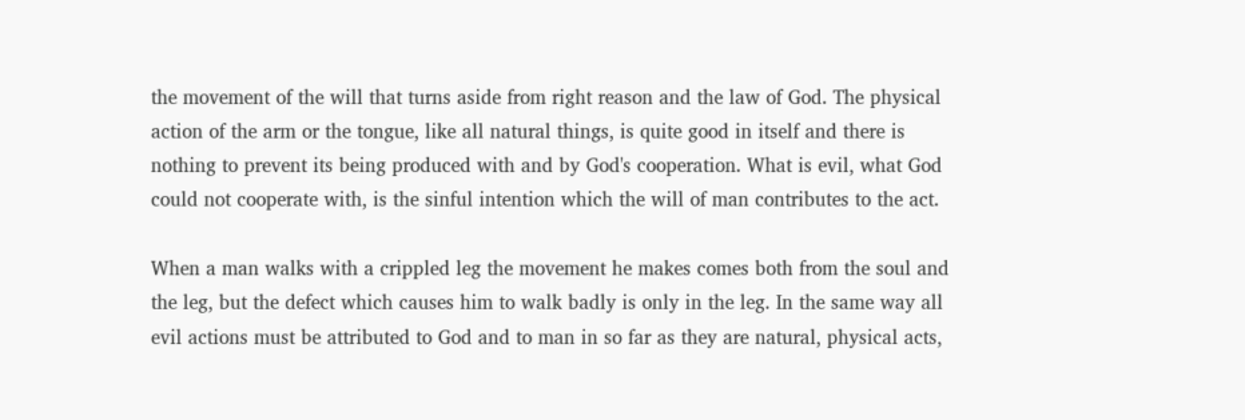the movement of the will that turns aside from right reason and the law of God. The physical action of the arm or the tongue, like all natural things, is quite good in itself and there is nothing to prevent its being produced with and by God's cooperation. What is evil, what God could not cooperate with, is the sinful intention which the will of man contributes to the act.

When a man walks with a crippled leg the movement he makes comes both from the soul and the leg, but the defect which causes him to walk badly is only in the leg. In the same way all evil actions must be attributed to God and to man in so far as they are natural, physical acts,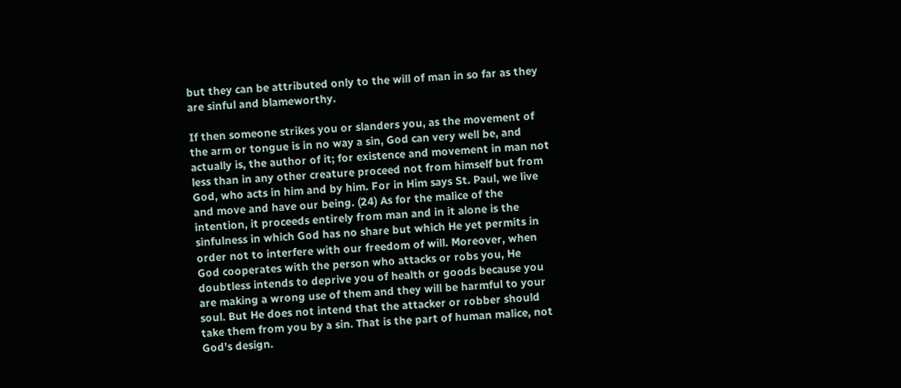but they can be attributed only to the will of man in so far as they are sinful and blameworthy.

If then someone strikes you or slanders you, as the movement of the arm or tongue is in no way a sin, God can very well be, and actually is, the author of it; for existence and movement in man not less than in any other creature proceed not from himself but from God, who acts in him and by him. For in Him says St. Paul, we live and move and have our being. (24) As for the malice of the intention, it proceeds entirely from man and in it alone is the sinfulness in which God has no share but which He yet permits in order not to interfere with our freedom of will. Moreover, when God cooperates with the person who attacks or robs you, He doubtless intends to deprive you of health or goods because you are making a wrong use of them and they will be harmful to your soul. But He does not intend that the attacker or robber should take them from you by a sin. That is the part of human malice, not God's design.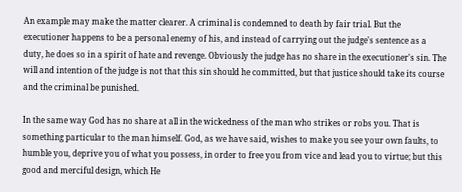An example may make the matter clearer. A criminal is condemned to death by fair trial. But the executioner happens to be a personal enemy of his, and instead of carrying out the judge's sentence as a duty, he does so in a spirit of hate and revenge. Obviously the judge has no share in the executioner's sin. The will and intention of the judge is not that this sin should he committed, but that justice should take its course and the criminal be punished.

In the same way God has no share at all in the wickedness of the man who strikes or robs you. That is something particular to the man himself. God, as we have said, wishes to make you see your own faults, to humble you, deprive you of what you possess, in order to free you from vice and lead you to virtue; but this good and merciful design, which He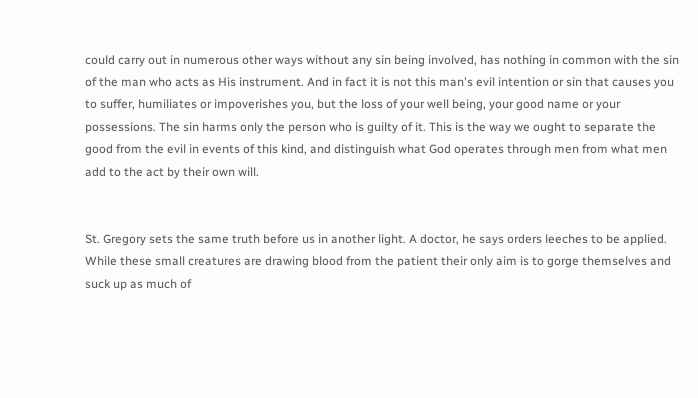could carry out in numerous other ways without any sin being involved, has nothing in common with the sin of the man who acts as His instrument. And in fact it is not this man's evil intention or sin that causes you to suffer, humiliates or impoverishes you, but the loss of your well being, your good name or your possessions. The sin harms only the person who is guilty of it. This is the way we ought to separate the good from the evil in events of this kind, and distinguish what God operates through men from what men add to the act by their own will.


St. Gregory sets the same truth before us in another light. A doctor, he says orders leeches to be applied. While these small creatures are drawing blood from the patient their only aim is to gorge themselves and suck up as much of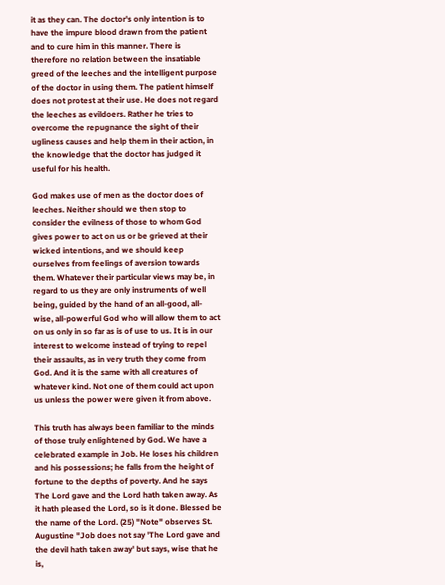it as they can. The doctor's only intention is to have the impure blood drawn from the patient and to cure him in this manner. There is therefore no relation between the insatiable greed of the leeches and the intelligent purpose of the doctor in using them. The patient himself does not protest at their use. He does not regard the leeches as evildoers. Rather he tries to overcome the repugnance the sight of their ugliness causes and help them in their action, in the knowledge that the doctor has judged it useful for his health.

God makes use of men as the doctor does of leeches. Neither should we then stop to consider the evilness of those to whom God gives power to act on us or be grieved at their wicked intentions, and we should keep ourselves from feelings of aversion towards them. Whatever their particular views may be, in regard to us they are only instruments of well being, guided by the hand of an all-good, all-wise, all-powerful God who will allow them to act on us only in so far as is of use to us. It is in our interest to welcome instead of trying to repel their assaults, as in very truth they come from God. And it is the same with all creatures of whatever kind. Not one of them could act upon us unless the power were given it from above.

This truth has always been familiar to the minds of those truly enlightened by God. We have a celebrated example in Job. He loses his children and his possessions; he falls from the height of fortune to the depths of poverty. And he says The Lord gave and the Lord hath taken away. As it hath pleased the Lord, so is it done. Blessed be the name of the Lord. (25) "Note" observes St. Augustine "Job does not say 'The Lord gave and the devil hath taken away' but says, wise that he is,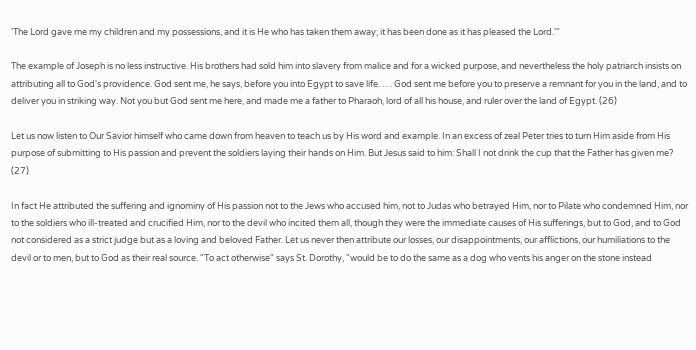'The Lord gave me my children and my possessions, and it is He who has taken them away; it has been done as it has pleased the Lord.'"

The example of Joseph is no less instructive. His brothers had sold him into slavery from malice and for a wicked purpose, and nevertheless the holy patriarch insists on attributing all to God's providence. God sent me, he says, before you into Egypt to save life. . . . God sent me before you to preserve a remnant for you in the land, and to deliver you in striking way. Not you but God sent me here, and made me a father to Pharaoh, lord of all his house, and ruler over the land of Egypt. (26)

Let us now listen to Our Savior himself who came down from heaven to teach us by His word and example. In an excess of zeal Peter tries to turn Him aside from His purpose of submitting to His passion and prevent the soldiers laying their hands on Him. But Jesus said to him: Shall I not drink the cup that the Father has given me? (27)

In fact He attributed the suffering and ignominy of His passion not to the Jews who accused him, not to Judas who betrayed Him, nor to Pilate who condemned Him, nor to the soldiers who ill-treated and crucified Him, nor to the devil who incited them all, though they were the immediate causes of His sufferings, but to God, and to God not considered as a strict judge but as a loving and beloved Father. Let us never then attribute our losses, our disappointments, our afflictions, our humiliations to the devil or to men, but to God as their real source. "To act otherwise" says St. Dorothy, "would be to do the same as a dog who vents his anger on the stone instead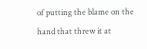of putting the blame on the hand that threw it at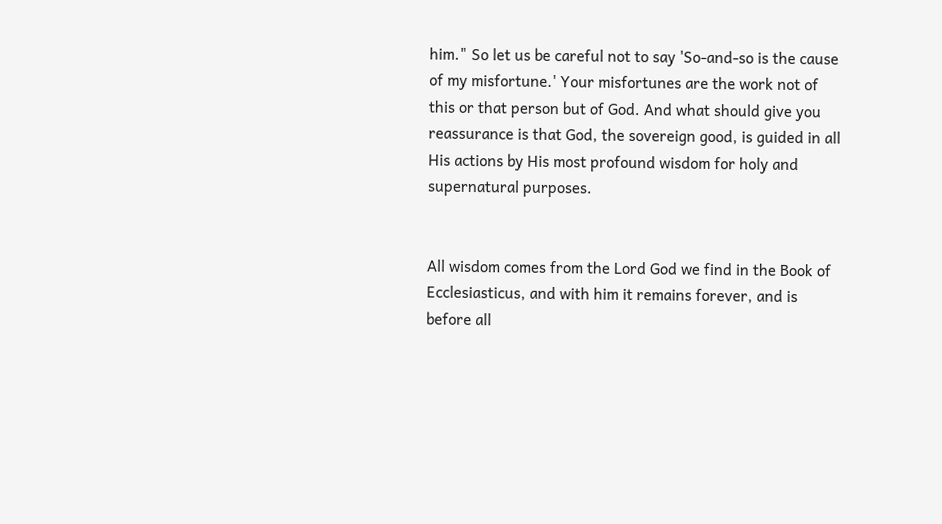him." So let us be careful not to say 'So-and-so is the cause of my misfortune.' Your misfortunes are the work not of this or that person but of God. And what should give you reassurance is that God, the sovereign good, is guided in all His actions by His most profound wisdom for holy and supernatural purposes.


All wisdom comes from the Lord God we find in the Book of Ecclesiasticus, and with him it remains forever, and is before all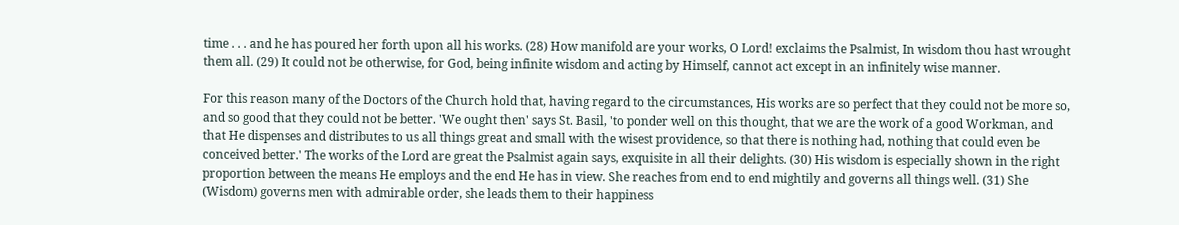time . . . and he has poured her forth upon all his works. (28) How manifold are your works, O Lord! exclaims the Psalmist, In wisdom thou hast wrought them all. (29) It could not be otherwise, for God, being infinite wisdom and acting by Himself, cannot act except in an infinitely wise manner.

For this reason many of the Doctors of the Church hold that, having regard to the circumstances, His works are so perfect that they could not be more so, and so good that they could not be better. 'We ought then' says St. Basil, 'to ponder well on this thought, that we are the work of a good Workman, and that He dispenses and distributes to us all things great and small with the wisest providence, so that there is nothing had, nothing that could even be conceived better.' The works of the Lord are great the Psalmist again says, exquisite in all their delights. (30) His wisdom is especially shown in the right proportion between the means He employs and the end He has in view. She reaches from end to end mightily and governs all things well. (31) She (Wisdom) governs men with admirable order, she leads them to their happiness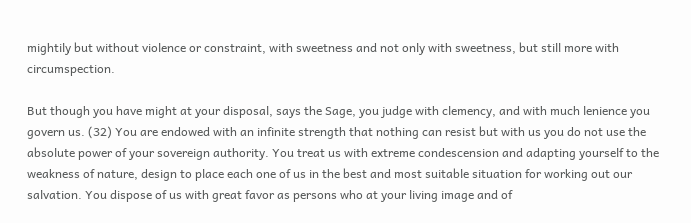mightily but without violence or constraint, with sweetness and not only with sweetness, but still more with circumspection.

But though you have might at your disposal, says the Sage, you judge with clemency, and with much lenience you govern us. (32) You are endowed with an infinite strength that nothing can resist but with us you do not use the absolute power of your sovereign authority. You treat us with extreme condescension and adapting yourself to the weakness of nature, design to place each one of us in the best and most suitable situation for working out our salvation. You dispose of us with great favor as persons who at your living image and of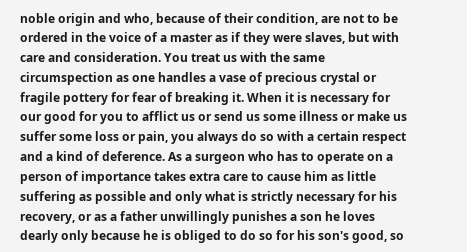noble origin and who, because of their condition, are not to be ordered in the voice of a master as if they were slaves, but with care and consideration. You treat us with the same circumspection as one handles a vase of precious crystal or fragile pottery for fear of breaking it. When it is necessary for our good for you to afflict us or send us some illness or make us suffer some loss or pain, you always do so with a certain respect and a kind of deference. As a surgeon who has to operate on a person of importance takes extra care to cause him as little suffering as possible and only what is strictly necessary for his recovery, or as a father unwillingly punishes a son he loves dearly only because he is obliged to do so for his son's good, so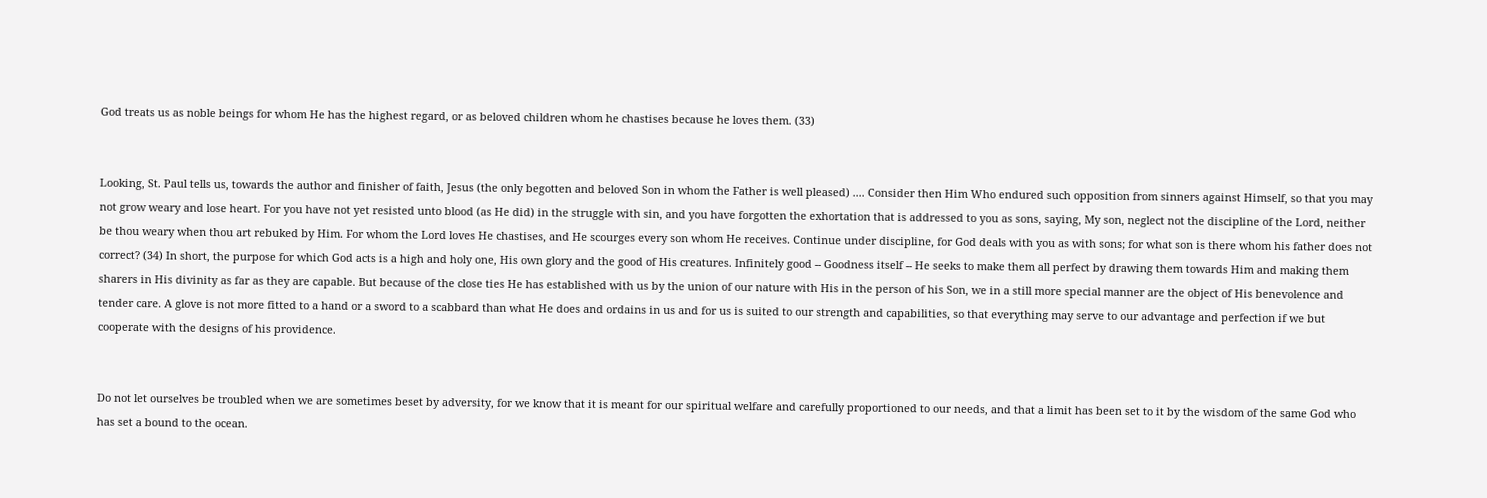God treats us as noble beings for whom He has the highest regard, or as beloved children whom he chastises because he loves them. (33)


Looking, St. Paul tells us, towards the author and finisher of faith, Jesus (the only begotten and beloved Son in whom the Father is well pleased) .... Consider then Him Who endured such opposition from sinners against Himself, so that you may not grow weary and lose heart. For you have not yet resisted unto blood (as He did) in the struggle with sin, and you have forgotten the exhortation that is addressed to you as sons, saying, My son, neglect not the discipline of the Lord, neither be thou weary when thou art rebuked by Him. For whom the Lord loves He chastises, and He scourges every son whom He receives. Continue under discipline, for God deals with you as with sons; for what son is there whom his father does not correct? (34) In short, the purpose for which God acts is a high and holy one, His own glory and the good of His creatures. Infinitely good -- Goodness itself -- He seeks to make them all perfect by drawing them towards Him and making them sharers in His divinity as far as they are capable. But because of the close ties He has established with us by the union of our nature with His in the person of his Son, we in a still more special manner are the object of His benevolence and tender care. A glove is not more fitted to a hand or a sword to a scabbard than what He does and ordains in us and for us is suited to our strength and capabilities, so that everything may serve to our advantage and perfection if we but cooperate with the designs of his providence.


Do not let ourselves be troubled when we are sometimes beset by adversity, for we know that it is meant for our spiritual welfare and carefully proportioned to our needs, and that a limit has been set to it by the wisdom of the same God who has set a bound to the ocean.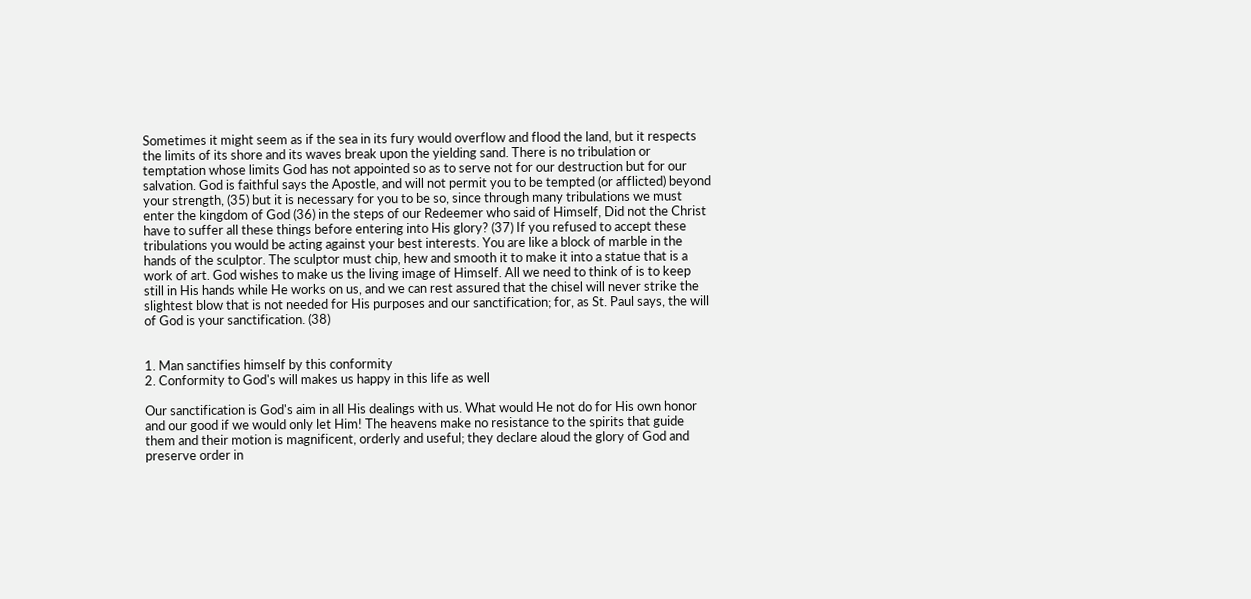Sometimes it might seem as if the sea in its fury would overflow and flood the land, but it respects the limits of its shore and its waves break upon the yielding sand. There is no tribulation or temptation whose limits God has not appointed so as to serve not for our destruction but for our salvation. God is faithful says the Apostle, and will not permit you to be tempted (or afflicted) beyond your strength, (35) but it is necessary for you to be so, since through many tribulations we must enter the kingdom of God (36) in the steps of our Redeemer who said of Himself, Did not the Christ have to suffer all these things before entering into His glory? (37) If you refused to accept these tribulations you would be acting against your best interests. You are like a block of marble in the hands of the sculptor. The sculptor must chip, hew and smooth it to make it into a statue that is a work of art. God wishes to make us the living image of Himself. All we need to think of is to keep still in His hands while He works on us, and we can rest assured that the chisel will never strike the slightest blow that is not needed for His purposes and our sanctification; for, as St. Paul says, the will of God is your sanctification. (38)


1. Man sanctifies himself by this conformity
2. Conformity to God's will makes us happy in this life as well

Our sanctification is God's aim in all His dealings with us. What would He not do for His own honor and our good if we would only let Him! The heavens make no resistance to the spirits that guide them and their motion is magnificent, orderly and useful; they declare aloud the glory of God and preserve order in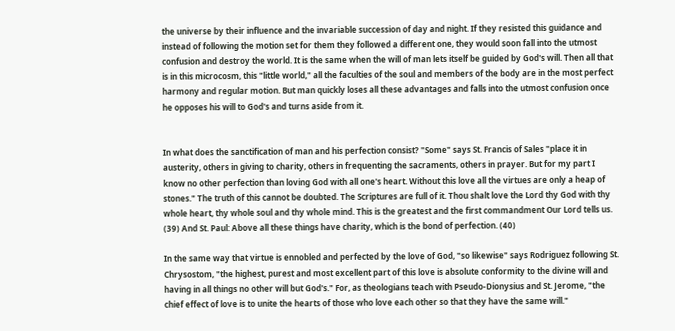the universe by their influence and the invariable succession of day and night. If they resisted this guidance and instead of following the motion set for them they followed a different one, they would soon fall into the utmost confusion and destroy the world. It is the same when the will of man lets itself be guided by God's will. Then all that is in this microcosm, this "little world," all the faculties of the soul and members of the body are in the most perfect harmony and regular motion. But man quickly loses all these advantages and falls into the utmost confusion once he opposes his will to God's and turns aside from it.


In what does the sanctification of man and his perfection consist? "Some" says St. Francis of Sales "place it in austerity, others in giving to charity, others in frequenting the sacraments, others in prayer. But for my part I know no other perfection than loving God with all one's heart. Without this love all the virtues are only a heap of stones." The truth of this cannot be doubted. The Scriptures are full of it. Thou shalt love the Lord thy God with thy whole heart, thy whole soul and thy whole mind. This is the greatest and the first commandment Our Lord tells us. (39) And St. Paul: Above all these things have charity, which is the bond of perfection. (40)

In the same way that virtue is ennobled and perfected by the love of God, "so likewise" says Rodriguez following St. Chrysostom, "the highest, purest and most excellent part of this love is absolute conformity to the divine will and having in all things no other will but God's." For, as theologians teach with Pseudo-Dionysius and St. Jerome, "the chief effect of love is to unite the hearts of those who love each other so that they have the same will."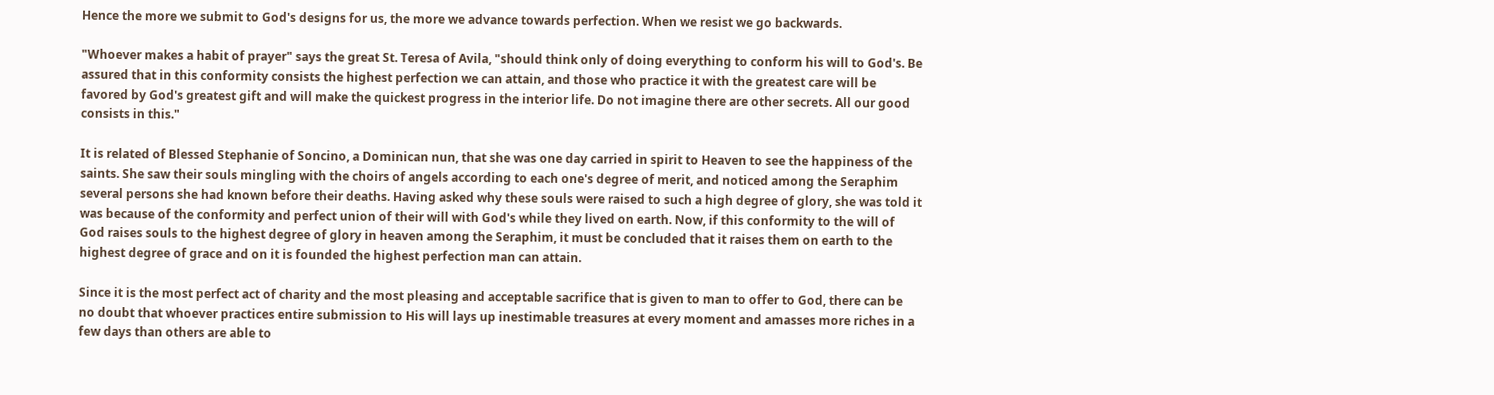Hence the more we submit to God's designs for us, the more we advance towards perfection. When we resist we go backwards.

"Whoever makes a habit of prayer" says the great St. Teresa of Avila, "should think only of doing everything to conform his will to God's. Be assured that in this conformity consists the highest perfection we can attain, and those who practice it with the greatest care will be favored by God's greatest gift and will make the quickest progress in the interior life. Do not imagine there are other secrets. All our good consists in this."

It is related of Blessed Stephanie of Soncino, a Dominican nun, that she was one day carried in spirit to Heaven to see the happiness of the saints. She saw their souls mingling with the choirs of angels according to each one's degree of merit, and noticed among the Seraphim several persons she had known before their deaths. Having asked why these souls were raised to such a high degree of glory, she was told it was because of the conformity and perfect union of their will with God's while they lived on earth. Now, if this conformity to the will of God raises souls to the highest degree of glory in heaven among the Seraphim, it must be concluded that it raises them on earth to the highest degree of grace and on it is founded the highest perfection man can attain.

Since it is the most perfect act of charity and the most pleasing and acceptable sacrifice that is given to man to offer to God, there can be no doubt that whoever practices entire submission to His will lays up inestimable treasures at every moment and amasses more riches in a few days than others are able to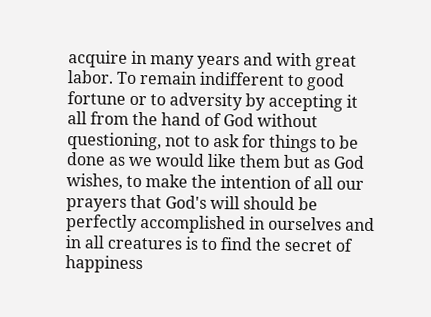acquire in many years and with great labor. To remain indifferent to good fortune or to adversity by accepting it all from the hand of God without questioning, not to ask for things to be done as we would like them but as God wishes, to make the intention of all our prayers that God's will should be perfectly accomplished in ourselves and in all creatures is to find the secret of happiness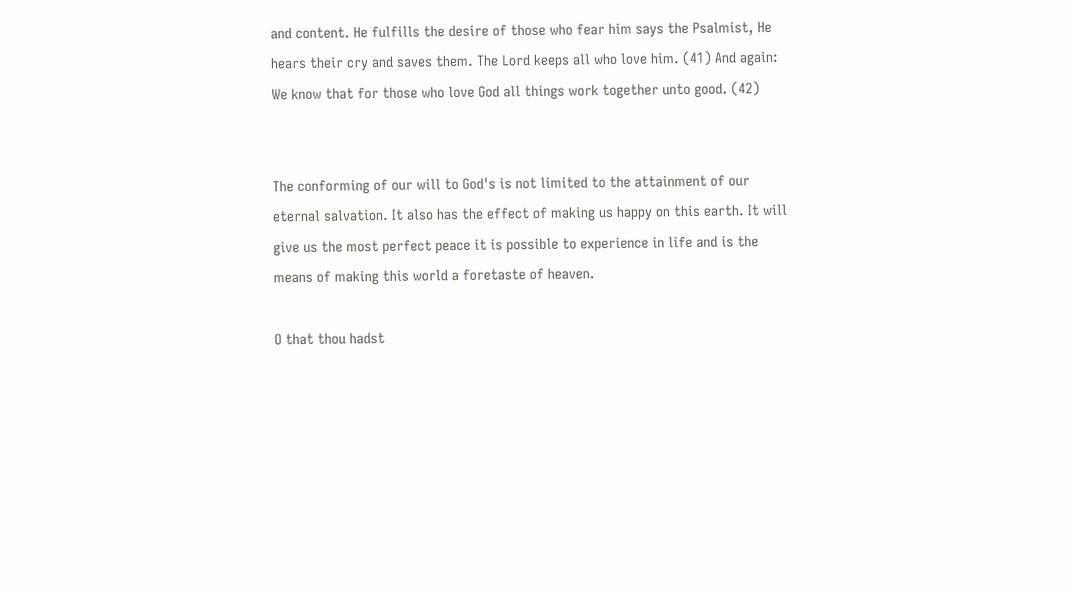and content. He fulfills the desire of those who fear him says the Psalmist, He hears their cry and saves them. The Lord keeps all who love him. (41) And again: We know that for those who love God all things work together unto good. (42)


The conforming of our will to God's is not limited to the attainment of our eternal salvation. It also has the effect of making us happy on this earth. It will give us the most perfect peace it is possible to experience in life and is the means of making this world a foretaste of heaven.

O that thou hadst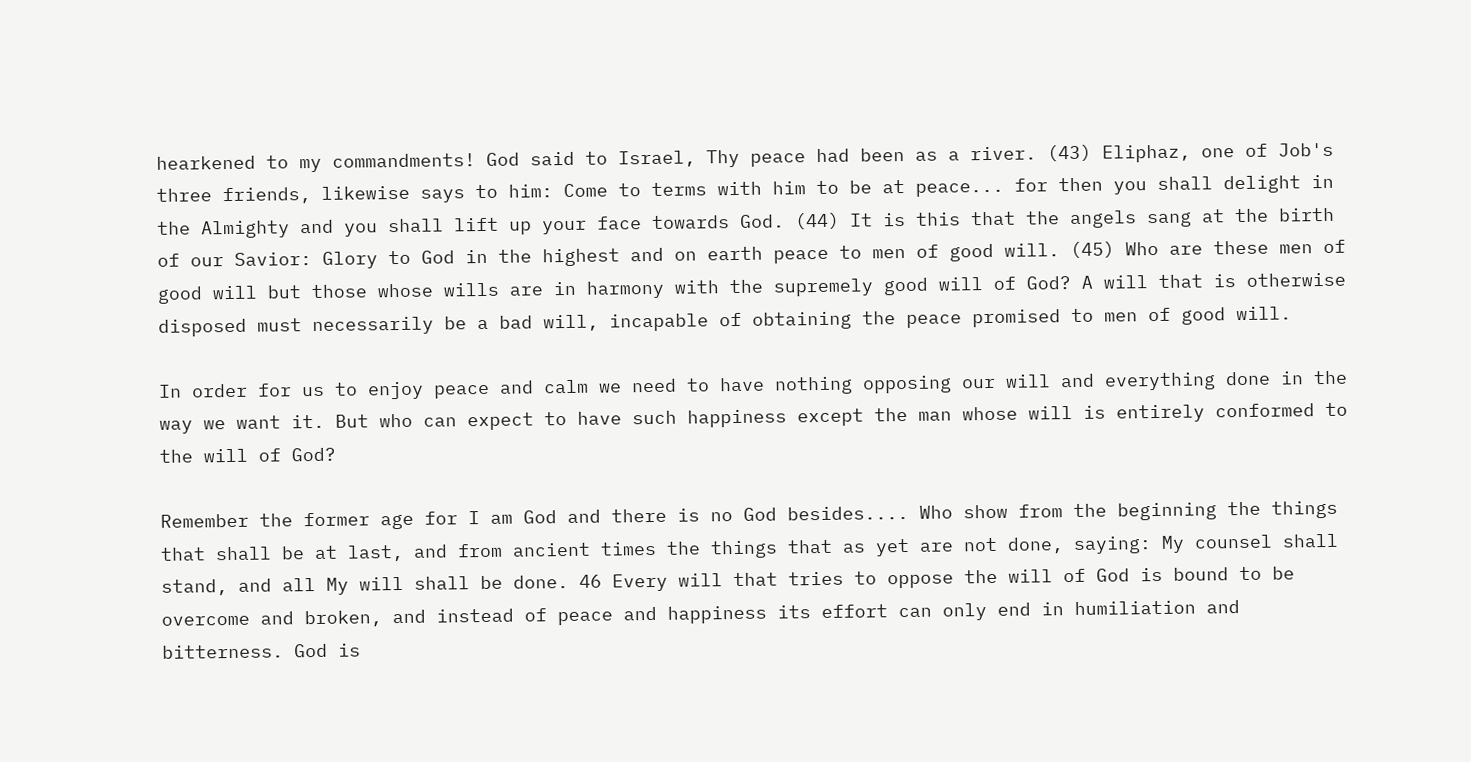hearkened to my commandments! God said to Israel, Thy peace had been as a river. (43) Eliphaz, one of Job's three friends, likewise says to him: Come to terms with him to be at peace... for then you shall delight in the Almighty and you shall lift up your face towards God. (44) It is this that the angels sang at the birth of our Savior: Glory to God in the highest and on earth peace to men of good will. (45) Who are these men of good will but those whose wills are in harmony with the supremely good will of God? A will that is otherwise disposed must necessarily be a bad will, incapable of obtaining the peace promised to men of good will.

In order for us to enjoy peace and calm we need to have nothing opposing our will and everything done in the way we want it. But who can expect to have such happiness except the man whose will is entirely conformed to the will of God?

Remember the former age for I am God and there is no God besides.... Who show from the beginning the things that shall be at last, and from ancient times the things that as yet are not done, saying: My counsel shall stand, and all My will shall be done. 46 Every will that tries to oppose the will of God is bound to be overcome and broken, and instead of peace and happiness its effort can only end in humiliation and bitterness. God is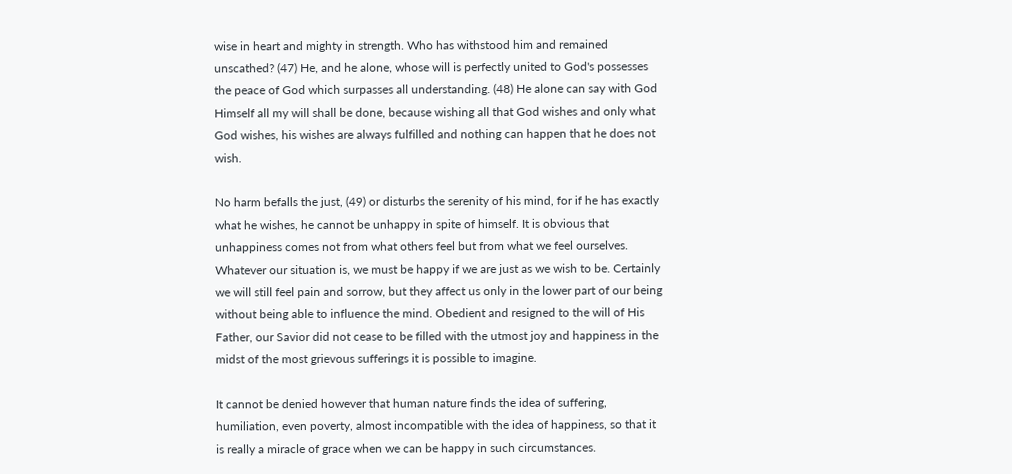wise in heart and mighty in strength. Who has withstood him and remained unscathed? (47) He, and he alone, whose will is perfectly united to God's possesses the peace of God which surpasses all understanding. (48) He alone can say with God Himself all my will shall be done, because wishing all that God wishes and only what God wishes, his wishes are always fulfilled and nothing can happen that he does not wish.

No harm befalls the just, (49) or disturbs the serenity of his mind, for if he has exactly what he wishes, he cannot be unhappy in spite of himself. It is obvious that unhappiness comes not from what others feel but from what we feel ourselves. Whatever our situation is, we must be happy if we are just as we wish to be. Certainly we will still feel pain and sorrow, but they affect us only in the lower part of our being without being able to influence the mind. Obedient and resigned to the will of His Father, our Savior did not cease to be filled with the utmost joy and happiness in the midst of the most grievous sufferings it is possible to imagine.

It cannot be denied however that human nature finds the idea of suffering, humiliation, even poverty, almost incompatible with the idea of happiness, so that it is really a miracle of grace when we can be happy in such circumstances.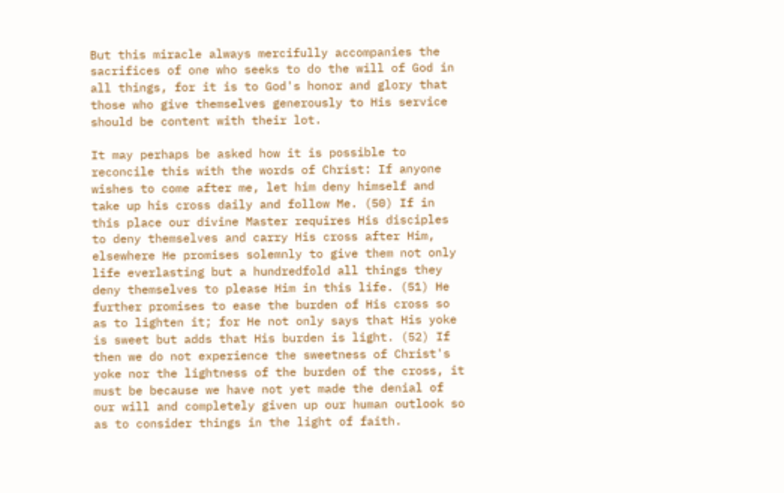But this miracle always mercifully accompanies the sacrifices of one who seeks to do the will of God in all things, for it is to God's honor and glory that those who give themselves generously to His service should be content with their lot.

It may perhaps be asked how it is possible to reconcile this with the words of Christ: If anyone wishes to come after me, let him deny himself and take up his cross daily and follow Me. (50) If in this place our divine Master requires His disciples to deny themselves and carry His cross after Him, elsewhere He promises solemnly to give them not only life everlasting but a hundredfold all things they deny themselves to please Him in this life. (51) He further promises to ease the burden of His cross so as to lighten it; for He not only says that His yoke is sweet but adds that His burden is light. (52) If then we do not experience the sweetness of Christ's yoke nor the lightness of the burden of the cross, it must be because we have not yet made the denial of our will and completely given up our human outlook so as to consider things in the light of faith.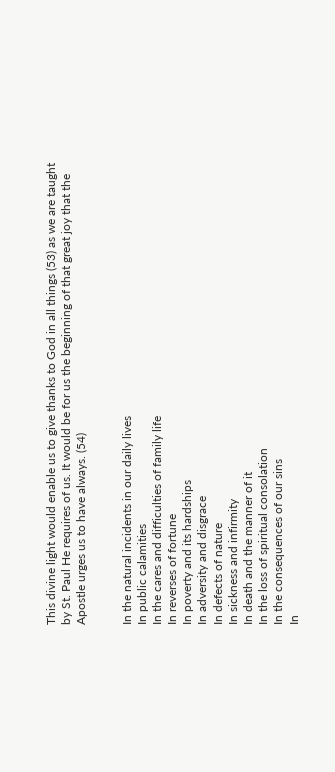This divine light would enable us to give thanks to God in all things (53) as we are taught by St. Paul He requires of us. It would be for us the beginning of that great joy that the Apostle urges us to have always. (54)


In the natural incidents in our daily lives
In public calamities
In the cares and difficulties of family life
In reverses of fortune
In poverty and its hardships
In adversity and disgrace
In defects of nature
In sickness and infirmity
In death and the manner of it
In the loss of spiritual consolation
In the consequences of our sins
In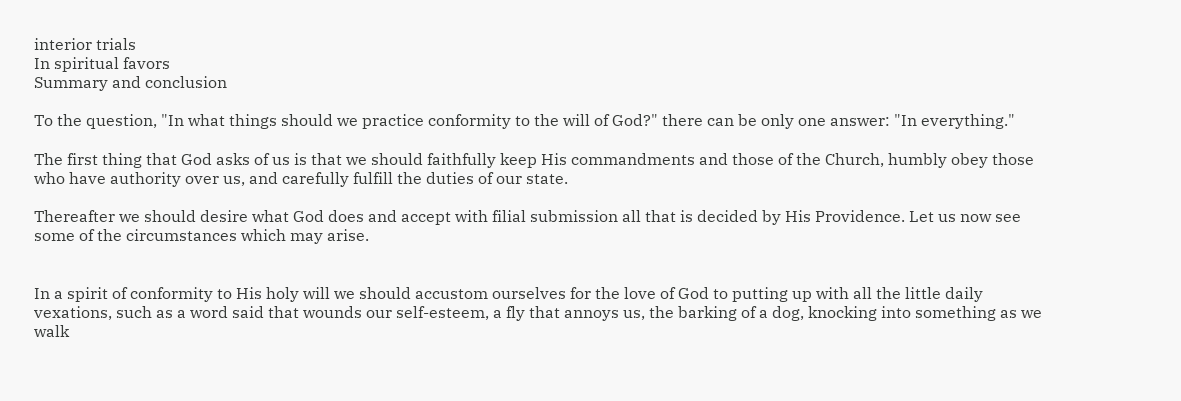interior trials
In spiritual favors
Summary and conclusion

To the question, "In what things should we practice conformity to the will of God?" there can be only one answer: "In everything."

The first thing that God asks of us is that we should faithfully keep His commandments and those of the Church, humbly obey those who have authority over us, and carefully fulfill the duties of our state.

Thereafter we should desire what God does and accept with filial submission all that is decided by His Providence. Let us now see some of the circumstances which may arise.


In a spirit of conformity to His holy will we should accustom ourselves for the love of God to putting up with all the little daily vexations, such as a word said that wounds our self-esteem, a fly that annoys us, the barking of a dog, knocking into something as we walk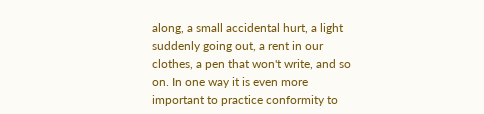along, a small accidental hurt, a light suddenly going out, a rent in our clothes, a pen that won't write, and so on. In one way it is even more important to practice conformity to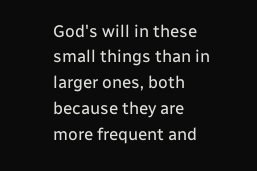God's will in these small things than in larger ones, both because they are more frequent and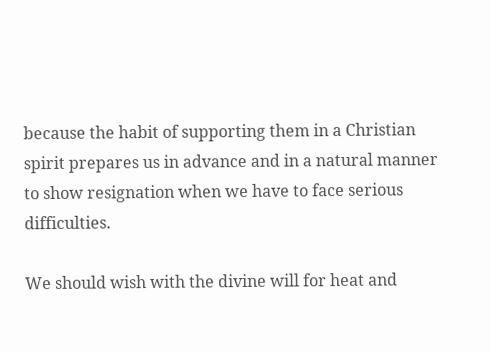because the habit of supporting them in a Christian spirit prepares us in advance and in a natural manner to show resignation when we have to face serious difficulties.

We should wish with the divine will for heat and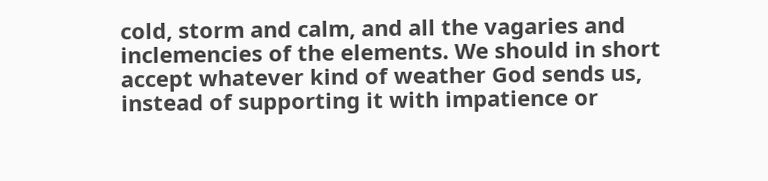cold, storm and calm, and all the vagaries and inclemencies of the elements. We should in short accept whatever kind of weather God sends us, instead of supporting it with impatience or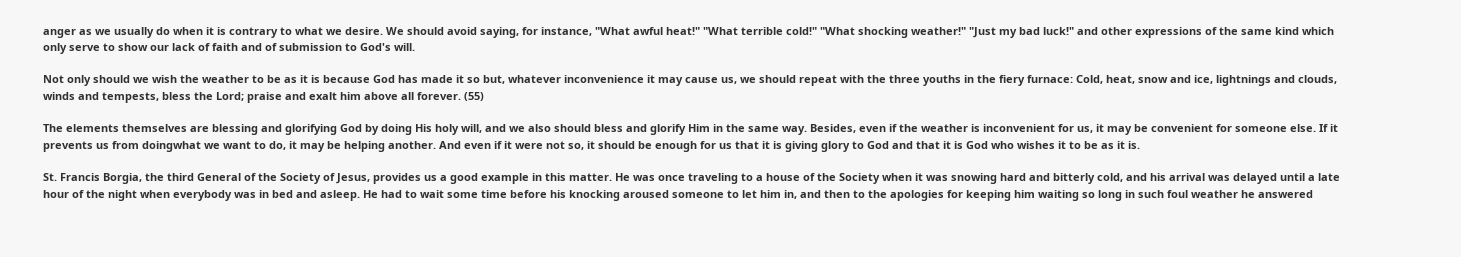anger as we usually do when it is contrary to what we desire. We should avoid saying, for instance, "What awful heat!" "What terrible cold!" "What shocking weather!" "Just my bad luck!" and other expressions of the same kind which only serve to show our lack of faith and of submission to God's will.

Not only should we wish the weather to be as it is because God has made it so but, whatever inconvenience it may cause us, we should repeat with the three youths in the fiery furnace: Cold, heat, snow and ice, lightnings and clouds, winds and tempests, bless the Lord; praise and exalt him above all forever. (55)

The elements themselves are blessing and glorifying God by doing His holy will, and we also should bless and glorify Him in the same way. Besides, even if the weather is inconvenient for us, it may be convenient for someone else. If it prevents us from doingwhat we want to do, it may be helping another. And even if it were not so, it should be enough for us that it is giving glory to God and that it is God who wishes it to be as it is.

St. Francis Borgia, the third General of the Society of Jesus, provides us a good example in this matter. He was once traveling to a house of the Society when it was snowing hard and bitterly cold, and his arrival was delayed until a late hour of the night when everybody was in bed and asleep. He had to wait some time before his knocking aroused someone to let him in, and then to the apologies for keeping him waiting so long in such foul weather he answered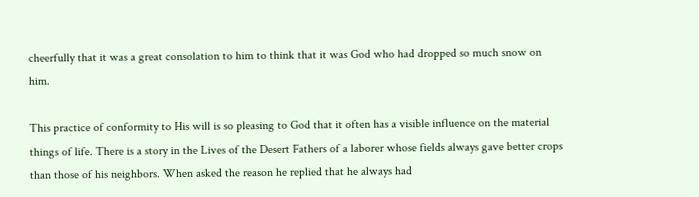cheerfully that it was a great consolation to him to think that it was God who had dropped so much snow on him.

This practice of conformity to His will is so pleasing to God that it often has a visible influence on the material things of life. There is a story in the Lives of the Desert Fathers of a laborer whose fields always gave better crops than those of his neighbors. When asked the reason he replied that he always had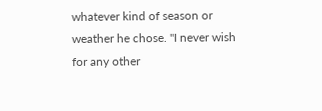whatever kind of season or weather he chose. "I never wish for any other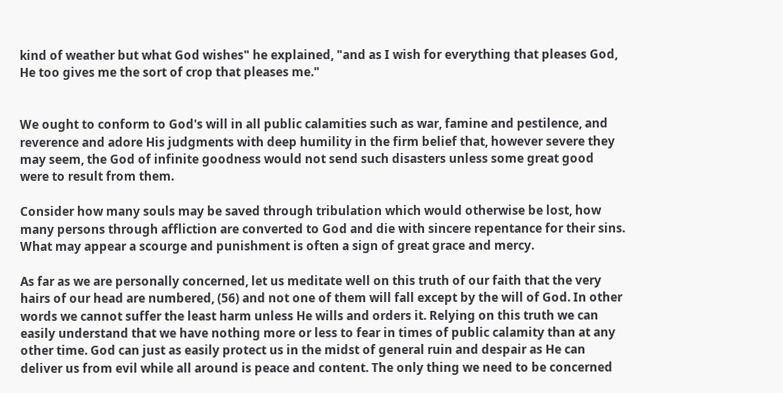kind of weather but what God wishes" he explained, "and as I wish for everything that pleases God, He too gives me the sort of crop that pleases me."


We ought to conform to God's will in all public calamities such as war, famine and pestilence, and reverence and adore His judgments with deep humility in the firm belief that, however severe they may seem, the God of infinite goodness would not send such disasters unless some great good were to result from them.

Consider how many souls may be saved through tribulation which would otherwise be lost, how many persons through affliction are converted to God and die with sincere repentance for their sins. What may appear a scourge and punishment is often a sign of great grace and mercy.

As far as we are personally concerned, let us meditate well on this truth of our faith that the very hairs of our head are numbered, (56) and not one of them will fall except by the will of God. In other words we cannot suffer the least harm unless He wills and orders it. Relying on this truth we can easily understand that we have nothing more or less to fear in times of public calamity than at any other time. God can just as easily protect us in the midst of general ruin and despair as He can deliver us from evil while all around is peace and content. The only thing we need to be concerned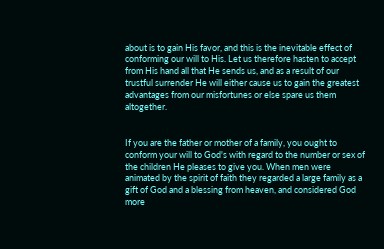about is to gain His favor, and this is the inevitable effect of conforming our will to His. Let us therefore hasten to accept from His hand all that He sends us, and as a result of our trustful surrender He will either cause us to gain the greatest advantages from our misfortunes or else spare us them altogether.


If you are the father or mother of a family, you ought to conform your will to God's with regard to the number or sex of the children He pleases to give you. When men were animated by the spirit of faith they regarded a large family as a gift of God and a blessing from heaven, and considered God more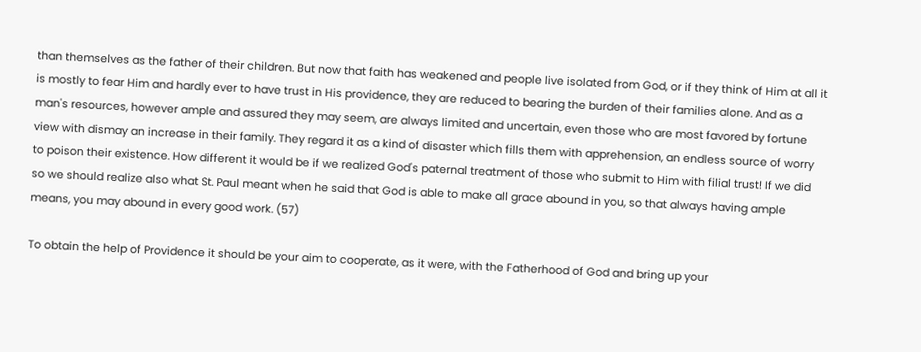than themselves as the father of their children. But now that faith has weakened and people live isolated from God, or if they think of Him at all it is mostly to fear Him and hardly ever to have trust in His providence, they are reduced to bearing the burden of their families alone. And as a man's resources, however ample and assured they may seem, are always limited and uncertain, even those who are most favored by fortune view with dismay an increase in their family. They regard it as a kind of disaster which fills them with apprehension, an endless source of worry to poison their existence. How different it would be if we realized God's paternal treatment of those who submit to Him with filial trust! If we did so we should realize also what St. Paul meant when he said that God is able to make all grace abound in you, so that always having ample means, you may abound in every good work. (57)

To obtain the help of Providence it should be your aim to cooperate, as it were, with the Fatherhood of God and bring up your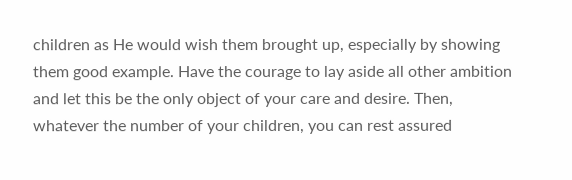children as He would wish them brought up, especially by showing them good example. Have the courage to lay aside all other ambition and let this be the only object of your care and desire. Then, whatever the number of your children, you can rest assured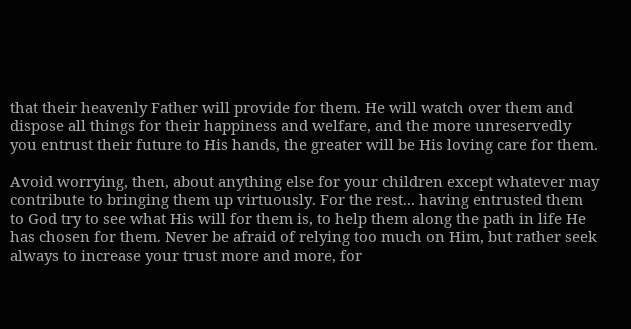that their heavenly Father will provide for them. He will watch over them and dispose all things for their happiness and welfare, and the more unreservedly you entrust their future to His hands, the greater will be His loving care for them.

Avoid worrying, then, about anything else for your children except whatever may contribute to bringing them up virtuously. For the rest... having entrusted them to God try to see what His will for them is, to help them along the path in life He has chosen for them. Never be afraid of relying too much on Him, but rather seek always to increase your trust more and more, for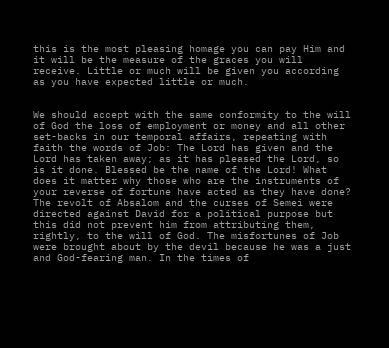this is the most pleasing homage you can pay Him and it will be the measure of the graces you will receive. Little or much will be given you according as you have expected little or much.


We should accept with the same conformity to the will of God the loss of employment or money and all other set-backs in our temporal affairs, repeating with faith the words of Job: The Lord has given and the Lord has taken away; as it has pleased the Lord, so is it done. Blessed be the name of the Lord! What does it matter why those who are the instruments of your reverse of fortune have acted as they have done? The revolt of Absalom and the curses of Semei were directed against David for a political purpose but this did not prevent him from attributing them, rightly, to the will of God. The misfortunes of Job were brought about by the devil because he was a just and God-fearing man. In the times of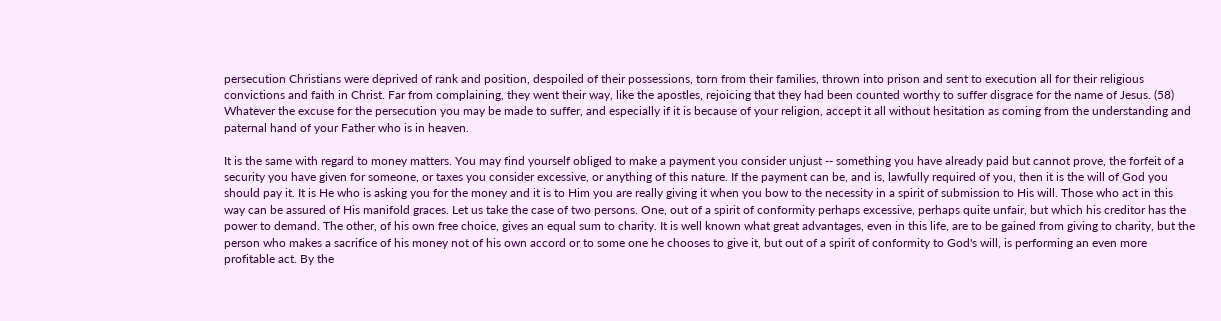persecution Christians were deprived of rank and position, despoiled of their possessions, torn from their families, thrown into prison and sent to execution all for their religious convictions and faith in Christ. Far from complaining, they went their way, like the apostles, rejoicing that they had been counted worthy to suffer disgrace for the name of Jesus. (58) Whatever the excuse for the persecution you may be made to suffer, and especially if it is because of your religion, accept it all without hesitation as coming from the understanding and paternal hand of your Father who is in heaven.

It is the same with regard to money matters. You may find yourself obliged to make a payment you consider unjust -- something you have already paid but cannot prove, the forfeit of a security you have given for someone, or taxes you consider excessive, or anything of this nature. If the payment can be, and is, lawfully required of you, then it is the will of God you should pay it. It is He who is asking you for the money and it is to Him you are really giving it when you bow to the necessity in a spirit of submission to His will. Those who act in this way can be assured of His manifold graces. Let us take the case of two persons. One, out of a spirit of conformity perhaps excessive, perhaps quite unfair, but which his creditor has the power to demand. The other, of his own free choice, gives an equal sum to charity. It is well known what great advantages, even in this life, are to be gained from giving to charity, but the person who makes a sacrifice of his money not of his own accord or to some one he chooses to give it, but out of a spirit of conformity to God's will, is performing an even more profitable act. By the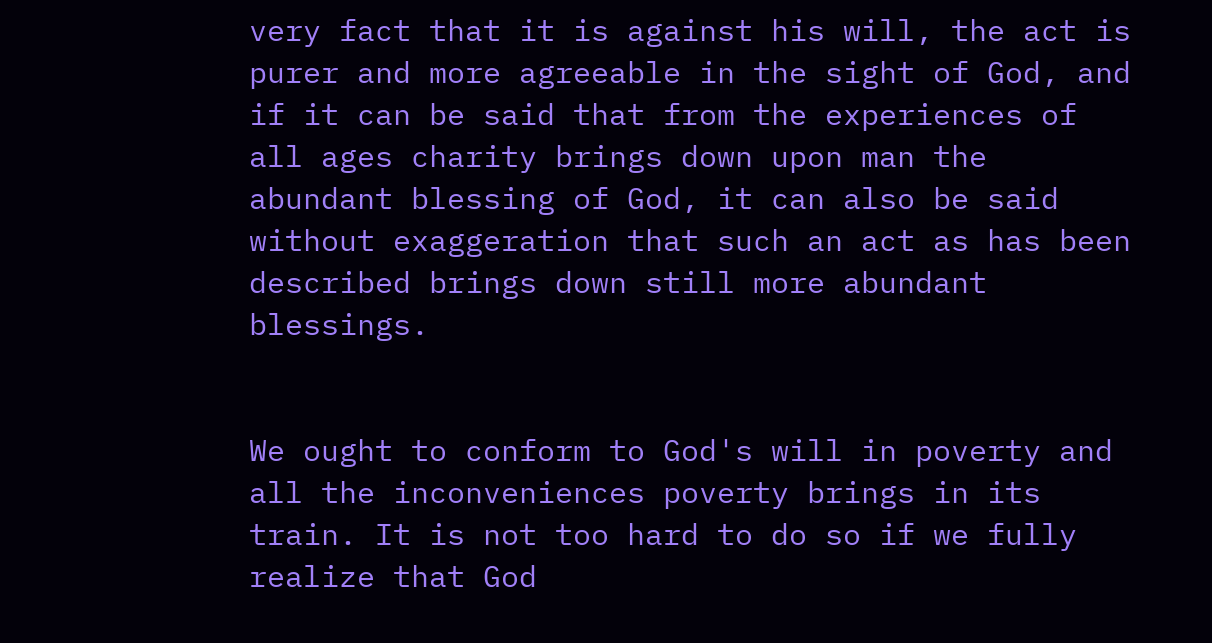very fact that it is against his will, the act is purer and more agreeable in the sight of God, and if it can be said that from the experiences of all ages charity brings down upon man the abundant blessing of God, it can also be said without exaggeration that such an act as has been described brings down still more abundant blessings.


We ought to conform to God's will in poverty and all the inconveniences poverty brings in its train. It is not too hard to do so if we fully realize that God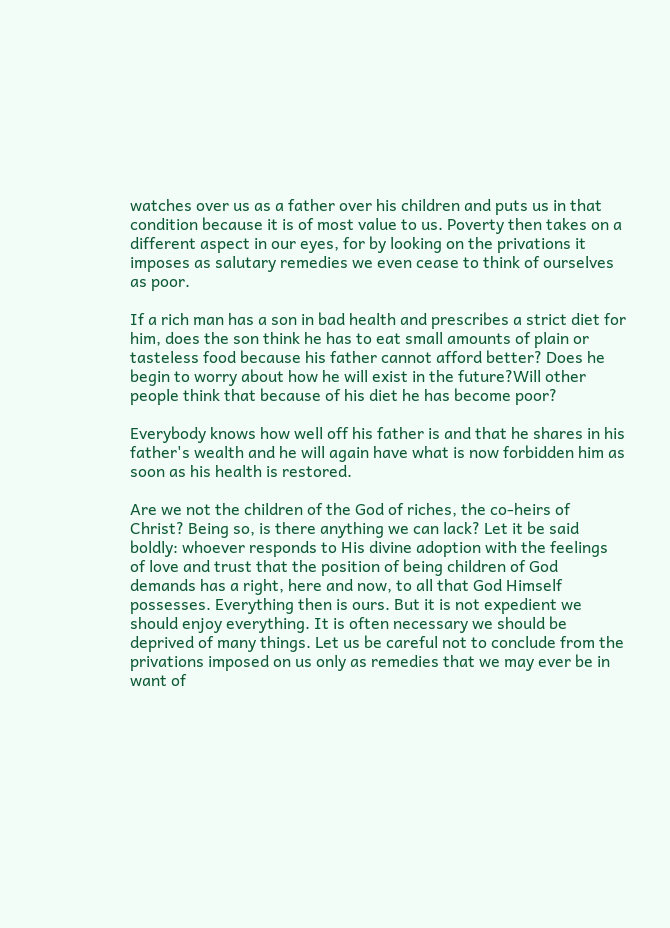watches over us as a father over his children and puts us in that condition because it is of most value to us. Poverty then takes on a different aspect in our eyes, for by looking on the privations it imposes as salutary remedies we even cease to think of ourselves as poor.

If a rich man has a son in bad health and prescribes a strict diet for him, does the son think he has to eat small amounts of plain or tasteless food because his father cannot afford better? Does he begin to worry about how he will exist in the future?Will other people think that because of his diet he has become poor?

Everybody knows how well off his father is and that he shares in his father's wealth and he will again have what is now forbidden him as soon as his health is restored.

Are we not the children of the God of riches, the co-heirs of Christ? Being so, is there anything we can lack? Let it be said boldly: whoever responds to His divine adoption with the feelings of love and trust that the position of being children of God demands has a right, here and now, to all that God Himself possesses. Everything then is ours. But it is not expedient we should enjoy everything. It is often necessary we should be deprived of many things. Let us be careful not to conclude from the privations imposed on us only as remedies that we may ever be in want of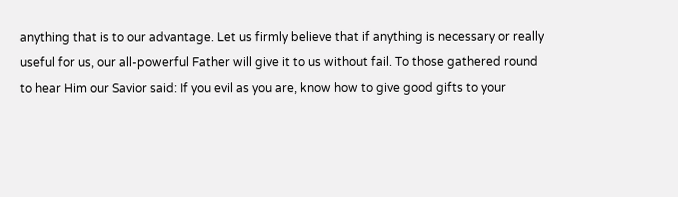anything that is to our advantage. Let us firmly believe that if anything is necessary or really useful for us, our all-powerful Father will give it to us without fail. To those gathered round to hear Him our Savior said: If you evil as you are, know how to give good gifts to your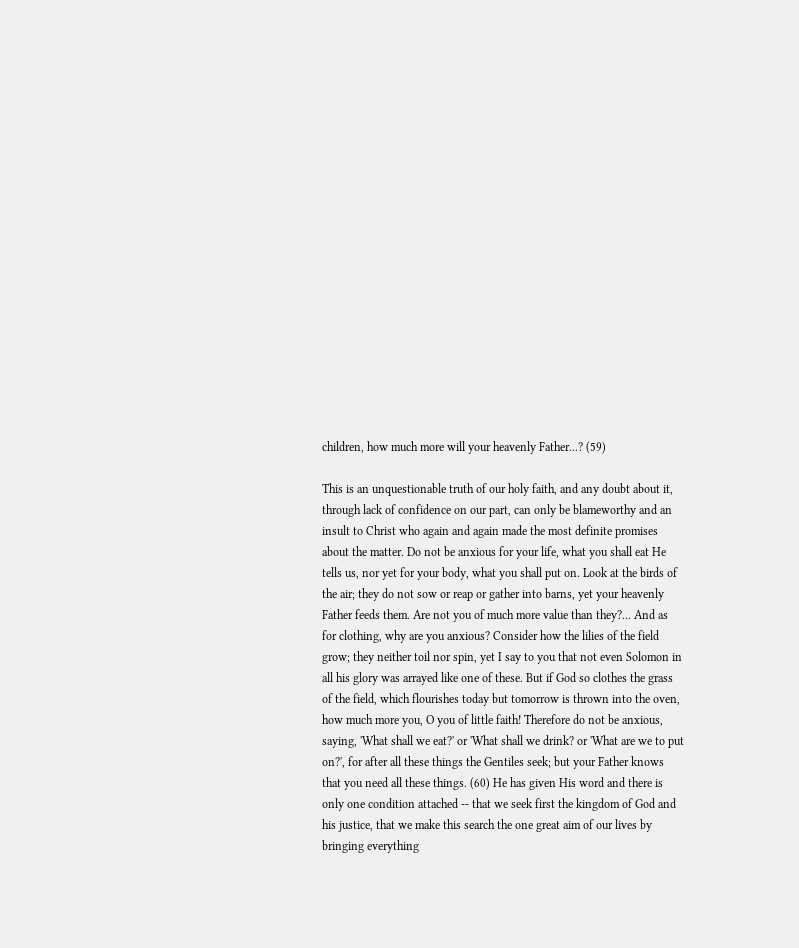children, how much more will your heavenly Father...? (59)

This is an unquestionable truth of our holy faith, and any doubt about it, through lack of confidence on our part, can only be blameworthy and an insult to Christ who again and again made the most definite promises about the matter. Do not be anxious for your life, what you shall eat He tells us, nor yet for your body, what you shall put on. Look at the birds of the air; they do not sow or reap or gather into barns, yet your heavenly Father feeds them. Are not you of much more value than they?... And as for clothing, why are you anxious? Consider how the lilies of the field grow; they neither toil nor spin, yet I say to you that not even Solomon in all his glory was arrayed like one of these. But if God so clothes the grass of the field, which flourishes today but tomorrow is thrown into the oven, how much more you, O you of little faith! Therefore do not be anxious, saying, 'What shall we eat?' or 'What shall we drink? or 'What are we to put on?', for after all these things the Gentiles seek; but your Father knows that you need all these things. (60) He has given His word and there is only one condition attached -- that we seek first the kingdom of God and his justice, that we make this search the one great aim of our lives by bringing everything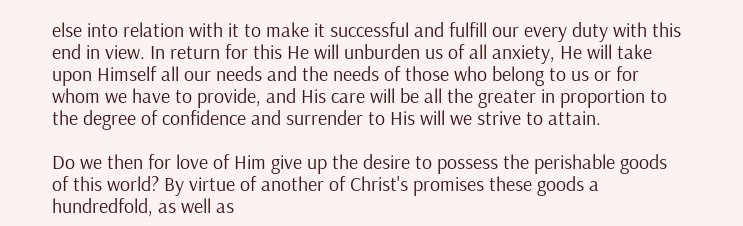else into relation with it to make it successful and fulfill our every duty with this end in view. In return for this He will unburden us of all anxiety, He will take upon Himself all our needs and the needs of those who belong to us or for whom we have to provide, and His care will be all the greater in proportion to the degree of confidence and surrender to His will we strive to attain.

Do we then for love of Him give up the desire to possess the perishable goods of this world? By virtue of another of Christ's promises these goods a hundredfold, as well as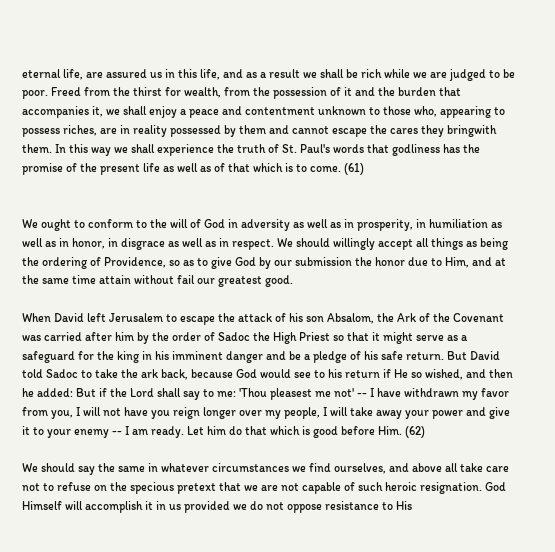eternal life, are assured us in this life, and as a result we shall be rich while we are judged to be poor. Freed from the thirst for wealth, from the possession of it and the burden that accompanies it, we shall enjoy a peace and contentment unknown to those who, appearing to possess riches, are in reality possessed by them and cannot escape the cares they bringwith them. In this way we shall experience the truth of St. Paul's words that godliness has the promise of the present life as well as of that which is to come. (61)


We ought to conform to the will of God in adversity as well as in prosperity, in humiliation as well as in honor, in disgrace as well as in respect. We should willingly accept all things as being the ordering of Providence, so as to give God by our submission the honor due to Him, and at the same time attain without fail our greatest good.

When David left Jerusalem to escape the attack of his son Absalom, the Ark of the Covenant was carried after him by the order of Sadoc the High Priest so that it might serve as a safeguard for the king in his imminent danger and be a pledge of his safe return. But David told Sadoc to take the ark back, because God would see to his return if He so wished, and then he added: But if the Lord shall say to me: 'Thou pleasest me not' -- I have withdrawn my favor from you, I will not have you reign longer over my people, I will take away your power and give it to your enemy -- I am ready. Let him do that which is good before Him. (62)

We should say the same in whatever circumstances we find ourselves, and above all take care not to refuse on the specious pretext that we are not capable of such heroic resignation. God Himself will accomplish it in us provided we do not oppose resistance to His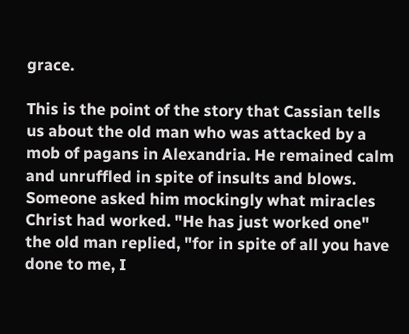grace.

This is the point of the story that Cassian tells us about the old man who was attacked by a mob of pagans in Alexandria. He remained calm and unruffled in spite of insults and blows. Someone asked him mockingly what miracles Christ had worked. "He has just worked one" the old man replied, "for in spite of all you have done to me, I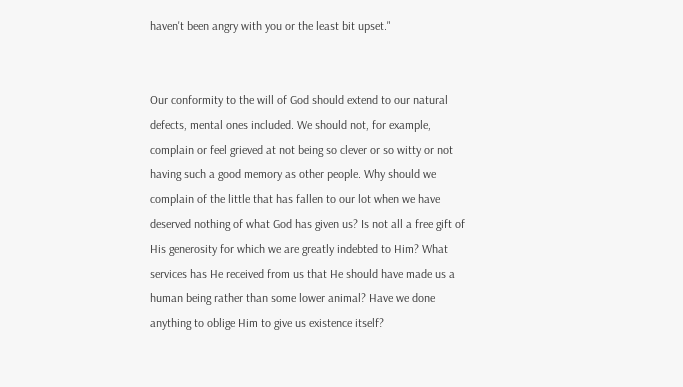haven't been angry with you or the least bit upset."


Our conformity to the will of God should extend to our natural defects, mental ones included. We should not, for example, complain or feel grieved at not being so clever or so witty or not having such a good memory as other people. Why should we complain of the little that has fallen to our lot when we have deserved nothing of what God has given us? Is not all a free gift of His generosity for which we are greatly indebted to Him? What services has He received from us that He should have made us a human being rather than some lower animal? Have we done anything to oblige Him to give us existence itself?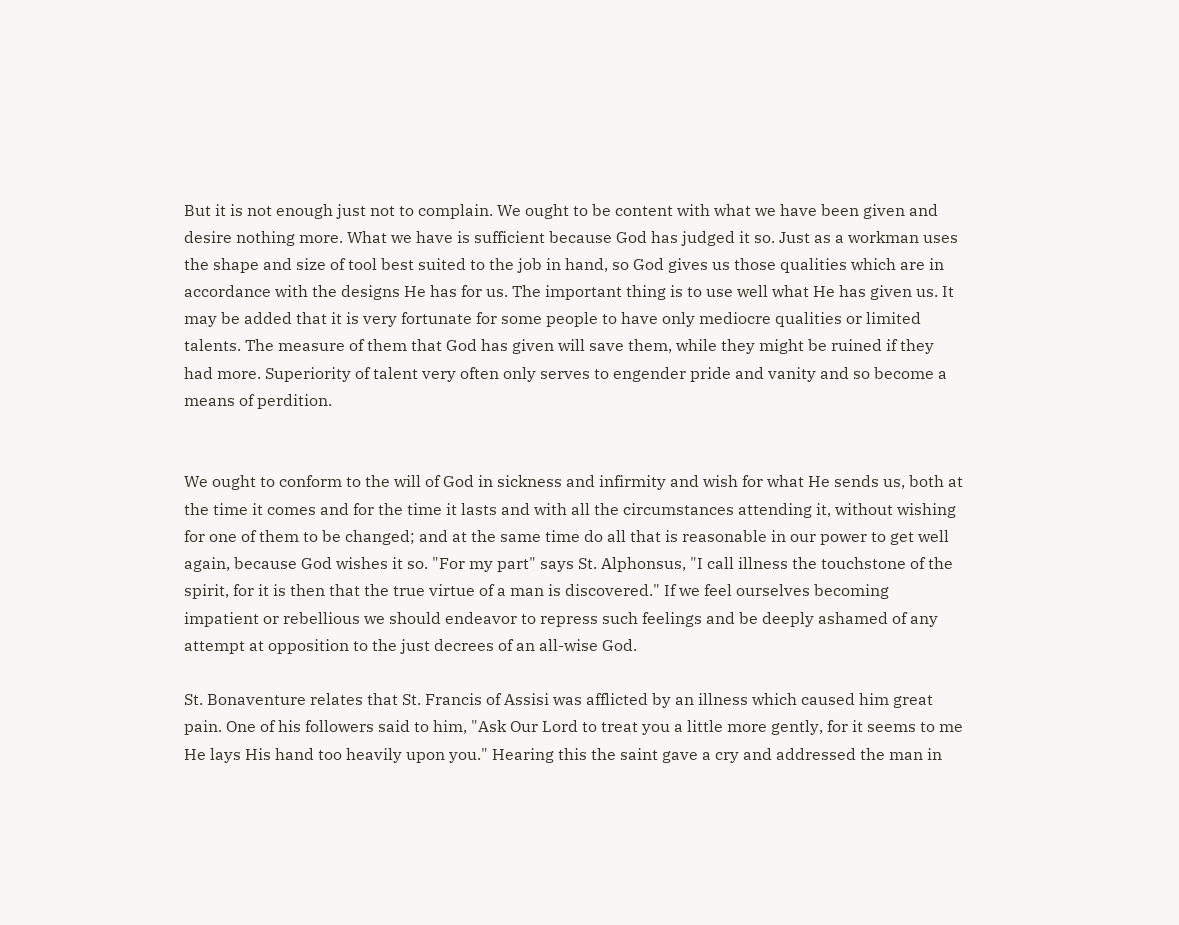But it is not enough just not to complain. We ought to be content with what we have been given and desire nothing more. What we have is sufficient because God has judged it so. Just as a workman uses the shape and size of tool best suited to the job in hand, so God gives us those qualities which are in accordance with the designs He has for us. The important thing is to use well what He has given us. It may be added that it is very fortunate for some people to have only mediocre qualities or limited talents. The measure of them that God has given will save them, while they might be ruined if they had more. Superiority of talent very often only serves to engender pride and vanity and so become a means of perdition.


We ought to conform to the will of God in sickness and infirmity and wish for what He sends us, both at the time it comes and for the time it lasts and with all the circumstances attending it, without wishing for one of them to be changed; and at the same time do all that is reasonable in our power to get well again, because God wishes it so. "For my part" says St. Alphonsus, "I call illness the touchstone of the spirit, for it is then that the true virtue of a man is discovered." If we feel ourselves becoming impatient or rebellious we should endeavor to repress such feelings and be deeply ashamed of any attempt at opposition to the just decrees of an all-wise God.

St. Bonaventure relates that St. Francis of Assisi was afflicted by an illness which caused him great pain. One of his followers said to him, "Ask Our Lord to treat you a little more gently, for it seems to me He lays His hand too heavily upon you." Hearing this the saint gave a cry and addressed the man in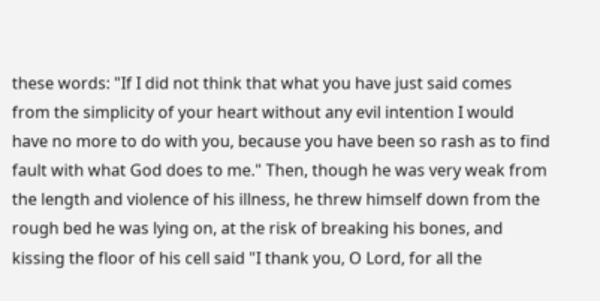these words: "If I did not think that what you have just said comes from the simplicity of your heart without any evil intention I would have no more to do with you, because you have been so rash as to find fault with what God does to me." Then, though he was very weak from the length and violence of his illness, he threw himself down from the rough bed he was lying on, at the risk of breaking his bones, and kissing the floor of his cell said "I thank you, O Lord, for all the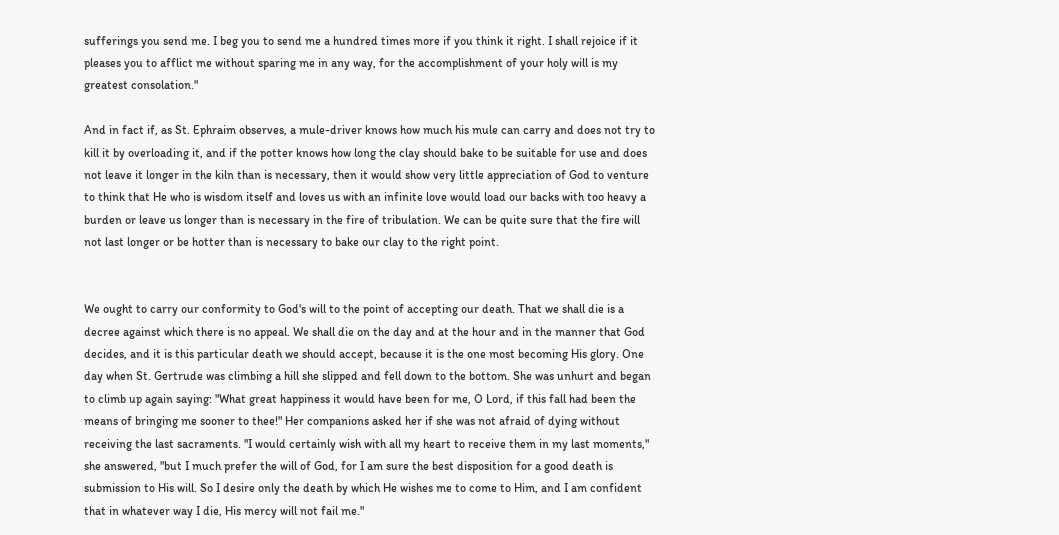sufferings you send me. I beg you to send me a hundred times more if you think it right. I shall rejoice if it pleases you to afflict me without sparing me in any way, for the accomplishment of your holy will is my greatest consolation."

And in fact if, as St. Ephraim observes, a mule-driver knows how much his mule can carry and does not try to kill it by overloading it, and if the potter knows how long the clay should bake to be suitable for use and does not leave it longer in the kiln than is necessary, then it would show very little appreciation of God to venture to think that He who is wisdom itself and loves us with an infinite love would load our backs with too heavy a burden or leave us longer than is necessary in the fire of tribulation. We can be quite sure that the fire will not last longer or be hotter than is necessary to bake our clay to the right point.


We ought to carry our conformity to God's will to the point of accepting our death. That we shall die is a decree against which there is no appeal. We shall die on the day and at the hour and in the manner that God decides, and it is this particular death we should accept, because it is the one most becoming His glory. One day when St. Gertrude was climbing a hill she slipped and fell down to the bottom. She was unhurt and began to climb up again saying: "What great happiness it would have been for me, O Lord, if this fall had been the means of bringing me sooner to thee!" Her companions asked her if she was not afraid of dying without receiving the last sacraments. "I would certainly wish with all my heart to receive them in my last moments," she answered, "but I much prefer the will of God, for I am sure the best disposition for a good death is submission to His will. So I desire only the death by which He wishes me to come to Him, and I am confident that in whatever way I die, His mercy will not fail me."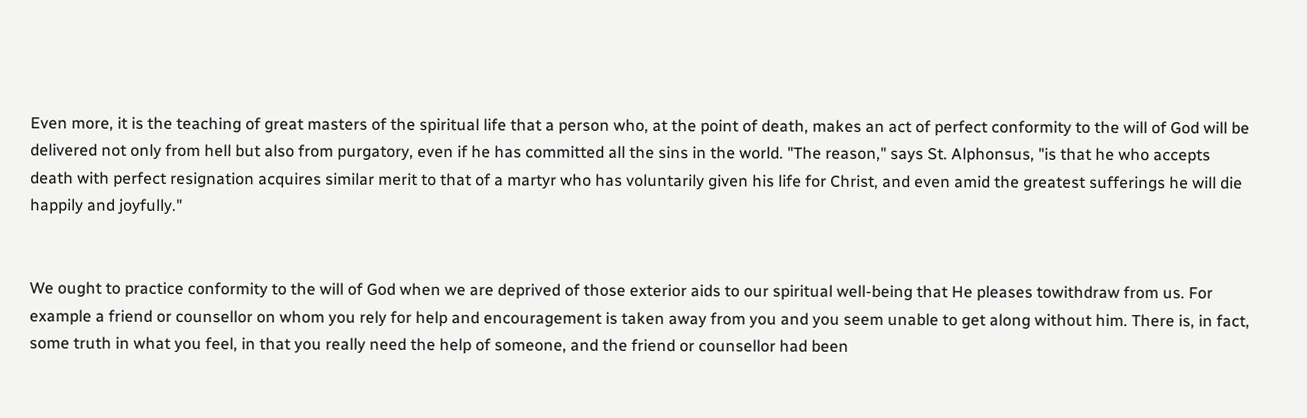Even more, it is the teaching of great masters of the spiritual life that a person who, at the point of death, makes an act of perfect conformity to the will of God will be delivered not only from hell but also from purgatory, even if he has committed all the sins in the world. "The reason," says St. Alphonsus, "is that he who accepts death with perfect resignation acquires similar merit to that of a martyr who has voluntarily given his life for Christ, and even amid the greatest sufferings he will die happily and joyfully."


We ought to practice conformity to the will of God when we are deprived of those exterior aids to our spiritual well-being that He pleases towithdraw from us. For example a friend or counsellor on whom you rely for help and encouragement is taken away from you and you seem unable to get along without him. There is, in fact, some truth in what you feel, in that you really need the help of someone, and the friend or counsellor had been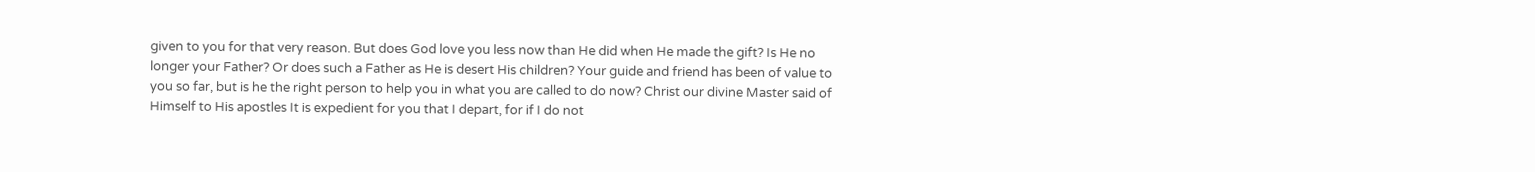given to you for that very reason. But does God love you less now than He did when He made the gift? Is He no longer your Father? Or does such a Father as He is desert His children? Your guide and friend has been of value to you so far, but is he the right person to help you in what you are called to do now? Christ our divine Master said of Himself to His apostles It is expedient for you that I depart, for if I do not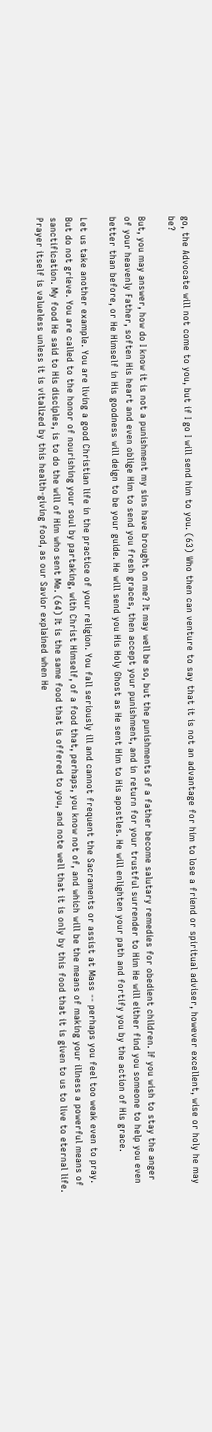go, the Advocate will not come to you, but if I go I will send him to you. (63) Who then can venture to say that it is not an advantage for him to lose a friend or spiritual adviser, however excellent, wise or holy he may be?

But, you may answer, how do I know it is not a punishment my sins have brought on me? It may well be so, but the punishments of a father become salutary remedies for obedient children. If you wish to stay the anger of your heavenly Father, soften His heart and even oblige Him to send you fresh graces, then accept your punishment, and in return for your trustful surrender to Him He will either find you someone to help you even better than before, or He Himself in His goodness will deign to be your guide. He will send you His Holy Ghost as He sent Him to His apostles. He will enlighten your path and fortify you by the action of His grace.

Let us take another example. You are living a good Christian life in the practice of your religion. You fall seriously ill and cannot frequent the Sacraments or assist at Mass -- perhaps you feel too weak even to pray. But do not grieve. You are called to the honor of nourishing your soul by partaking, with Christ Himself, of a food that, perhaps, you know not of, and which will be the means of making your illness a powerful means of sanctification. My food He said to His disciples, is to do the will of Him who sent Me. (64) It is the same food that is offered to you, and note well that it is only by this food that it is given to us to live to eternal life. Prayer itself is valueless unless it is vitalized by this health-giving food, as our Savior explained when He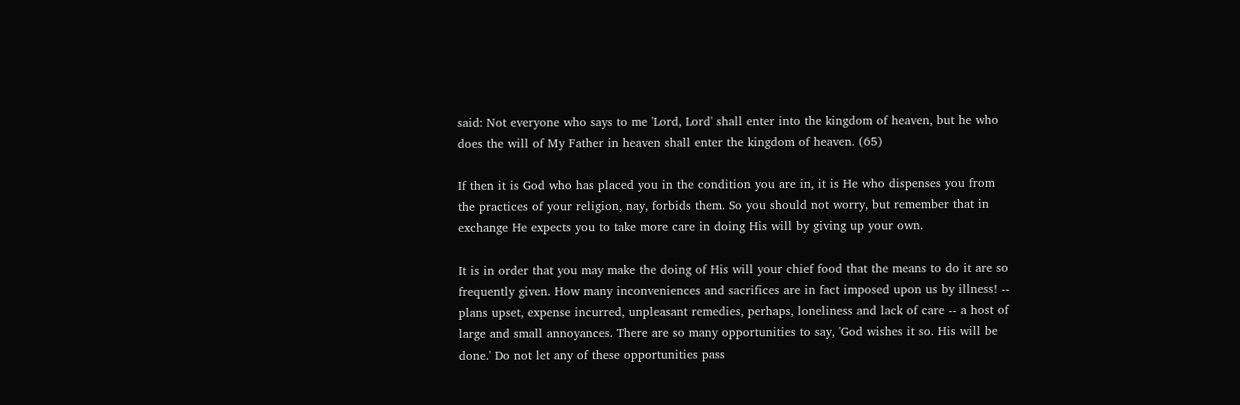said: Not everyone who says to me 'Lord, Lord' shall enter into the kingdom of heaven, but he who does the will of My Father in heaven shall enter the kingdom of heaven. (65)

If then it is God who has placed you in the condition you are in, it is He who dispenses you from the practices of your religion, nay, forbids them. So you should not worry, but remember that in exchange He expects you to take more care in doing His will by giving up your own.

It is in order that you may make the doing of His will your chief food that the means to do it are so frequently given. How many inconveniences and sacrifices are in fact imposed upon us by illness! -- plans upset, expense incurred, unpleasant remedies, perhaps, loneliness and lack of care -- a host of large and small annoyances. There are so many opportunities to say, 'God wishes it so. His will be done.' Do not let any of these opportunities pass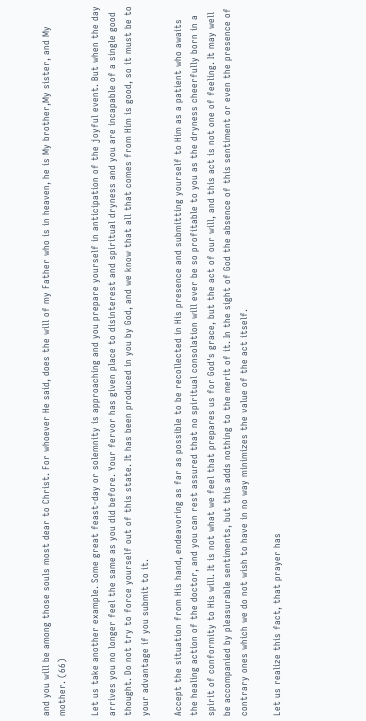and you will be among those souls most dear to Christ. For whoever He said, does the will of my Father who is in heaven, he is My brother,My sister, and My mother. (66)

Let us take another example. Some great feast-day or solemnity is approaching and you prepare yourself in anticipation of the joyful event. But when the day arrives you no longer feel the same as you did before. Your fervor has given place to disinterest and spiritual dryness and you are incapable of a single good thought. Do not try to force yourself out of this state. It has been produced in you by God, and we know that all that comes from Him is good, so it must be to your advantage if you submit to it.

Accept the situation from His hand, endeavoring as far as possible to be recollected in His presence and submitting yourself to Him as a patient who awaits the healing action of the doctor, and you can rest assured that no spiritual consolation will ever be so profitable to you as the dryness cheerfully born in a spirit of conformity to His will. It is not what we feel that prepares us for God's grace, but the act of our will, and this act is not one of feeling. It may well be accompanied by pleasurable sentiments, but this adds nothing to the merit of it. In the sight of God the absence of this sentiment or even the presence of contrary ones which we do not wish to have in no way minimizes the value of the act itself.

Let us realize this fact, that prayer has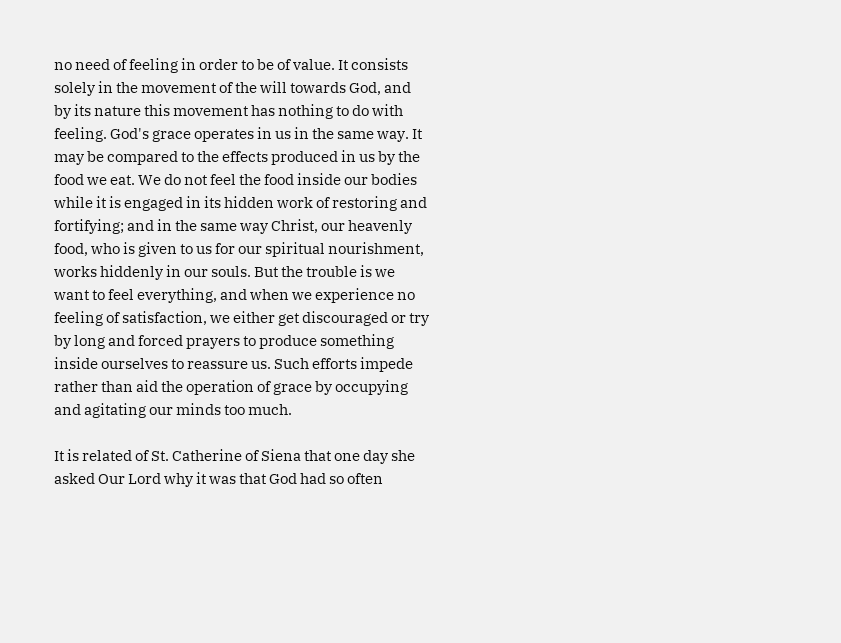no need of feeling in order to be of value. It consists solely in the movement of the will towards God, and by its nature this movement has nothing to do with feeling. God's grace operates in us in the same way. It may be compared to the effects produced in us by the food we eat. We do not feel the food inside our bodies while it is engaged in its hidden work of restoring and fortifying; and in the same way Christ, our heavenly food, who is given to us for our spiritual nourishment, works hiddenly in our souls. But the trouble is we want to feel everything, and when we experience no feeling of satisfaction, we either get discouraged or try by long and forced prayers to produce something inside ourselves to reassure us. Such efforts impede rather than aid the operation of grace by occupying and agitating our minds too much.

It is related of St. Catherine of Siena that one day she asked Our Lord why it was that God had so often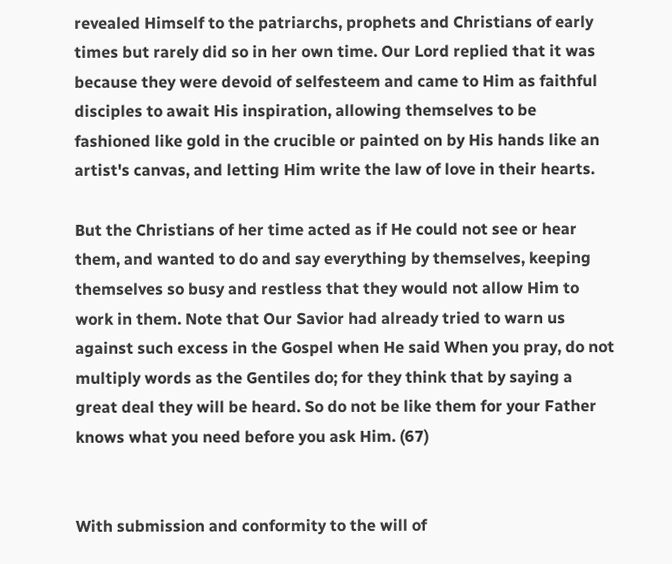revealed Himself to the patriarchs, prophets and Christians of early times but rarely did so in her own time. Our Lord replied that it was because they were devoid of selfesteem and came to Him as faithful disciples to await His inspiration, allowing themselves to be fashioned like gold in the crucible or painted on by His hands like an artist's canvas, and letting Him write the law of love in their hearts.

But the Christians of her time acted as if He could not see or hear them, and wanted to do and say everything by themselves, keeping themselves so busy and restless that they would not allow Him to work in them. Note that Our Savior had already tried to warn us against such excess in the Gospel when He said When you pray, do not multiply words as the Gentiles do; for they think that by saying a great deal they will be heard. So do not be like them for your Father knows what you need before you ask Him. (67)


With submission and conformity to the will of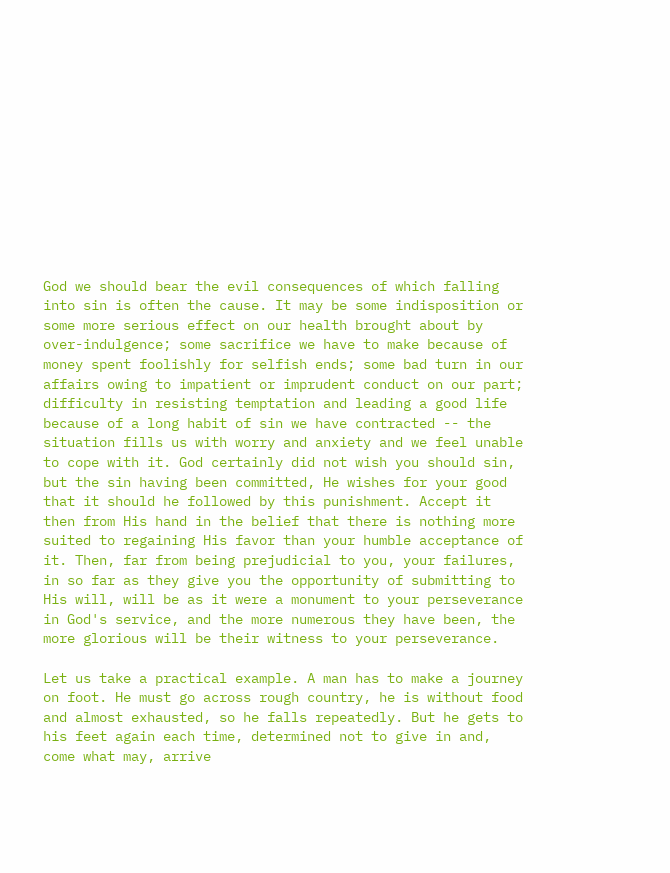God we should bear the evil consequences of which falling into sin is often the cause. It may be some indisposition or some more serious effect on our health brought about by over-indulgence; some sacrifice we have to make because of money spent foolishly for selfish ends; some bad turn in our affairs owing to impatient or imprudent conduct on our part; difficulty in resisting temptation and leading a good life because of a long habit of sin we have contracted -- the situation fills us with worry and anxiety and we feel unable to cope with it. God certainly did not wish you should sin, but the sin having been committed, He wishes for your good that it should he followed by this punishment. Accept it then from His hand in the belief that there is nothing more suited to regaining His favor than your humble acceptance of it. Then, far from being prejudicial to you, your failures, in so far as they give you the opportunity of submitting to His will, will be as it were a monument to your perseverance in God's service, and the more numerous they have been, the more glorious will be their witness to your perseverance.

Let us take a practical example. A man has to make a journey on foot. He must go across rough country, he is without food and almost exhausted, so he falls repeatedly. But he gets to his feet again each time, determined not to give in and, come what may, arrive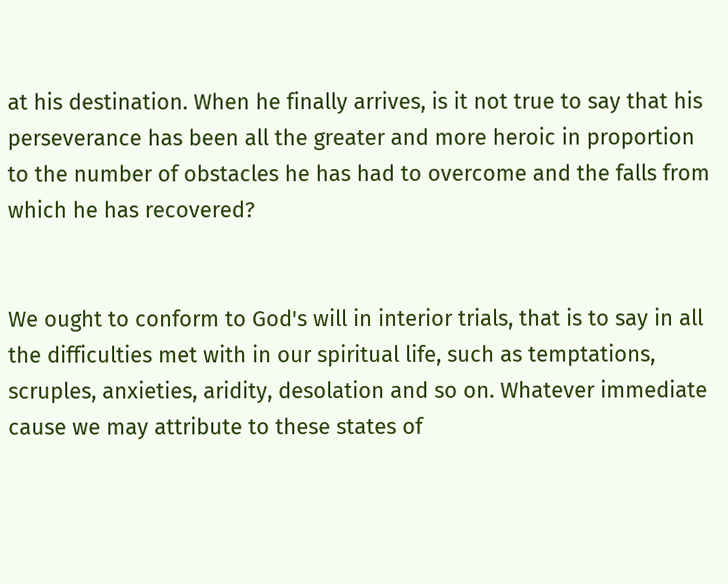at his destination. When he finally arrives, is it not true to say that his perseverance has been all the greater and more heroic in proportion to the number of obstacles he has had to overcome and the falls from which he has recovered?


We ought to conform to God's will in interior trials, that is to say in all the difficulties met with in our spiritual life, such as temptations, scruples, anxieties, aridity, desolation and so on. Whatever immediate cause we may attribute to these states of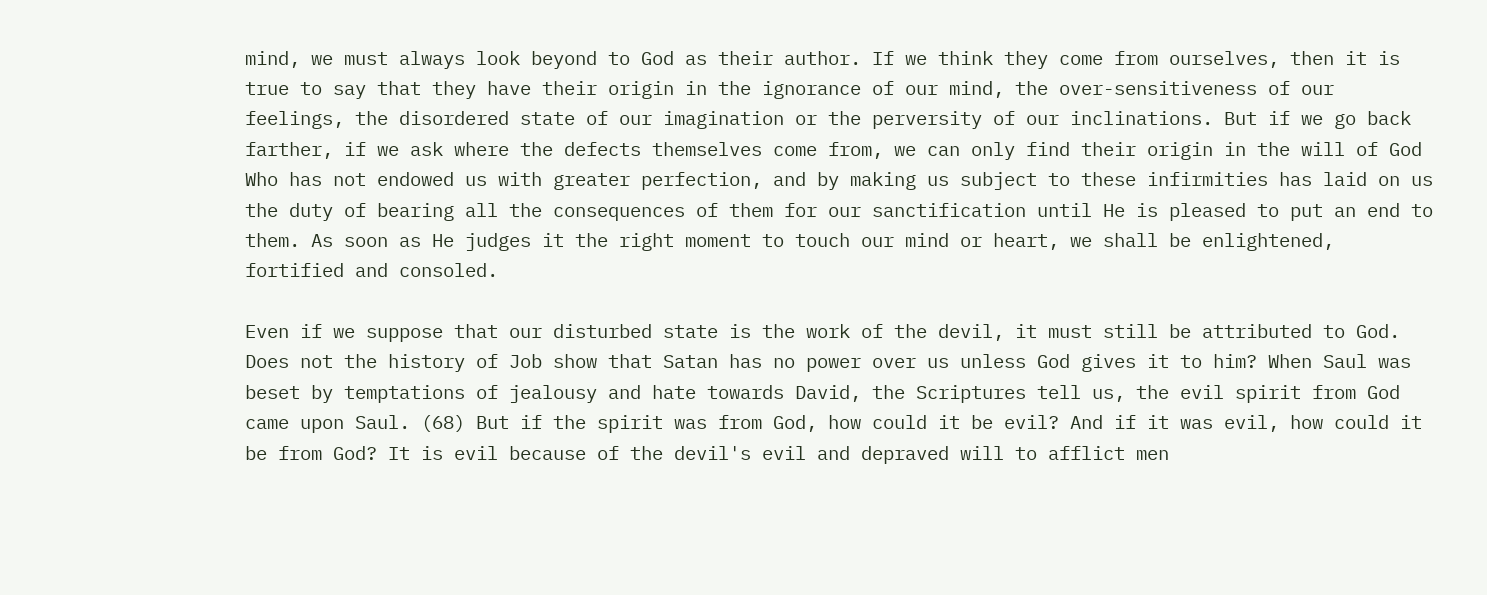mind, we must always look beyond to God as their author. If we think they come from ourselves, then it is true to say that they have their origin in the ignorance of our mind, the over-sensitiveness of our feelings, the disordered state of our imagination or the perversity of our inclinations. But if we go back farther, if we ask where the defects themselves come from, we can only find their origin in the will of God Who has not endowed us with greater perfection, and by making us subject to these infirmities has laid on us the duty of bearing all the consequences of them for our sanctification until He is pleased to put an end to them. As soon as He judges it the right moment to touch our mind or heart, we shall be enlightened, fortified and consoled.

Even if we suppose that our disturbed state is the work of the devil, it must still be attributed to God. Does not the history of Job show that Satan has no power over us unless God gives it to him? When Saul was beset by temptations of jealousy and hate towards David, the Scriptures tell us, the evil spirit from God came upon Saul. (68) But if the spirit was from God, how could it be evil? And if it was evil, how could it be from God? It is evil because of the devil's evil and depraved will to afflict men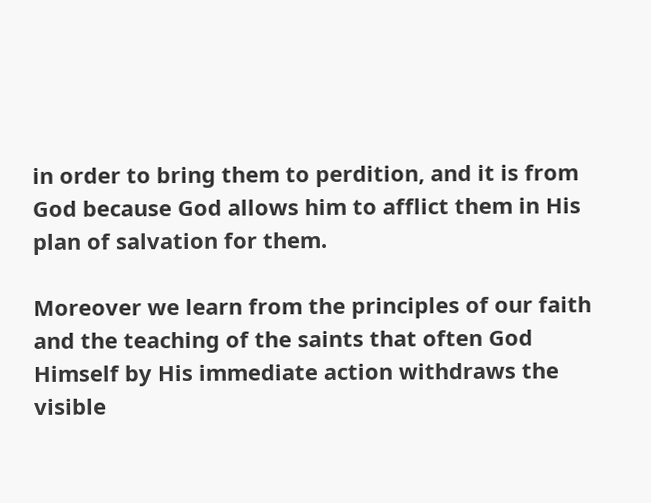in order to bring them to perdition, and it is from God because God allows him to afflict them in His plan of salvation for them.

Moreover we learn from the principles of our faith and the teaching of the saints that often God Himself by His immediate action withdraws the visible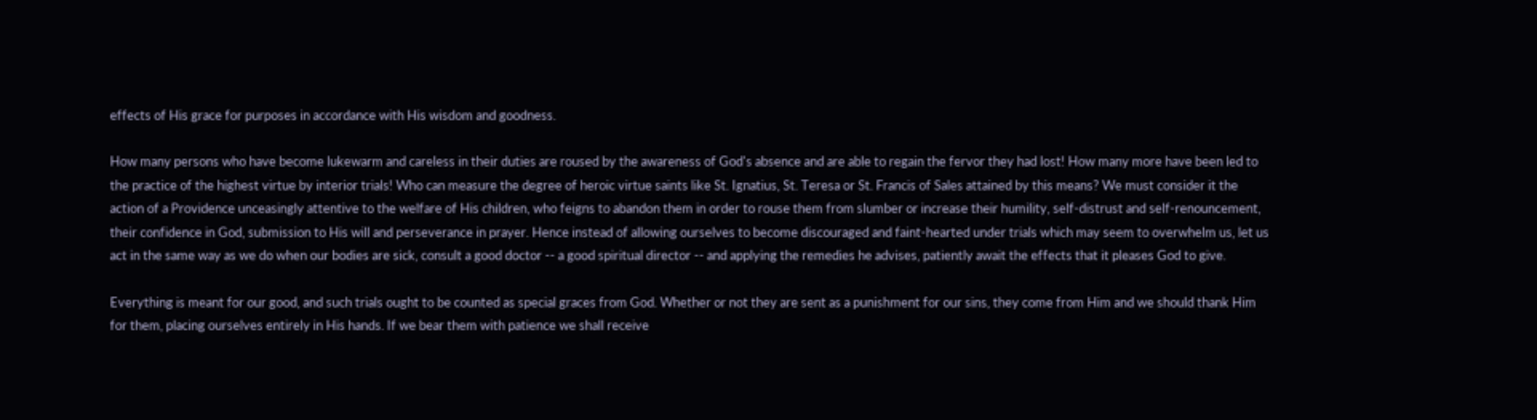effects of His grace for purposes in accordance with His wisdom and goodness.

How many persons who have become lukewarm and careless in their duties are roused by the awareness of God's absence and are able to regain the fervor they had lost! How many more have been led to the practice of the highest virtue by interior trials! Who can measure the degree of heroic virtue saints like St. Ignatius, St. Teresa or St. Francis of Sales attained by this means? We must consider it the action of a Providence unceasingly attentive to the welfare of His children, who feigns to abandon them in order to rouse them from slumber or increase their humility, self-distrust and self-renouncement, their confidence in God, submission to His will and perseverance in prayer. Hence instead of allowing ourselves to become discouraged and faint-hearted under trials which may seem to overwhelm us, let us act in the same way as we do when our bodies are sick, consult a good doctor -- a good spiritual director -- and applying the remedies he advises, patiently await the effects that it pleases God to give.

Everything is meant for our good, and such trials ought to be counted as special graces from God. Whether or not they are sent as a punishment for our sins, they come from Him and we should thank Him for them, placing ourselves entirely in His hands. If we bear them with patience we shall receive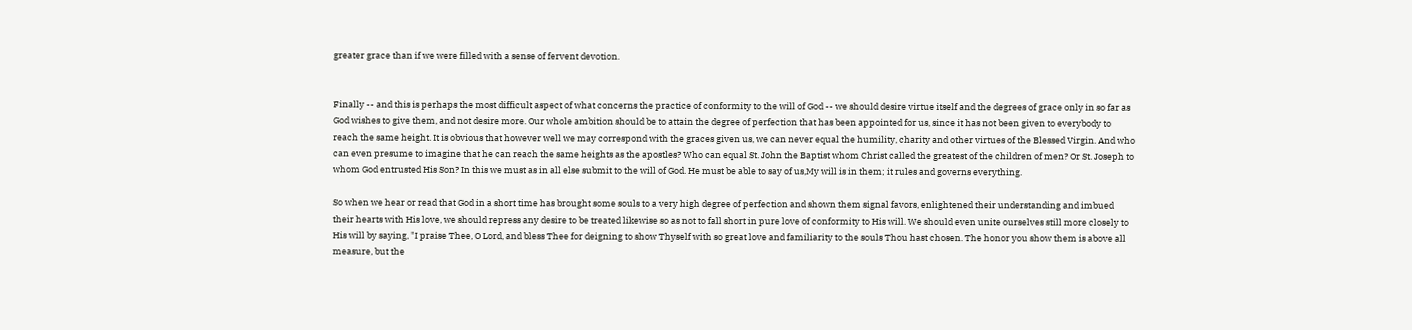greater grace than if we were filled with a sense of fervent devotion.


Finally -- and this is perhaps the most difficult aspect of what concerns the practice of conformity to the will of God -- we should desire virtue itself and the degrees of grace only in so far as God wishes to give them, and not desire more. Our whole ambition should be to attain the degree of perfection that has been appointed for us, since it has not been given to everybody to reach the same height. It is obvious that however well we may correspond with the graces given us, we can never equal the humility, charity and other virtues of the Blessed Virgin. And who can even presume to imagine that he can reach the same heights as the apostles? Who can equal St. John the Baptist whom Christ called the greatest of the children of men? Or St. Joseph to whom God entrusted His Son? In this we must as in all else submit to the will of God. He must be able to say of us,My will is in them; it rules and governs everything.

So when we hear or read that God in a short time has brought some souls to a very high degree of perfection and shown them signal favors, enlightened their understanding and imbued their hearts with His love, we should repress any desire to be treated likewise so as not to fall short in pure love of conformity to His will. We should even unite ourselves still more closely to His will by saying, "I praise Thee, O Lord, and bless Thee for deigning to show Thyself with so great love and familiarity to the souls Thou hast chosen. The honor you show them is above all measure, but the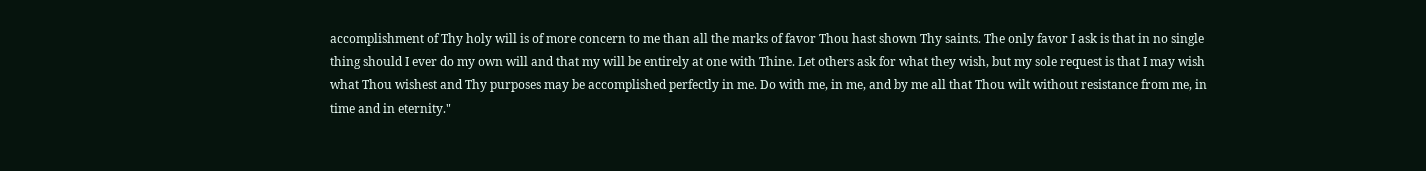accomplishment of Thy holy will is of more concern to me than all the marks of favor Thou hast shown Thy saints. The only favor I ask is that in no single thing should I ever do my own will and that my will be entirely at one with Thine. Let others ask for what they wish, but my sole request is that I may wish what Thou wishest and Thy purposes may be accomplished perfectly in me. Do with me, in me, and by me all that Thou wilt without resistance from me, in time and in eternity."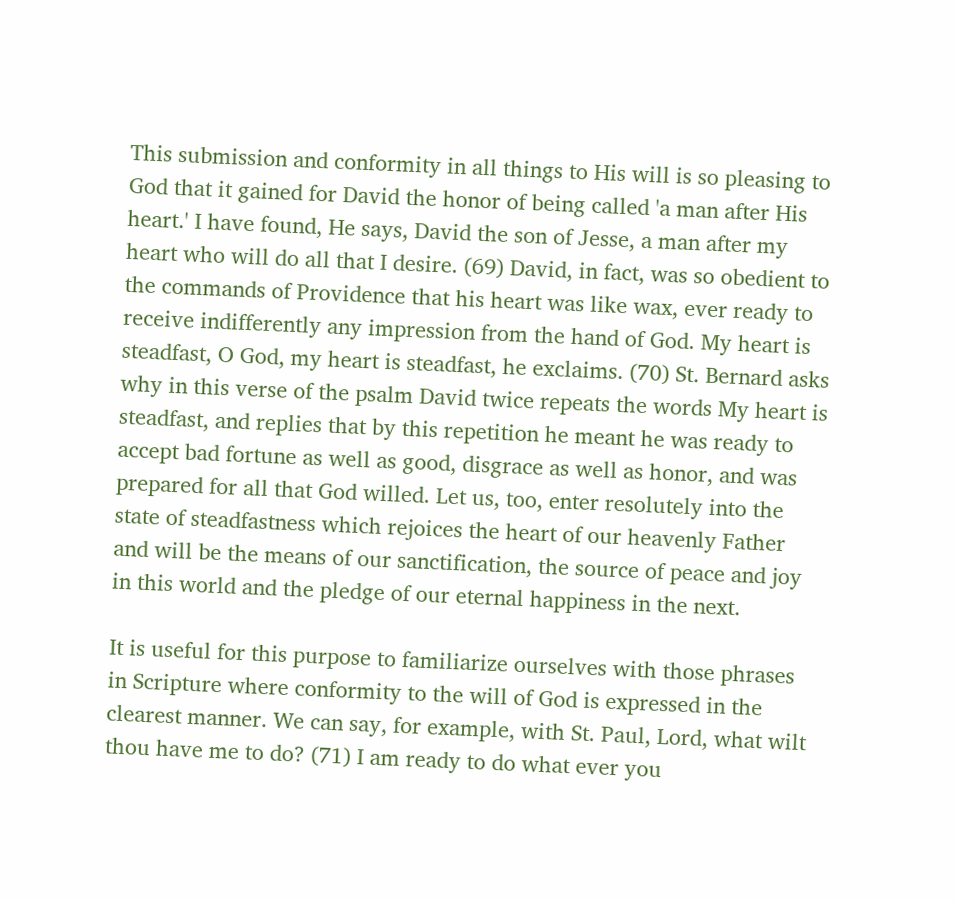This submission and conformity in all things to His will is so pleasing to God that it gained for David the honor of being called 'a man after His heart.' I have found, He says, David the son of Jesse, a man after my heart who will do all that I desire. (69) David, in fact, was so obedient to the commands of Providence that his heart was like wax, ever ready to receive indifferently any impression from the hand of God. My heart is steadfast, O God, my heart is steadfast, he exclaims. (70) St. Bernard asks why in this verse of the psalm David twice repeats the words My heart is steadfast, and replies that by this repetition he meant he was ready to accept bad fortune as well as good, disgrace as well as honor, and was prepared for all that God willed. Let us, too, enter resolutely into the state of steadfastness which rejoices the heart of our heavenly Father and will be the means of our sanctification, the source of peace and joy in this world and the pledge of our eternal happiness in the next.

It is useful for this purpose to familiarize ourselves with those phrases in Scripture where conformity to the will of God is expressed in the clearest manner. We can say, for example, with St. Paul, Lord, what wilt thou have me to do? (71) I am ready to do what ever you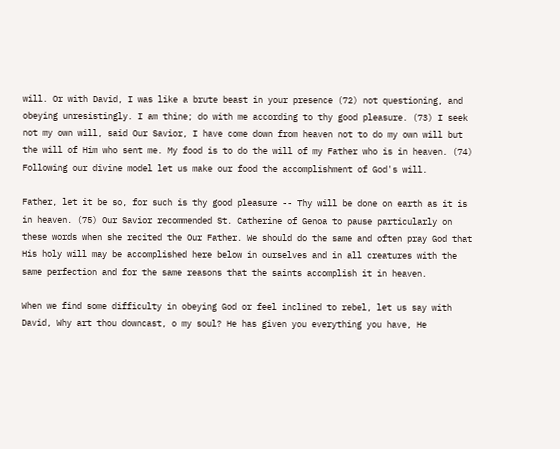will. Or with David, I was like a brute beast in your presence (72) not questioning, and obeying unresistingly. I am thine; do with me according to thy good pleasure. (73) I seek not my own will, said Our Savior, I have come down from heaven not to do my own will but the will of Him who sent me. My food is to do the will of my Father who is in heaven. (74) Following our divine model let us make our food the accomplishment of God's will.

Father, let it be so, for such is thy good pleasure -- Thy will be done on earth as it is in heaven. (75) Our Savior recommended St. Catherine of Genoa to pause particularly on these words when she recited the Our Father. We should do the same and often pray God that His holy will may be accomplished here below in ourselves and in all creatures with the same perfection and for the same reasons that the saints accomplish it in heaven.

When we find some difficulty in obeying God or feel inclined to rebel, let us say with David, Why art thou downcast, o my soul? He has given you everything you have, He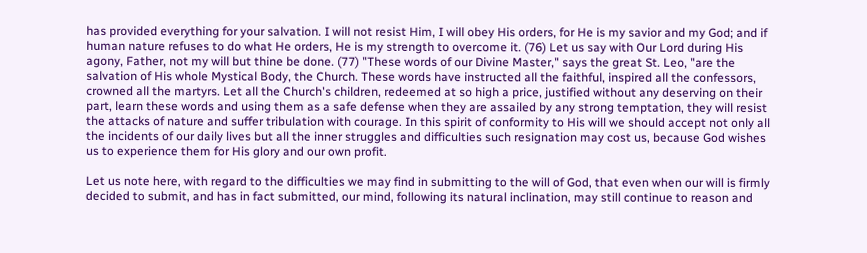has provided everything for your salvation. I will not resist Him, I will obey His orders, for He is my savior and my God; and if human nature refuses to do what He orders, He is my strength to overcome it. (76) Let us say with Our Lord during His agony, Father, not my will but thine be done. (77) "These words of our Divine Master," says the great St. Leo, "are the salvation of His whole Mystical Body, the Church. These words have instructed all the faithful, inspired all the confessors, crowned all the martyrs. Let all the Church's children, redeemed at so high a price, justified without any deserving on their part, learn these words and using them as a safe defense when they are assailed by any strong temptation, they will resist the attacks of nature and suffer tribulation with courage. In this spirit of conformity to His will we should accept not only all the incidents of our daily lives but all the inner struggles and difficulties such resignation may cost us, because God wishes us to experience them for His glory and our own profit.

Let us note here, with regard to the difficulties we may find in submitting to the will of God, that even when our will is firmly decided to submit, and has in fact submitted, our mind, following its natural inclination, may still continue to reason and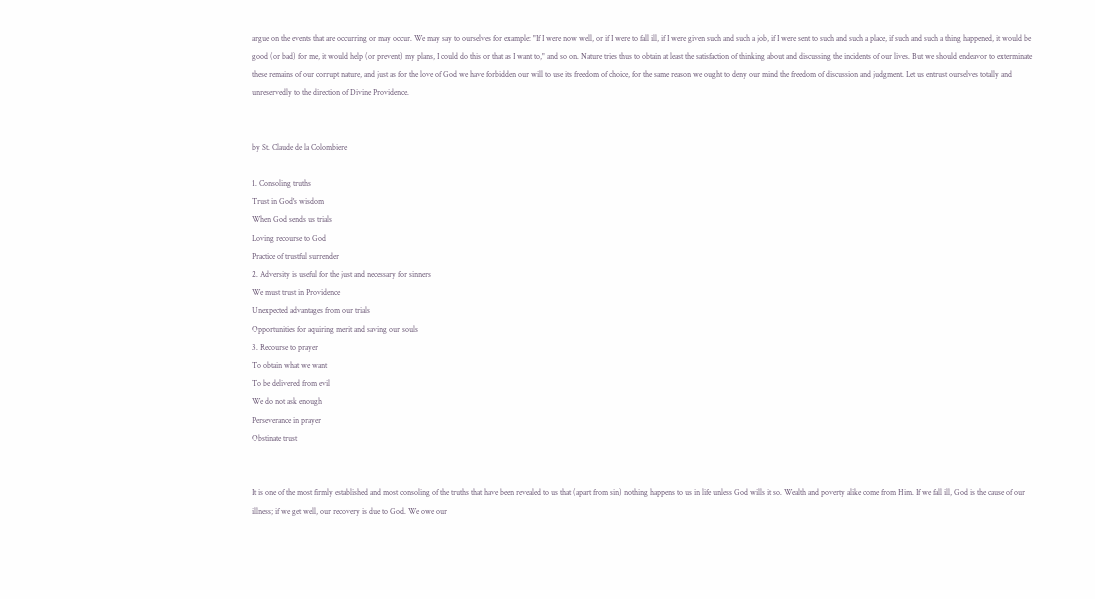argue on the events that are occurring or may occur. We may say to ourselves for example: "If I were now well, or if I were to fall ill, if I were given such and such a job, if I were sent to such and such a place, if such and such a thing happened, it would be good (or bad) for me, it would help (or prevent) my plans, I could do this or that as I want to," and so on. Nature tries thus to obtain at least the satisfaction of thinking about and discussing the incidents of our lives. But we should endeavor to exterminate these remains of our corrupt nature, and just as for the love of God we have forbidden our will to use its freedom of choice, for the same reason we ought to deny our mind the freedom of discussion and judgment. Let us entrust ourselves totally and unreservedly to the direction of Divine Providence.


by St. Claude de la Colombiere

1. Consoling truths
Trust in God's wisdom
When God sends us trials
Loving recourse to God
Practice of trustful surrender
2. Adversity is useful for the just and necessary for sinners
We must trust in Providence
Unexpected advantages from our trials
Opportunities for aquiring merit and saving our souls
3. Recourse to prayer
To obtain what we want
To be delivered from evil
We do not ask enough
Perseverance in prayer
Obstinate trust


It is one of the most firmly established and most consoling of the truths that have been revealed to us that (apart from sin) nothing happens to us in life unless God wills it so. Wealth and poverty alike come from Him. If we fall ill, God is the cause of our illness; if we get well, our recovery is due to God. We owe our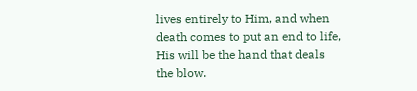lives entirely to Him, and when death comes to put an end to life, His will be the hand that deals the blow.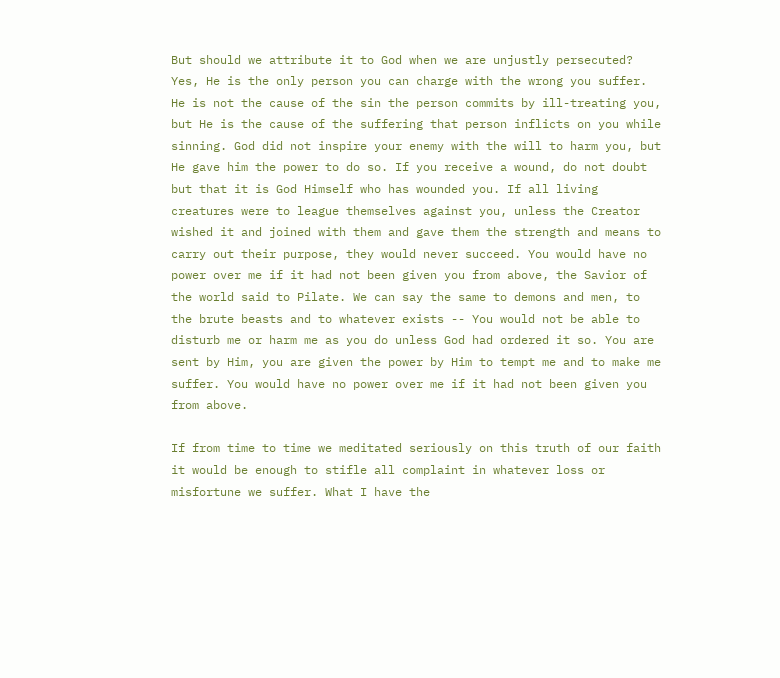But should we attribute it to God when we are unjustly persecuted? Yes, He is the only person you can charge with the wrong you suffer. He is not the cause of the sin the person commits by ill-treating you, but He is the cause of the suffering that person inflicts on you while sinning. God did not inspire your enemy with the will to harm you, but He gave him the power to do so. If you receive a wound, do not doubt but that it is God Himself who has wounded you. If all living creatures were to league themselves against you, unless the Creator wished it and joined with them and gave them the strength and means to carry out their purpose, they would never succeed. You would have no power over me if it had not been given you from above, the Savior of the world said to Pilate. We can say the same to demons and men, to the brute beasts and to whatever exists -- You would not be able to disturb me or harm me as you do unless God had ordered it so. You are sent by Him, you are given the power by Him to tempt me and to make me suffer. You would have no power over me if it had not been given you from above.

If from time to time we meditated seriously on this truth of our faith it would be enough to stifle all complaint in whatever loss or misfortune we suffer. What I have the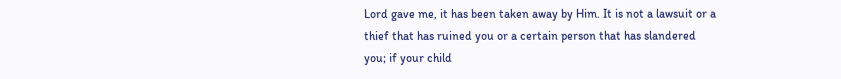Lord gave me, it has been taken away by Him. It is not a lawsuit or a thief that has ruined you or a certain person that has slandered you; if your child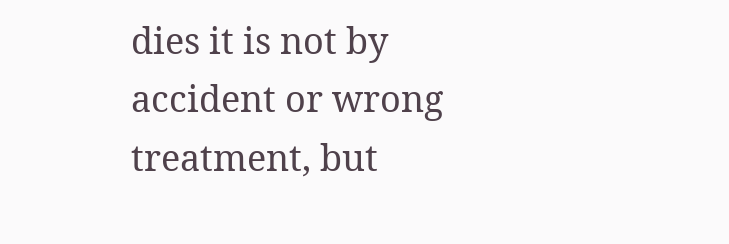dies it is not by accident or wrong treatment, but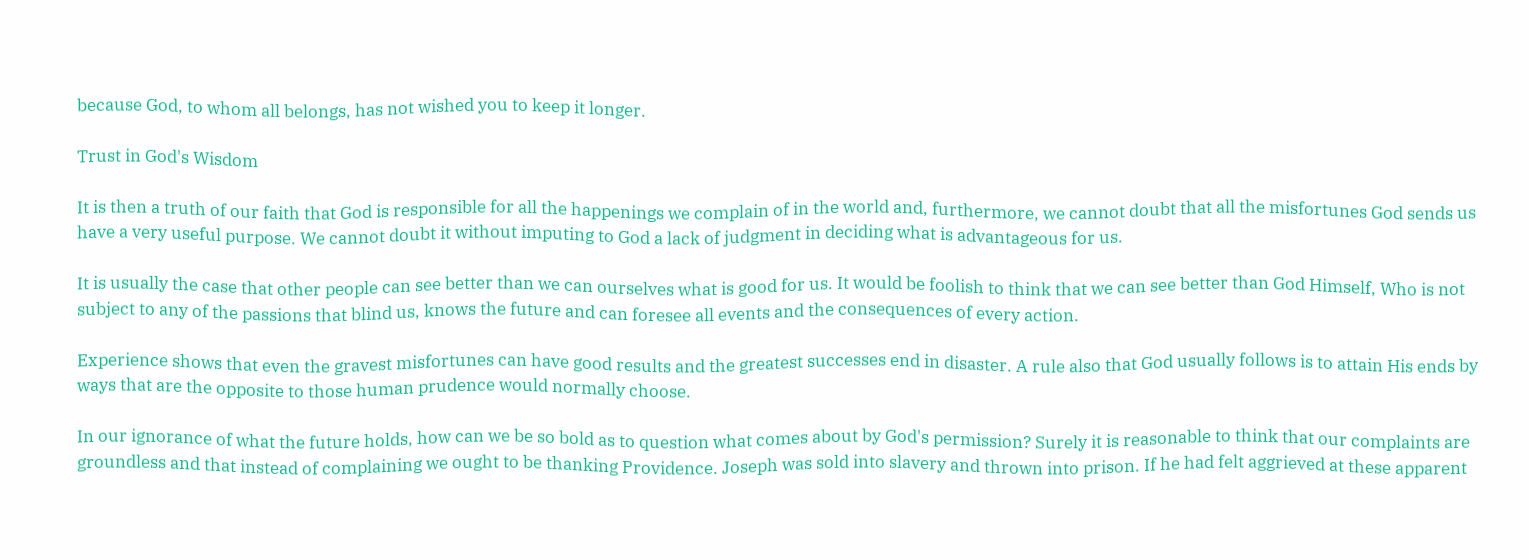because God, to whom all belongs, has not wished you to keep it longer.

Trust in God's Wisdom

It is then a truth of our faith that God is responsible for all the happenings we complain of in the world and, furthermore, we cannot doubt that all the misfortunes God sends us have a very useful purpose. We cannot doubt it without imputing to God a lack of judgment in deciding what is advantageous for us.

It is usually the case that other people can see better than we can ourselves what is good for us. It would be foolish to think that we can see better than God Himself, Who is not subject to any of the passions that blind us, knows the future and can foresee all events and the consequences of every action.

Experience shows that even the gravest misfortunes can have good results and the greatest successes end in disaster. A rule also that God usually follows is to attain His ends by ways that are the opposite to those human prudence would normally choose.

In our ignorance of what the future holds, how can we be so bold as to question what comes about by God's permission? Surely it is reasonable to think that our complaints are groundless and that instead of complaining we ought to be thanking Providence. Joseph was sold into slavery and thrown into prison. If he had felt aggrieved at these apparent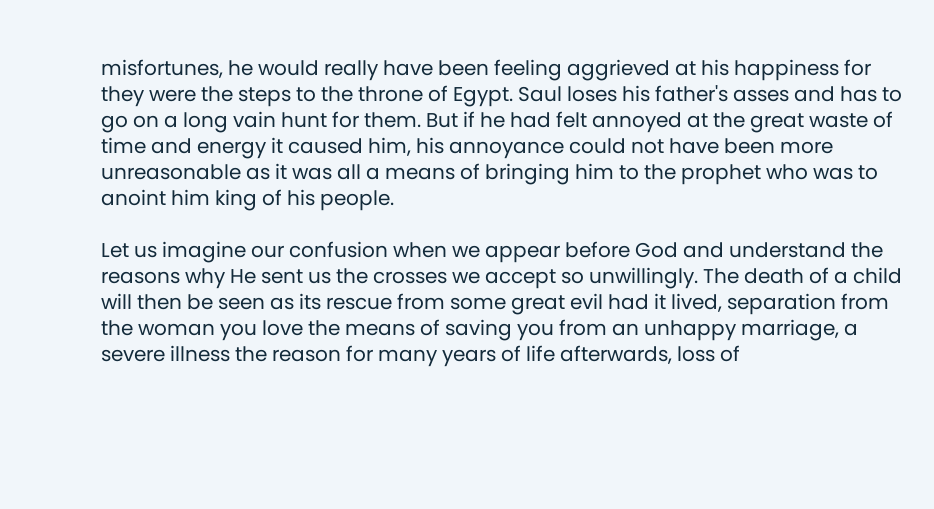misfortunes, he would really have been feeling aggrieved at his happiness for they were the steps to the throne of Egypt. Saul loses his father's asses and has to go on a long vain hunt for them. But if he had felt annoyed at the great waste of time and energy it caused him, his annoyance could not have been more unreasonable as it was all a means of bringing him to the prophet who was to anoint him king of his people.

Let us imagine our confusion when we appear before God and understand the reasons why He sent us the crosses we accept so unwillingly. The death of a child will then be seen as its rescue from some great evil had it lived, separation from the woman you love the means of saving you from an unhappy marriage, a severe illness the reason for many years of life afterwards, loss of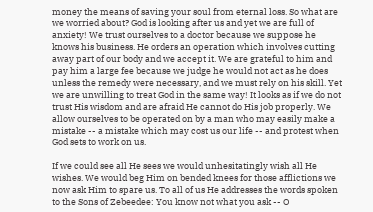money the means of saving your soul from eternal loss. So what are we worried about? God is looking after us and yet we are full of anxiety! We trust ourselves to a doctor because we suppose he knows his business. He orders an operation which involves cutting away part of our body and we accept it. We are grateful to him and pay him a large fee because we judge he would not act as he does unless the remedy were necessary, and we must rely on his skill. Yet we are unwilling to treat God in the same way! It looks as if we do not trust His wisdom and are afraid He cannot do His job properly. We allow ourselves to be operated on by a man who may easily make a mistake -- a mistake which may cost us our life -- and protest when God sets to work on us.

If we could see all He sees we would unhesitatingly wish all He wishes. We would beg Him on bended knees for those afflictions we now ask Him to spare us. To all of us He addresses the words spoken to the Sons of Zebeedee: You know not what you ask -- O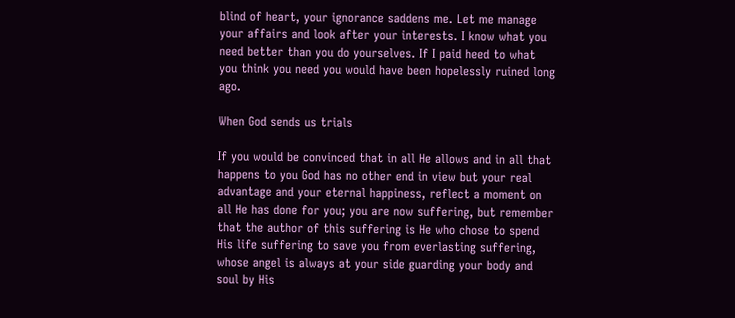blind of heart, your ignorance saddens me. Let me manage your affairs and look after your interests. I know what you need better than you do yourselves. If I paid heed to what you think you need you would have been hopelessly ruined long ago.

When God sends us trials

If you would be convinced that in all He allows and in all that happens to you God has no other end in view but your real advantage and your eternal happiness, reflect a moment on all He has done for you; you are now suffering, but remember that the author of this suffering is He who chose to spend His life suffering to save you from everlasting suffering, whose angel is always at your side guarding your body and soul by His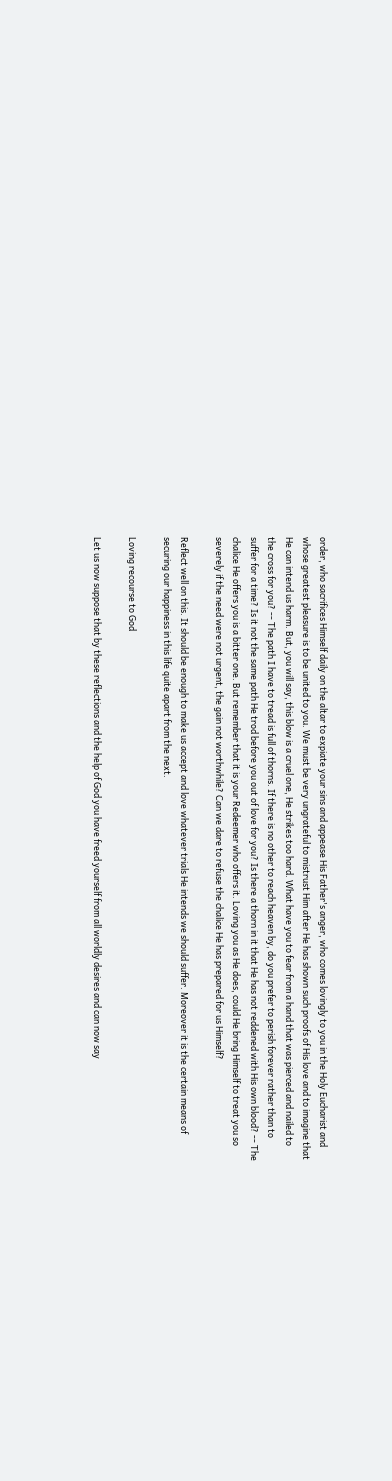order, who sacrifices Himself daily on the altar to expiate your sins and appease His Father's anger, who comes lovingly to you in the Holy Eucharist and whose greatest pleasure is to be united to you. We must be very ungrateful to mistrust Him after He has shown such proofs of His love and to imagine that He can intend us harm. But, you will say, this blow is a cruel one, He strikes too hard. What have you to fear from a hand that was pierced and nailed to the cross for you? -- The path I have to tread is full of thorns. If there is no other to reach heaven by, do you prefer to perish forever rather than to suffer for a time? Is it not the same path He trod before you out of love for you? Is there a thorn in it that He has not reddened with His own blood? -- The chalice He offers you is a bitter one. But remember that it is your Redeemer who offers it. Loving you as He does, could He bring Himself to treat you so severely if the need were not urgent, the gain not worthwhile? Can we dare to refuse the chalice He has prepared for us Himself?

Reflect well on this. It should be enough to make us accept and love whatever trials He intends we should suffer. Moreover it is the certain means of securing our happiness in this life quite apart from the next.

Loving recourse to God

Let us now suppose that by these reflections and the help of God you have freed yourself from all worldly desires and can now say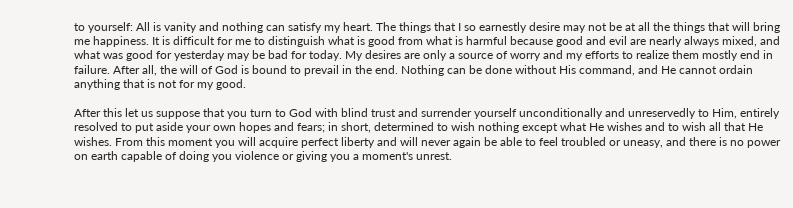to yourself: All is vanity and nothing can satisfy my heart. The things that I so earnestly desire may not be at all the things that will bring me happiness. It is difficult for me to distinguish what is good from what is harmful because good and evil are nearly always mixed, and what was good for yesterday may be bad for today. My desires are only a source of worry and my efforts to realize them mostly end in failure. After all, the will of God is bound to prevail in the end. Nothing can be done without His command, and He cannot ordain anything that is not for my good.

After this let us suppose that you turn to God with blind trust and surrender yourself unconditionally and unreservedly to Him, entirely resolved to put aside your own hopes and fears; in short, determined to wish nothing except what He wishes and to wish all that He wishes. From this moment you will acquire perfect liberty and will never again be able to feel troubled or uneasy, and there is no power on earth capable of doing you violence or giving you a moment's unrest.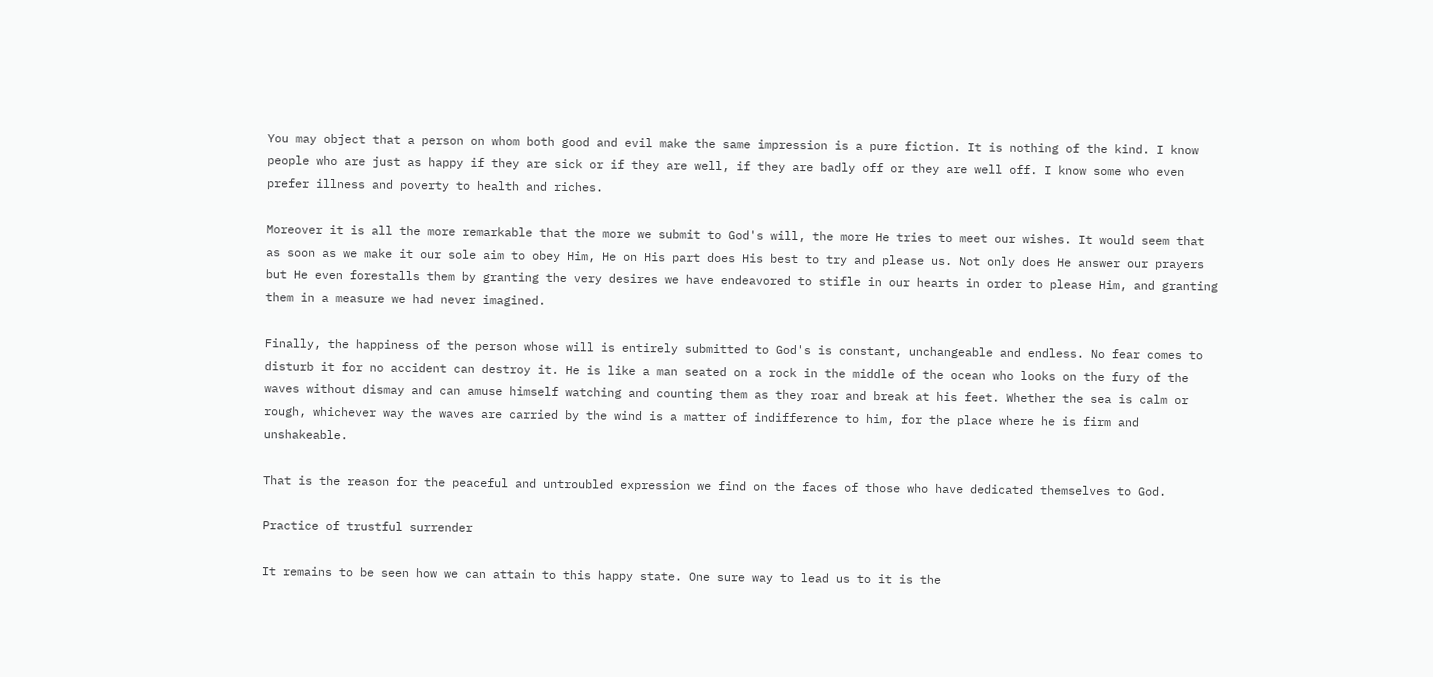You may object that a person on whom both good and evil make the same impression is a pure fiction. It is nothing of the kind. I know people who are just as happy if they are sick or if they are well, if they are badly off or they are well off. I know some who even prefer illness and poverty to health and riches.

Moreover it is all the more remarkable that the more we submit to God's will, the more He tries to meet our wishes. It would seem that as soon as we make it our sole aim to obey Him, He on His part does His best to try and please us. Not only does He answer our prayers but He even forestalls them by granting the very desires we have endeavored to stifle in our hearts in order to please Him, and granting them in a measure we had never imagined.

Finally, the happiness of the person whose will is entirely submitted to God's is constant, unchangeable and endless. No fear comes to disturb it for no accident can destroy it. He is like a man seated on a rock in the middle of the ocean who looks on the fury of the waves without dismay and can amuse himself watching and counting them as they roar and break at his feet. Whether the sea is calm or rough, whichever way the waves are carried by the wind is a matter of indifference to him, for the place where he is firm and unshakeable.

That is the reason for the peaceful and untroubled expression we find on the faces of those who have dedicated themselves to God.

Practice of trustful surrender

It remains to be seen how we can attain to this happy state. One sure way to lead us to it is the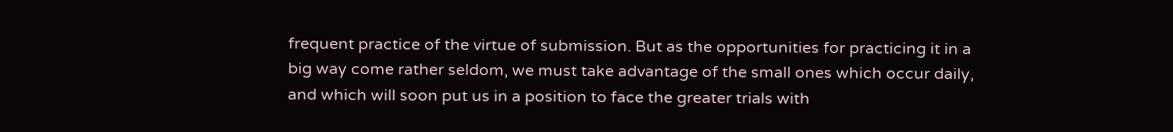frequent practice of the virtue of submission. But as the opportunities for practicing it in a big way come rather seldom, we must take advantage of the small ones which occur daily, and which will soon put us in a position to face the greater trials with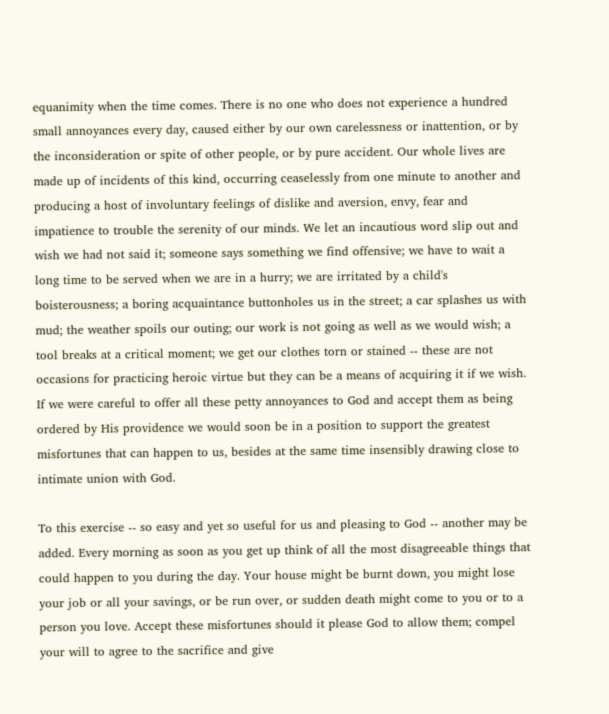equanimity when the time comes. There is no one who does not experience a hundred small annoyances every day, caused either by our own carelessness or inattention, or by the inconsideration or spite of other people, or by pure accident. Our whole lives are made up of incidents of this kind, occurring ceaselessly from one minute to another and producing a host of involuntary feelings of dislike and aversion, envy, fear and impatience to trouble the serenity of our minds. We let an incautious word slip out and wish we had not said it; someone says something we find offensive; we have to wait a long time to be served when we are in a hurry; we are irritated by a child's boisterousness; a boring acquaintance buttonholes us in the street; a car splashes us with mud; the weather spoils our outing; our work is not going as well as we would wish; a tool breaks at a critical moment; we get our clothes torn or stained -- these are not occasions for practicing heroic virtue but they can be a means of acquiring it if we wish. If we were careful to offer all these petty annoyances to God and accept them as being ordered by His providence we would soon be in a position to support the greatest misfortunes that can happen to us, besides at the same time insensibly drawing close to intimate union with God.

To this exercise -- so easy and yet so useful for us and pleasing to God -- another may be added. Every morning as soon as you get up think of all the most disagreeable things that could happen to you during the day. Your house might be burnt down, you might lose your job or all your savings, or be run over, or sudden death might come to you or to a person you love. Accept these misfortunes should it please God to allow them; compel your will to agree to the sacrifice and give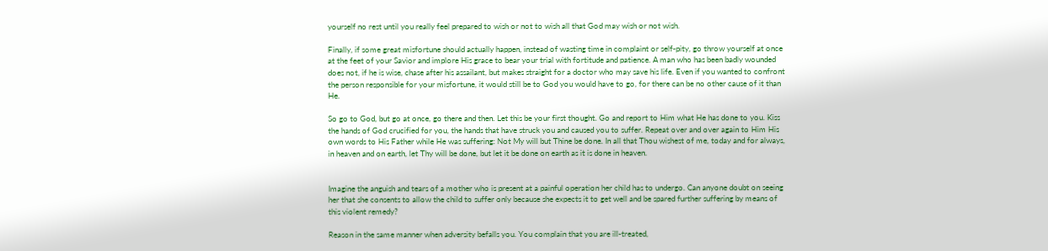yourself no rest until you really feel prepared to wish or not to wish all that God may wish or not wish.

Finally, if some great misfortune should actually happen, instead of wasting time in complaint or self-pity, go throw yourself at once at the feet of your Savior and implore His grace to bear your trial with fortitude and patience. A man who has been badly wounded does not, if he is wise, chase after his assailant, but makes straight for a doctor who may save his life. Even if you wanted to confront the person responsible for your misfortune, it would still be to God you would have to go, for there can be no other cause of it than He.

So go to God, but go at once, go there and then. Let this be your first thought. Go and report to Him what He has done to you. Kiss the hands of God crucified for you, the hands that have struck you and caused you to suffer. Repeat over and over again to Him His own words to His Father while He was suffering: Not My will but Thine be done. In all that Thou wishest of me, today and for always, in heaven and on earth, let Thy will be done, but let it be done on earth as it is done in heaven.


Imagine the anguish and tears of a mother who is present at a painful operation her child has to undergo. Can anyone doubt on seeing her that she consents to allow the child to suffer only because she expects it to get well and be spared further suffering by means of this violent remedy?

Reason in the same manner when adversity befalls you. You complain that you are ill-treated,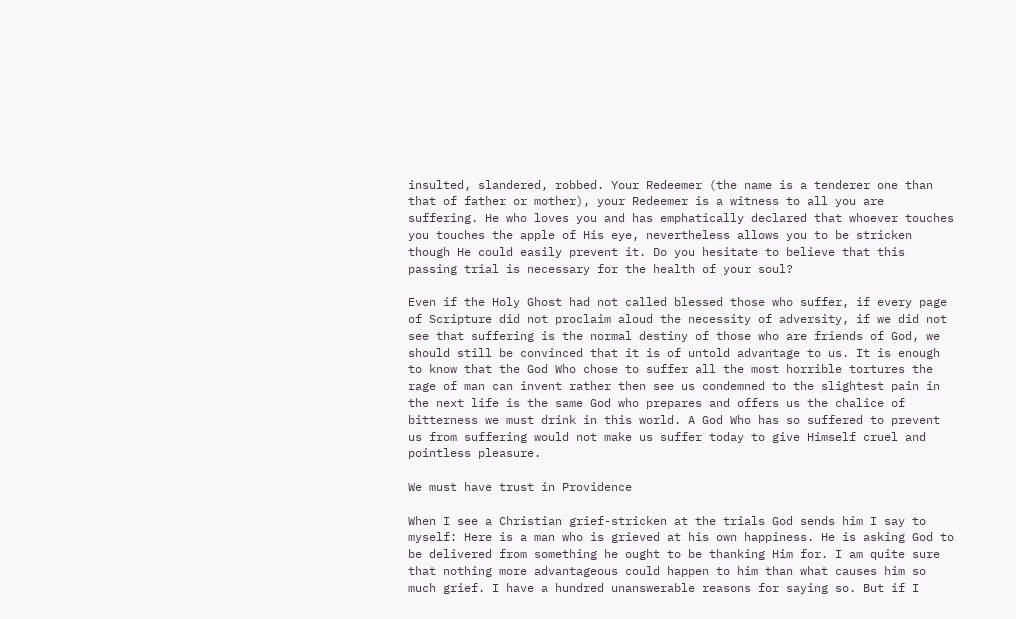insulted, slandered, robbed. Your Redeemer (the name is a tenderer one than that of father or mother), your Redeemer is a witness to all you are suffering. He who loves you and has emphatically declared that whoever touches you touches the apple of His eye, nevertheless allows you to be stricken though He could easily prevent it. Do you hesitate to believe that this passing trial is necessary for the health of your soul?

Even if the Holy Ghost had not called blessed those who suffer, if every page of Scripture did not proclaim aloud the necessity of adversity, if we did not see that suffering is the normal destiny of those who are friends of God, we should still be convinced that it is of untold advantage to us. It is enough to know that the God Who chose to suffer all the most horrible tortures the rage of man can invent rather then see us condemned to the slightest pain in the next life is the same God who prepares and offers us the chalice of bitterness we must drink in this world. A God Who has so suffered to prevent us from suffering would not make us suffer today to give Himself cruel and pointless pleasure.

We must have trust in Providence

When I see a Christian grief-stricken at the trials God sends him I say to myself: Here is a man who is grieved at his own happiness. He is asking God to be delivered from something he ought to be thanking Him for. I am quite sure that nothing more advantageous could happen to him than what causes him so much grief. I have a hundred unanswerable reasons for saying so. But if I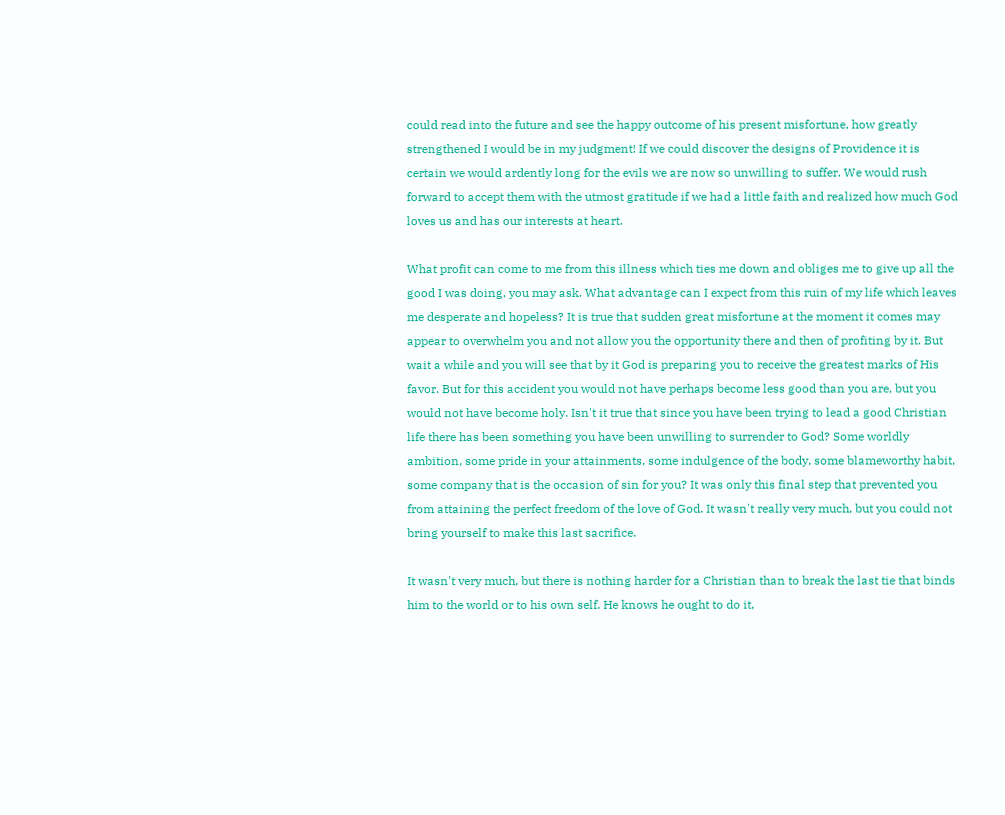could read into the future and see the happy outcome of his present misfortune, how greatly strengthened I would be in my judgment! If we could discover the designs of Providence it is certain we would ardently long for the evils we are now so unwilling to suffer. We would rush forward to accept them with the utmost gratitude if we had a little faith and realized how much God loves us and has our interests at heart.

What profit can come to me from this illness which ties me down and obliges me to give up all the good I was doing, you may ask. What advantage can I expect from this ruin of my life which leaves me desperate and hopeless? It is true that sudden great misfortune at the moment it comes may appear to overwhelm you and not allow you the opportunity there and then of profiting by it. But wait a while and you will see that by it God is preparing you to receive the greatest marks of His favor. But for this accident you would not have perhaps become less good than you are, but you would not have become holy. Isn't it true that since you have been trying to lead a good Christian life there has been something you have been unwilling to surrender to God? Some worldly ambition, some pride in your attainments, some indulgence of the body, some blameworthy habit, some company that is the occasion of sin for you? It was only this final step that prevented you from attaining the perfect freedom of the love of God. It wasn't really very much, but you could not bring yourself to make this last sacrifice.

It wasn't very much, but there is nothing harder for a Christian than to break the last tie that binds him to the world or to his own self. He knows he ought to do it,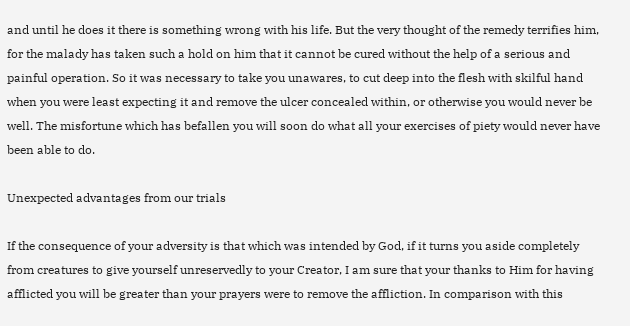and until he does it there is something wrong with his life. But the very thought of the remedy terrifies him, for the malady has taken such a hold on him that it cannot be cured without the help of a serious and painful operation. So it was necessary to take you unawares, to cut deep into the flesh with skilful hand when you were least expecting it and remove the ulcer concealed within, or otherwise you would never be well. The misfortune which has befallen you will soon do what all your exercises of piety would never have been able to do.

Unexpected advantages from our trials

If the consequence of your adversity is that which was intended by God, if it turns you aside completely from creatures to give yourself unreservedly to your Creator, I am sure that your thanks to Him for having afflicted you will be greater than your prayers were to remove the affliction. In comparison with this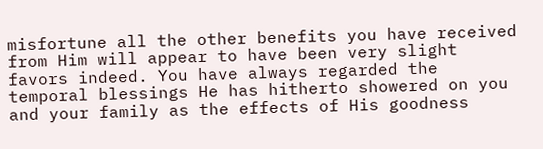misfortune all the other benefits you have received from Him will appear to have been very slight favors indeed. You have always regarded the temporal blessings He has hitherto showered on you and your family as the effects of His goodness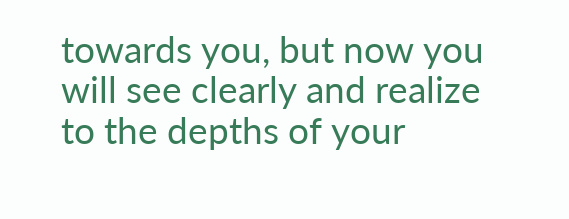towards you, but now you will see clearly and realize to the depths of your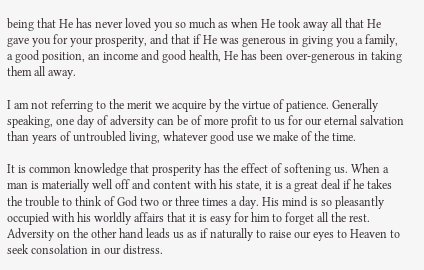being that He has never loved you so much as when He took away all that He gave you for your prosperity, and that if He was generous in giving you a family, a good position, an income and good health, He has been over-generous in taking them all away.

I am not referring to the merit we acquire by the virtue of patience. Generally speaking, one day of adversity can be of more profit to us for our eternal salvation than years of untroubled living, whatever good use we make of the time.

It is common knowledge that prosperity has the effect of softening us. When a man is materially well off and content with his state, it is a great deal if he takes the trouble to think of God two or three times a day. His mind is so pleasantly occupied with his worldly affairs that it is easy for him to forget all the rest. Adversity on the other hand leads us as if naturally to raise our eyes to Heaven to seek consolation in our distress.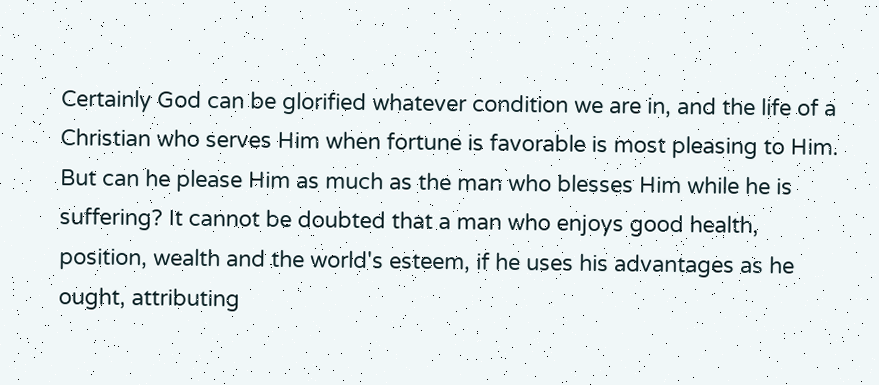Certainly God can be glorified whatever condition we are in, and the life of a Christian who serves Him when fortune is favorable is most pleasing to Him. But can he please Him as much as the man who blesses Him while he is suffering? It cannot be doubted that a man who enjoys good health, position, wealth and the world's esteem, if he uses his advantages as he ought, attributing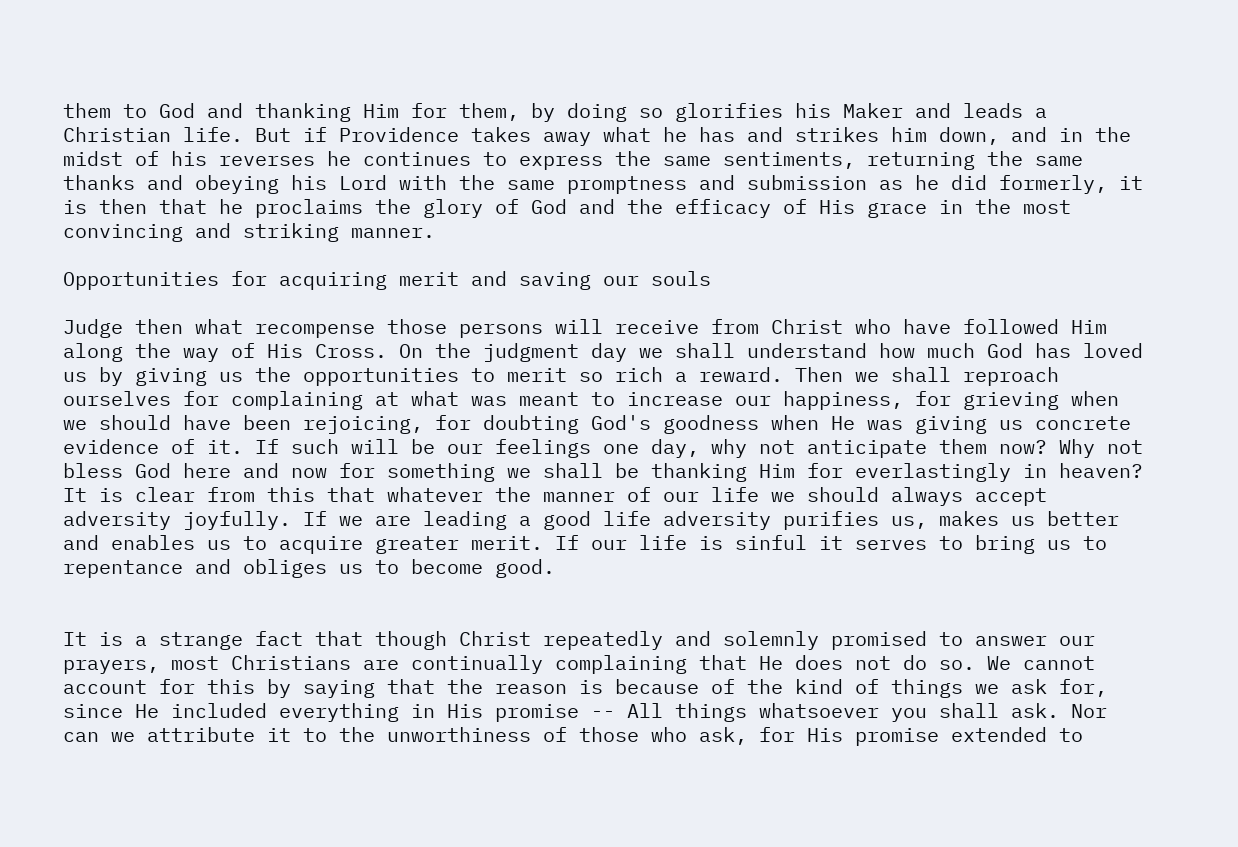them to God and thanking Him for them, by doing so glorifies his Maker and leads a Christian life. But if Providence takes away what he has and strikes him down, and in the midst of his reverses he continues to express the same sentiments, returning the same thanks and obeying his Lord with the same promptness and submission as he did formerly, it is then that he proclaims the glory of God and the efficacy of His grace in the most convincing and striking manner.

Opportunities for acquiring merit and saving our souls

Judge then what recompense those persons will receive from Christ who have followed Him along the way of His Cross. On the judgment day we shall understand how much God has loved us by giving us the opportunities to merit so rich a reward. Then we shall reproach ourselves for complaining at what was meant to increase our happiness, for grieving when we should have been rejoicing, for doubting God's goodness when He was giving us concrete evidence of it. If such will be our feelings one day, why not anticipate them now? Why not bless God here and now for something we shall be thanking Him for everlastingly in heaven? It is clear from this that whatever the manner of our life we should always accept adversity joyfully. If we are leading a good life adversity purifies us, makes us better and enables us to acquire greater merit. If our life is sinful it serves to bring us to repentance and obliges us to become good.


It is a strange fact that though Christ repeatedly and solemnly promised to answer our prayers, most Christians are continually complaining that He does not do so. We cannot account for this by saying that the reason is because of the kind of things we ask for, since He included everything in His promise -- All things whatsoever you shall ask. Nor can we attribute it to the unworthiness of those who ask, for His promise extended to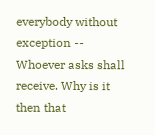everybody without exception -- Whoever asks shall receive. Why is it then that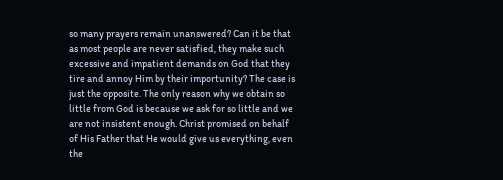so many prayers remain unanswered? Can it be that as most people are never satisfied, they make such excessive and impatient demands on God that they tire and annoy Him by their importunity? The case is just the opposite. The only reason why we obtain so little from God is because we ask for so little and we are not insistent enough. Christ promised on behalf of His Father that He would give us everything, even the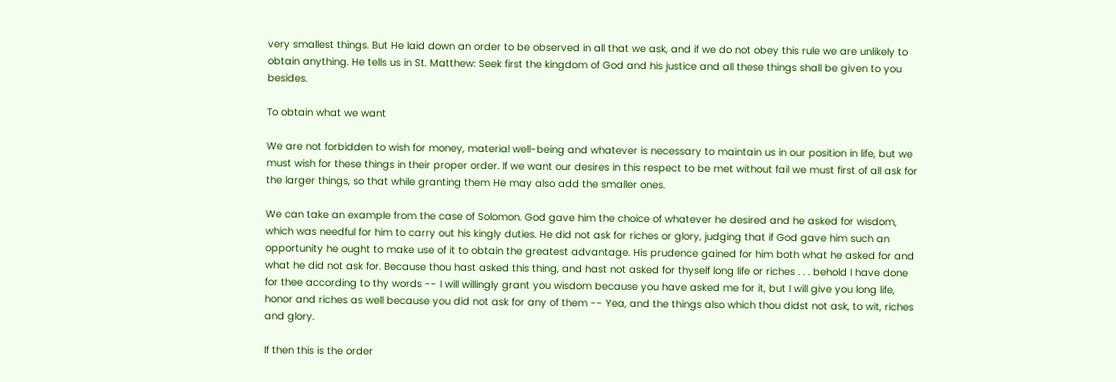very smallest things. But He laid down an order to be observed in all that we ask, and if we do not obey this rule we are unlikely to obtain anything. He tells us in St. Matthew: Seek first the kingdom of God and his justice and all these things shall be given to you besides.

To obtain what we want

We are not forbidden to wish for money, material well-being and whatever is necessary to maintain us in our position in life, but we must wish for these things in their proper order. If we want our desires in this respect to be met without fail we must first of all ask for the larger things, so that while granting them He may also add the smaller ones.

We can take an example from the case of Solomon. God gave him the choice of whatever he desired and he asked for wisdom, which was needful for him to carry out his kingly duties. He did not ask for riches or glory, judging that if God gave him such an opportunity he ought to make use of it to obtain the greatest advantage. His prudence gained for him both what he asked for and what he did not ask for. Because thou hast asked this thing, and hast not asked for thyself long life or riches . . . behold I have done for thee according to thy words -- I will willingly grant you wisdom because you have asked me for it, but I will give you long life, honor and riches as well because you did not ask for any of them -- Yea, and the things also which thou didst not ask, to wit, riches and glory.

If then this is the order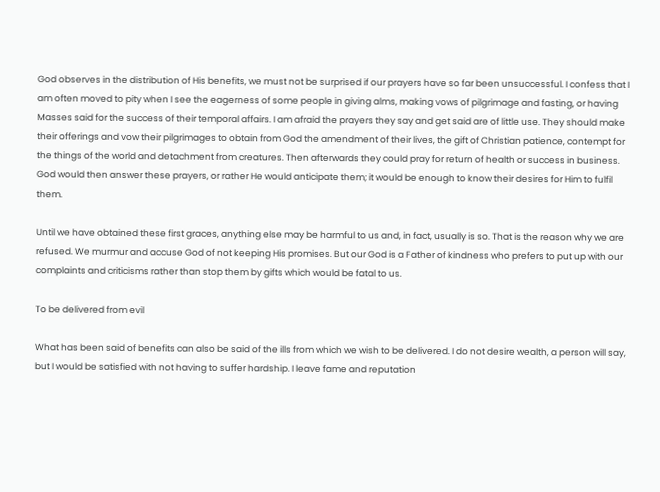God observes in the distribution of His benefits, we must not be surprised if our prayers have so far been unsuccessful. I confess that I am often moved to pity when I see the eagerness of some people in giving alms, making vows of pilgrimage and fasting, or having Masses said for the success of their temporal affairs. I am afraid the prayers they say and get said are of little use. They should make their offerings and vow their pilgrimages to obtain from God the amendment of their lives, the gift of Christian patience, contempt for the things of the world and detachment from creatures. Then afterwards they could pray for return of health or success in business. God would then answer these prayers, or rather He would anticipate them; it would be enough to know their desires for Him to fulfil them.

Until we have obtained these first graces, anything else may be harmful to us and, in fact, usually is so. That is the reason why we are refused. We murmur and accuse God of not keeping His promises. But our God is a Father of kindness who prefers to put up with our complaints and criticisms rather than stop them by gifts which would be fatal to us.

To be delivered from evil

What has been said of benefits can also be said of the ills from which we wish to be delivered. I do not desire wealth, a person will say, but I would be satisfied with not having to suffer hardship. I leave fame and reputation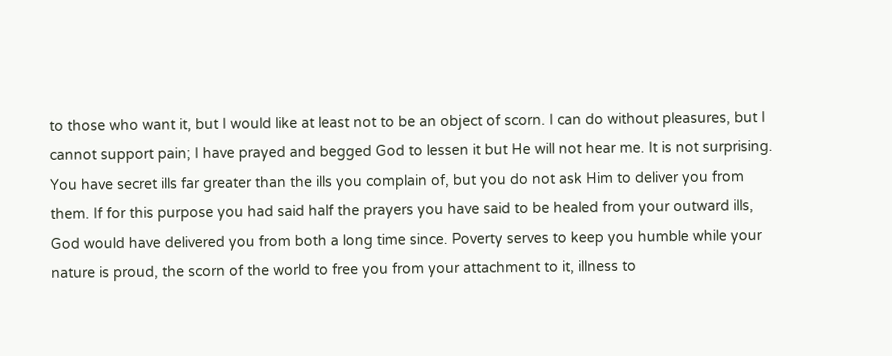to those who want it, but I would like at least not to be an object of scorn. I can do without pleasures, but I cannot support pain; I have prayed and begged God to lessen it but He will not hear me. It is not surprising. You have secret ills far greater than the ills you complain of, but you do not ask Him to deliver you from them. If for this purpose you had said half the prayers you have said to be healed from your outward ills, God would have delivered you from both a long time since. Poverty serves to keep you humble while your nature is proud, the scorn of the world to free you from your attachment to it, illness to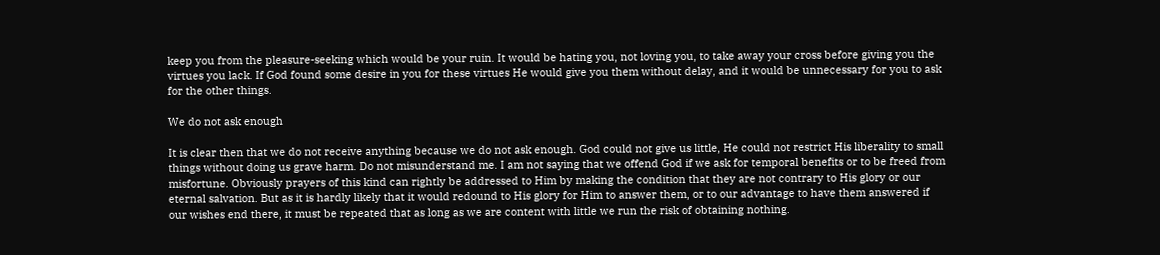keep you from the pleasure-seeking which would be your ruin. It would be hating you, not loving you, to take away your cross before giving you the virtues you lack. If God found some desire in you for these virtues He would give you them without delay, and it would be unnecessary for you to ask for the other things.

We do not ask enough

It is clear then that we do not receive anything because we do not ask enough. God could not give us little, He could not restrict His liberality to small things without doing us grave harm. Do not misunderstand me. I am not saying that we offend God if we ask for temporal benefits or to be freed from misfortune. Obviously prayers of this kind can rightly be addressed to Him by making the condition that they are not contrary to His glory or our eternal salvation. But as it is hardly likely that it would redound to His glory for Him to answer them, or to our advantage to have them answered if our wishes end there, it must be repeated that as long as we are content with little we run the risk of obtaining nothing.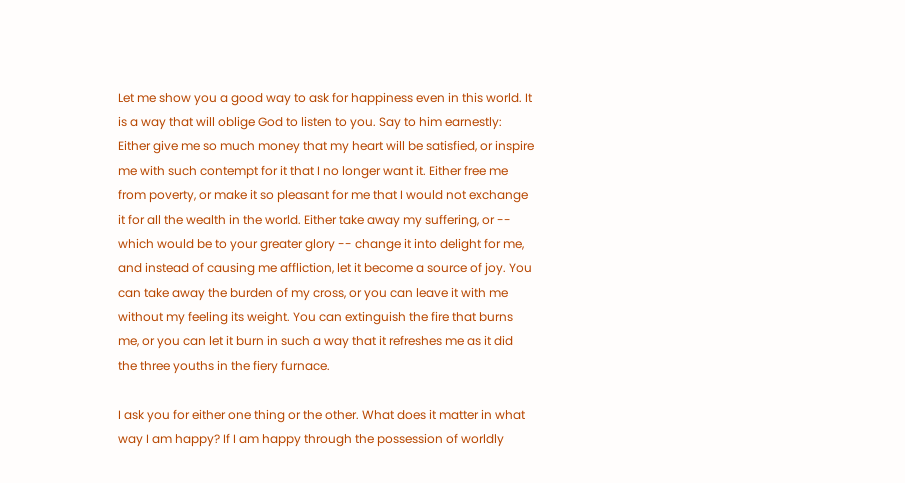Let me show you a good way to ask for happiness even in this world. It is a way that will oblige God to listen to you. Say to him earnestly: Either give me so much money that my heart will be satisfied, or inspire me with such contempt for it that I no longer want it. Either free me from poverty, or make it so pleasant for me that I would not exchange it for all the wealth in the world. Either take away my suffering, or -- which would be to your greater glory -- change it into delight for me, and instead of causing me affliction, let it become a source of joy. You can take away the burden of my cross, or you can leave it with me without my feeling its weight. You can extinguish the fire that burns me, or you can let it burn in such a way that it refreshes me as it did the three youths in the fiery furnace.

I ask you for either one thing or the other. What does it matter in what way I am happy? If I am happy through the possession of worldly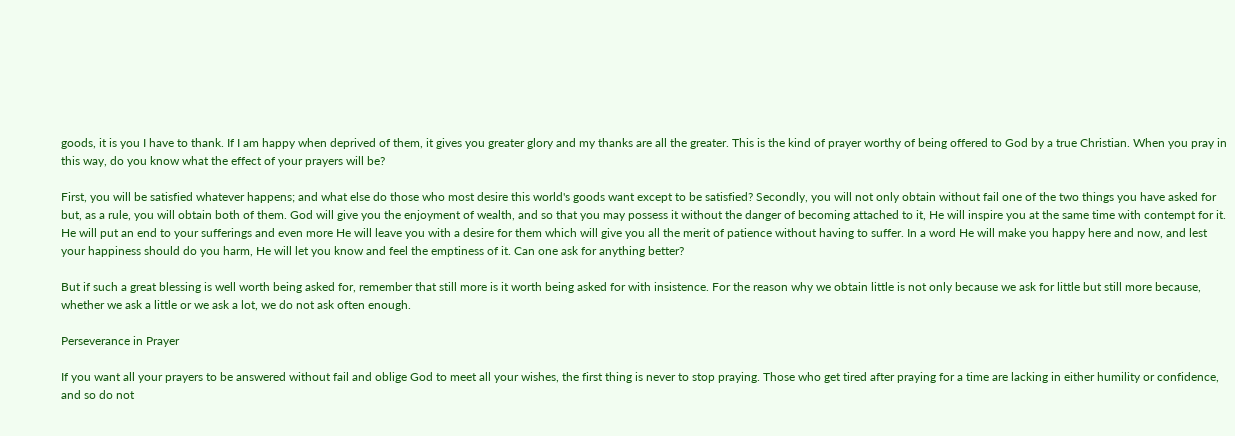goods, it is you I have to thank. If I am happy when deprived of them, it gives you greater glory and my thanks are all the greater. This is the kind of prayer worthy of being offered to God by a true Christian. When you pray in this way, do you know what the effect of your prayers will be?

First, you will be satisfied whatever happens; and what else do those who most desire this world's goods want except to be satisfied? Secondly, you will not only obtain without fail one of the two things you have asked for but, as a rule, you will obtain both of them. God will give you the enjoyment of wealth, and so that you may possess it without the danger of becoming attached to it, He will inspire you at the same time with contempt for it. He will put an end to your sufferings and even more He will leave you with a desire for them which will give you all the merit of patience without having to suffer. In a word He will make you happy here and now, and lest your happiness should do you harm, He will let you know and feel the emptiness of it. Can one ask for anything better?

But if such a great blessing is well worth being asked for, remember that still more is it worth being asked for with insistence. For the reason why we obtain little is not only because we ask for little but still more because, whether we ask a little or we ask a lot, we do not ask often enough.

Perseverance in Prayer

If you want all your prayers to be answered without fail and oblige God to meet all your wishes, the first thing is never to stop praying. Those who get tired after praying for a time are lacking in either humility or confidence, and so do not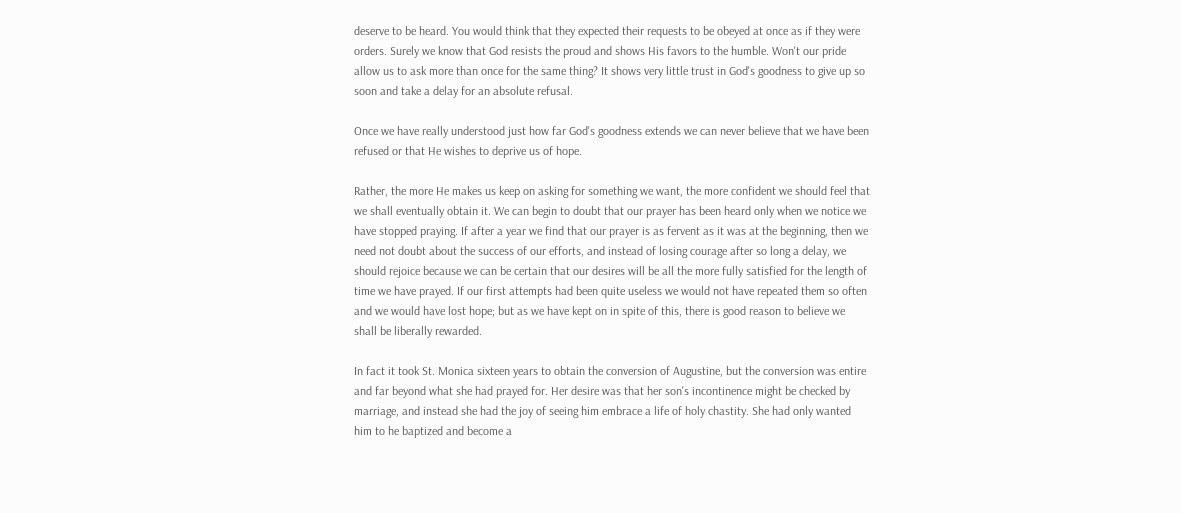deserve to be heard. You would think that they expected their requests to be obeyed at once as if they were orders. Surely we know that God resists the proud and shows His favors to the humble. Won't our pride allow us to ask more than once for the same thing? It shows very little trust in God's goodness to give up so soon and take a delay for an absolute refusal.

Once we have really understood just how far God's goodness extends we can never believe that we have been refused or that He wishes to deprive us of hope.

Rather, the more He makes us keep on asking for something we want, the more confident we should feel that we shall eventually obtain it. We can begin to doubt that our prayer has been heard only when we notice we have stopped praying. If after a year we find that our prayer is as fervent as it was at the beginning, then we need not doubt about the success of our efforts, and instead of losing courage after so long a delay, we should rejoice because we can be certain that our desires will be all the more fully satisfied for the length of time we have prayed. If our first attempts had been quite useless we would not have repeated them so often and we would have lost hope; but as we have kept on in spite of this, there is good reason to believe we shall be liberally rewarded.

In fact it took St. Monica sixteen years to obtain the conversion of Augustine, but the conversion was entire and far beyond what she had prayed for. Her desire was that her son's incontinence might be checked by marriage, and instead she had the joy of seeing him embrace a life of holy chastity. She had only wanted him to he baptized and become a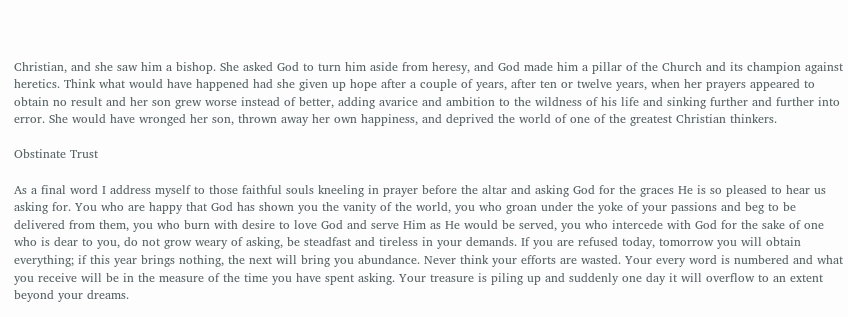Christian, and she saw him a bishop. She asked God to turn him aside from heresy, and God made him a pillar of the Church and its champion against heretics. Think what would have happened had she given up hope after a couple of years, after ten or twelve years, when her prayers appeared to obtain no result and her son grew worse instead of better, adding avarice and ambition to the wildness of his life and sinking further and further into error. She would have wronged her son, thrown away her own happiness, and deprived the world of one of the greatest Christian thinkers.

Obstinate Trust

As a final word I address myself to those faithful souls kneeling in prayer before the altar and asking God for the graces He is so pleased to hear us asking for. You who are happy that God has shown you the vanity of the world, you who groan under the yoke of your passions and beg to be delivered from them, you who burn with desire to love God and serve Him as He would be served, you who intercede with God for the sake of one who is dear to you, do not grow weary of asking, be steadfast and tireless in your demands. If you are refused today, tomorrow you will obtain everything; if this year brings nothing, the next will bring you abundance. Never think your efforts are wasted. Your every word is numbered and what you receive will be in the measure of the time you have spent asking. Your treasure is piling up and suddenly one day it will overflow to an extent beyond your dreams.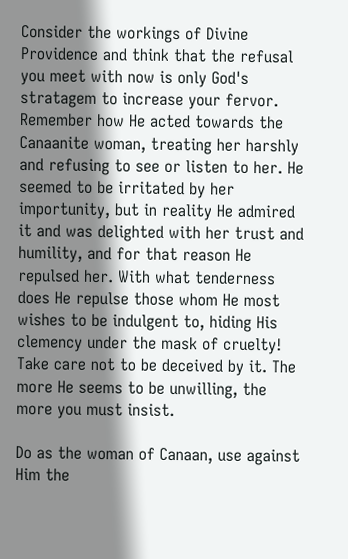Consider the workings of Divine Providence and think that the refusal you meet with now is only God's stratagem to increase your fervor. Remember how He acted towards the Canaanite woman, treating her harshly and refusing to see or listen to her. He seemed to be irritated by her importunity, but in reality He admired it and was delighted with her trust and humility, and for that reason He repulsed her. With what tenderness does He repulse those whom He most wishes to be indulgent to, hiding His clemency under the mask of cruelty! Take care not to be deceived by it. The more He seems to be unwilling, the more you must insist.

Do as the woman of Canaan, use against Him the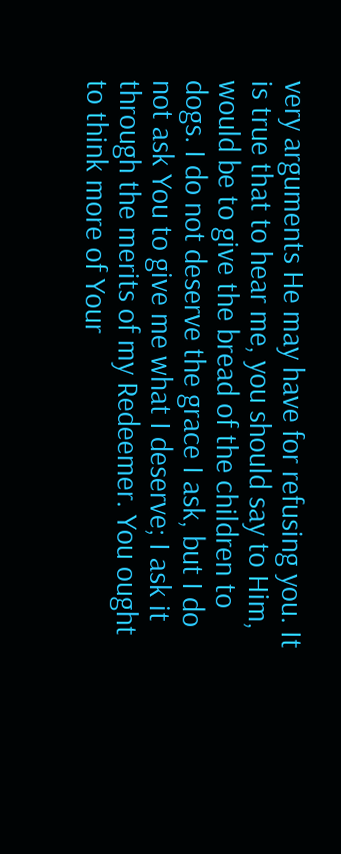very arguments He may have for refusing you. It is true that to hear me, you should say to Him, would be to give the bread of the children to dogs. I do not deserve the grace I ask, but I do not ask You to give me what I deserve; I ask it through the merits of my Redeemer. You ought to think more of Your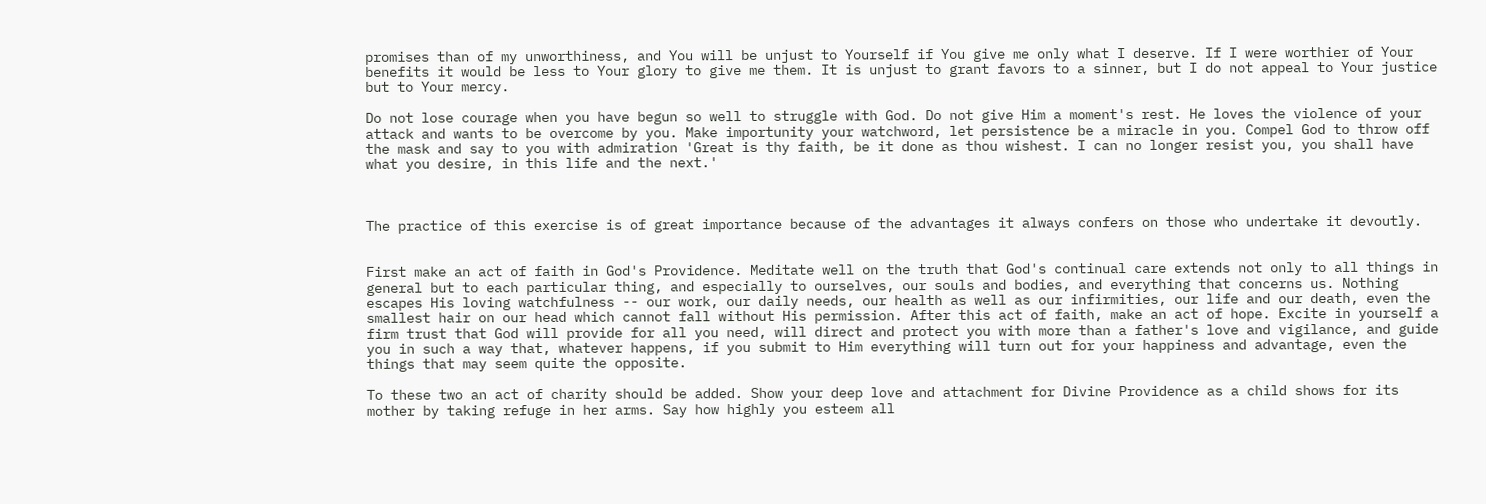promises than of my unworthiness, and You will be unjust to Yourself if You give me only what I deserve. If I were worthier of Your benefits it would be less to Your glory to give me them. It is unjust to grant favors to a sinner, but I do not appeal to Your justice but to Your mercy.

Do not lose courage when you have begun so well to struggle with God. Do not give Him a moment's rest. He loves the violence of your attack and wants to be overcome by you. Make importunity your watchword, let persistence be a miracle in you. Compel God to throw off the mask and say to you with admiration 'Great is thy faith, be it done as thou wishest. I can no longer resist you, you shall have what you desire, in this life and the next.'



The practice of this exercise is of great importance because of the advantages it always confers on those who undertake it devoutly.


First make an act of faith in God's Providence. Meditate well on the truth that God's continual care extends not only to all things in general but to each particular thing, and especially to ourselves, our souls and bodies, and everything that concerns us. Nothing escapes His loving watchfulness -- our work, our daily needs, our health as well as our infirmities, our life and our death, even the smallest hair on our head which cannot fall without His permission. After this act of faith, make an act of hope. Excite in yourself a firm trust that God will provide for all you need, will direct and protect you with more than a father's love and vigilance, and guide you in such a way that, whatever happens, if you submit to Him everything will turn out for your happiness and advantage, even the things that may seem quite the opposite.

To these two an act of charity should be added. Show your deep love and attachment for Divine Providence as a child shows for its mother by taking refuge in her arms. Say how highly you esteem all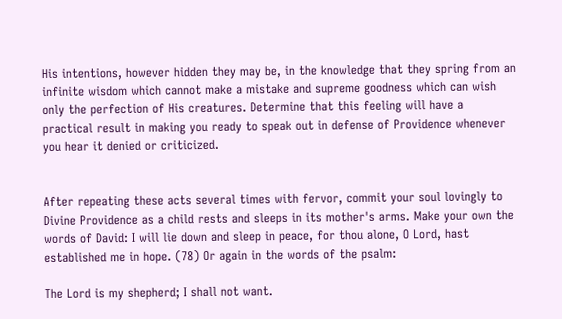His intentions, however hidden they may be, in the knowledge that they spring from an infinite wisdom which cannot make a mistake and supreme goodness which can wish only the perfection of His creatures. Determine that this feeling will have a practical result in making you ready to speak out in defense of Providence whenever you hear it denied or criticized.


After repeating these acts several times with fervor, commit your soul lovingly to Divine Providence as a child rests and sleeps in its mother's arms. Make your own the words of David: I will lie down and sleep in peace, for thou alone, O Lord, hast established me in hope. (78) Or again in the words of the psalm:

The Lord is my shepherd; I shall not want.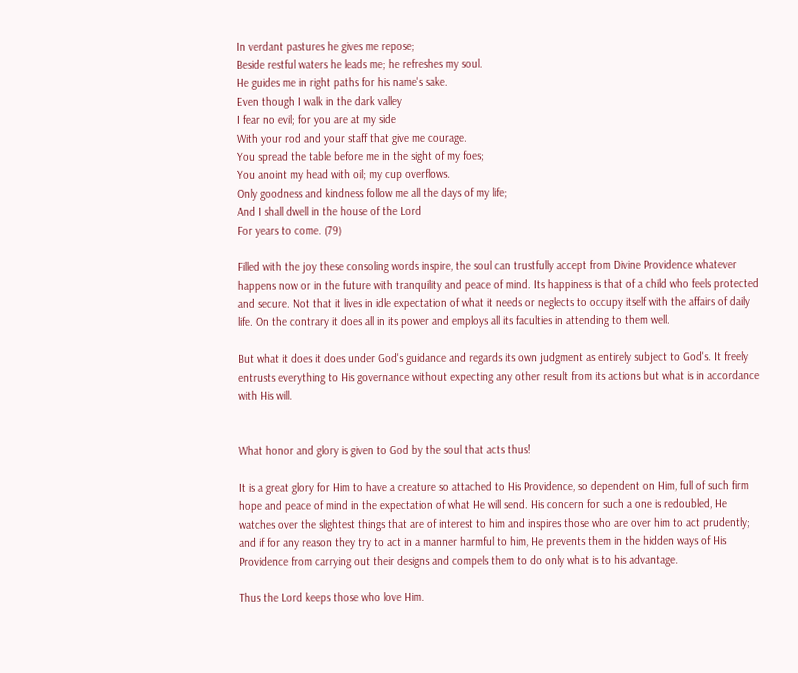In verdant pastures he gives me repose;
Beside restful waters he leads me; he refreshes my soul.
He guides me in right paths for his name's sake.
Even though I walk in the dark valley
I fear no evil; for you are at my side
With your rod and your staff that give me courage.
You spread the table before me in the sight of my foes;
You anoint my head with oil; my cup overflows.
Only goodness and kindness follow me all the days of my life;
And I shall dwell in the house of the Lord
For years to come. (79)

Filled with the joy these consoling words inspire, the soul can trustfully accept from Divine Providence whatever happens now or in the future with tranquility and peace of mind. Its happiness is that of a child who feels protected and secure. Not that it lives in idle expectation of what it needs or neglects to occupy itself with the affairs of daily life. On the contrary it does all in its power and employs all its faculties in attending to them well.

But what it does it does under God's guidance and regards its own judgment as entirely subject to God's. It freely entrusts everything to His governance without expecting any other result from its actions but what is in accordance with His will.


What honor and glory is given to God by the soul that acts thus!

It is a great glory for Him to have a creature so attached to His Providence, so dependent on Him, full of such firm hope and peace of mind in the expectation of what He will send. His concern for such a one is redoubled, He watches over the slightest things that are of interest to him and inspires those who are over him to act prudently; and if for any reason they try to act in a manner harmful to him, He prevents them in the hidden ways of His Providence from carrying out their designs and compels them to do only what is to his advantage.

Thus the Lord keeps those who love Him.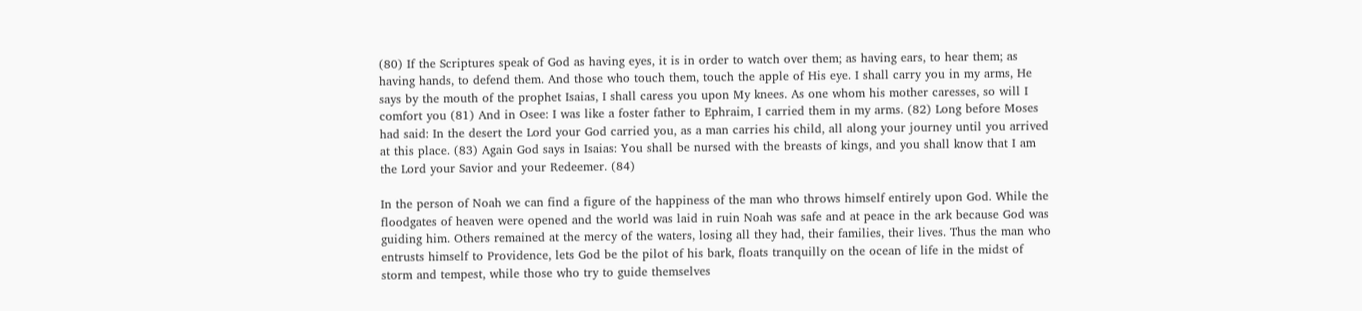(80) If the Scriptures speak of God as having eyes, it is in order to watch over them; as having ears, to hear them; as having hands, to defend them. And those who touch them, touch the apple of His eye. I shall carry you in my arms, He says by the mouth of the prophet Isaias, I shall caress you upon My knees. As one whom his mother caresses, so will I comfort you (81) And in Osee: I was like a foster father to Ephraim, I carried them in my arms. (82) Long before Moses had said: In the desert the Lord your God carried you, as a man carries his child, all along your journey until you arrived at this place. (83) Again God says in Isaias: You shall be nursed with the breasts of kings, and you shall know that I am the Lord your Savior and your Redeemer. (84)

In the person of Noah we can find a figure of the happiness of the man who throws himself entirely upon God. While the floodgates of heaven were opened and the world was laid in ruin Noah was safe and at peace in the ark because God was guiding him. Others remained at the mercy of the waters, losing all they had, their families, their lives. Thus the man who entrusts himself to Providence, lets God be the pilot of his bark, floats tranquilly on the ocean of life in the midst of storm and tempest, while those who try to guide themselves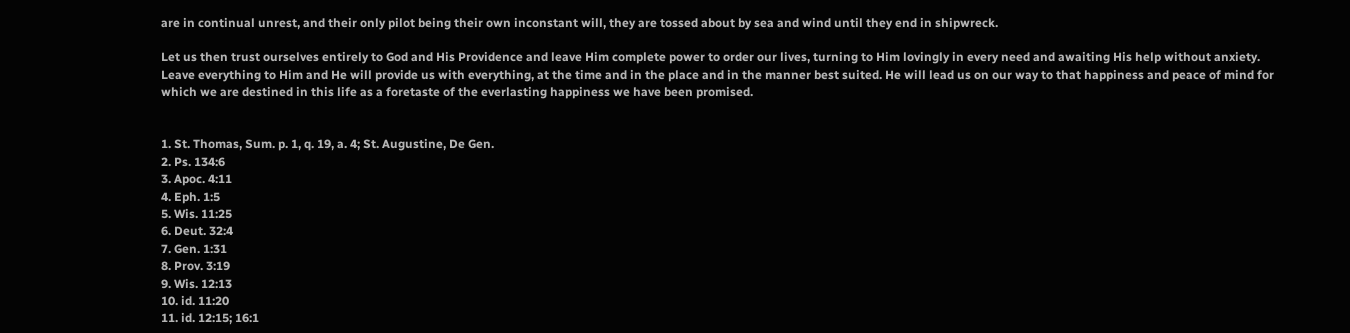are in continual unrest, and their only pilot being their own inconstant will, they are tossed about by sea and wind until they end in shipwreck.

Let us then trust ourselves entirely to God and His Providence and leave Him complete power to order our lives, turning to Him lovingly in every need and awaiting His help without anxiety. Leave everything to Him and He will provide us with everything, at the time and in the place and in the manner best suited. He will lead us on our way to that happiness and peace of mind for which we are destined in this life as a foretaste of the everlasting happiness we have been promised.


1. St. Thomas, Sum. p. 1, q. 19, a. 4; St. Augustine, De Gen.
2. Ps. 134:6
3. Apoc. 4:11
4. Eph. 1:5
5. Wis. 11:25
6. Deut. 32:4
7. Gen. 1:31
8. Prov. 3:19
9. Wis. 12:13
10. id. 11:20
11. id. 12:15; 16:1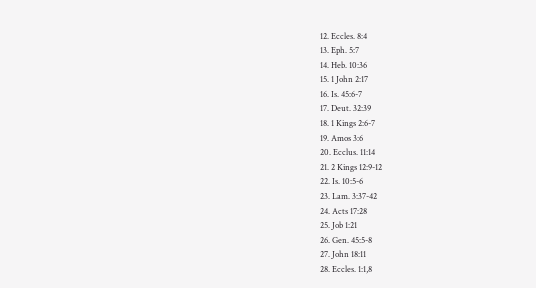12. Eccles. 8:4
13. Eph. 5:7
14. Heb. 10:36
15. 1 John 2:17
16. Is. 45:6-7
17. Deut. 32:39
18. 1 Kings 2:6-7
19. Amos 3:6
20. Ecclus. 11:14
21. 2 Kings 12:9-12
22. Is. 10:5-6
23. Lam. 3:37-42
24. Acts 17:28
25. Job 1:21
26. Gen. 45:5-8
27. John 18:11
28. Eccles. 1:1,8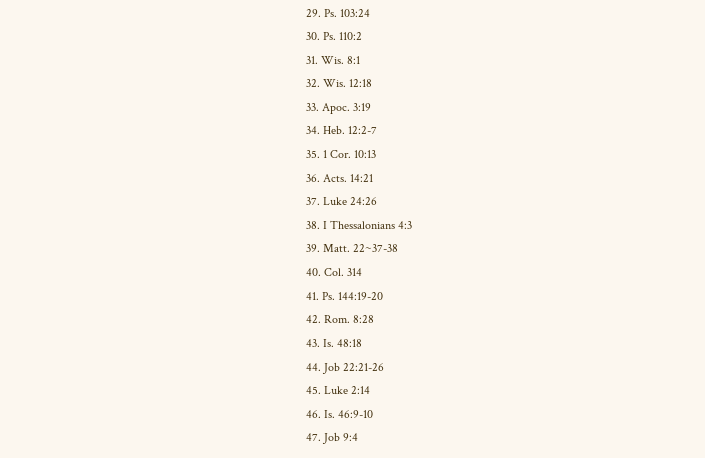29. Ps. 103:24
30. Ps. 110:2
31. Wis. 8:1
32. Wis. 12:18
33. Apoc. 3:19
34. Heb. 12:2-7
35. 1 Cor. 10:13
36. Acts. 14:21
37. Luke 24:26
38. I Thessalonians 4:3
39. Matt. 22~37-38
40. Col. 314
41. Ps. 144:19-20
42. Rom. 8:28
43. Is. 48:18
44. Job 22:21-26
45. Luke 2:14
46. Is. 46:9-10
47. Job 9:4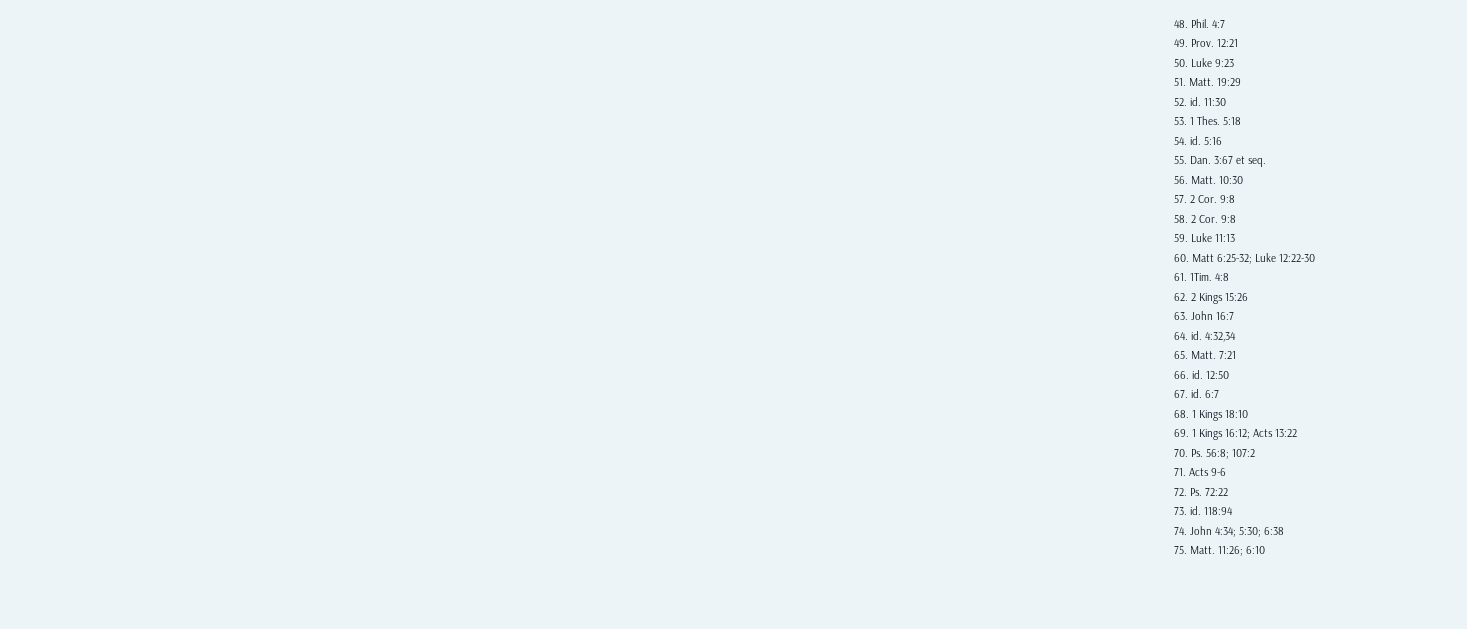48. Phil. 4:7
49. Prov. 12:21
50. Luke 9:23
51. Matt. 19:29
52. id. 11:30
53. 1 Thes. 5:18
54. id. 5:16
55. Dan. 3:67 et seq.
56. Matt. 10:30
57. 2 Cor. 9:8
58. 2 Cor. 9:8
59. Luke 11:13
60. Matt 6:25-32; Luke 12:22-30
61. 1Tim. 4:8
62. 2 Kings 15:26
63. John 16:7
64. id. 4:32,34
65. Matt. 7:21
66. id. 12:50
67. id. 6:7
68. 1 Kings 18:10
69. 1 Kings 16:12; Acts 13:22
70. Ps. 56:8; 107:2
71. Acts 9-6
72. Ps. 72:22
73. id. 118:94
74. John 4:34; 5:30; 6:38
75. Matt. 11:26; 6:10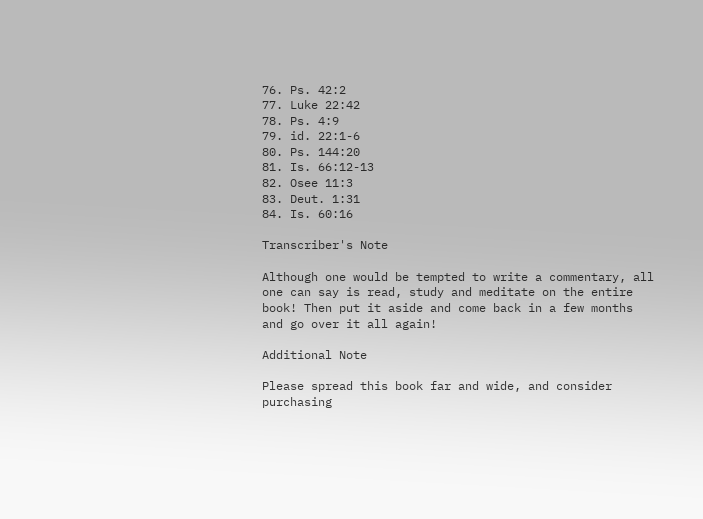76. Ps. 42:2
77. Luke 22:42
78. Ps. 4:9
79. id. 22:1-6
80. Ps. 144:20
81. Is. 66:12-13
82. Osee 11:3
83. Deut. 1:31
84. Is. 60:16

Transcriber's Note

Although one would be tempted to write a commentary, all one can say is read, study and meditate on the entire book! Then put it aside and come back in a few months and go over it all again!

Additional Note

Please spread this book far and wide, and consider purchasing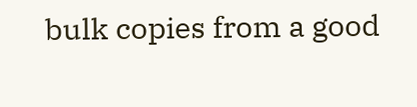bulk copies from a good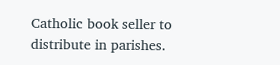Catholic book seller to distribute in parishes.